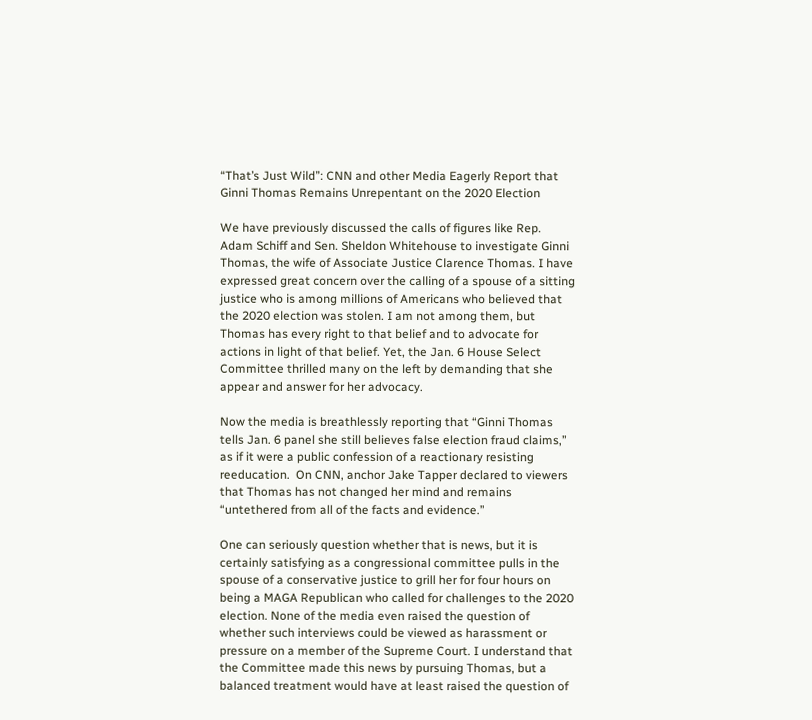“That’s Just Wild”: CNN and other Media Eagerly Report that Ginni Thomas Remains Unrepentant on the 2020 Election

We have previously discussed the calls of figures like Rep. Adam Schiff and Sen. Sheldon Whitehouse to investigate Ginni Thomas, the wife of Associate Justice Clarence Thomas. I have expressed great concern over the calling of a spouse of a sitting justice who is among millions of Americans who believed that the 2020 election was stolen. I am not among them, but Thomas has every right to that belief and to advocate for actions in light of that belief. Yet, the Jan. 6 House Select Committee thrilled many on the left by demanding that she appear and answer for her advocacy.

Now the media is breathlessly reporting that “Ginni Thomas tells Jan. 6 panel she still believes false election fraud claims,” as if it were a public confession of a reactionary resisting reeducation.  On CNN, anchor Jake Tapper declared to viewers that Thomas has not changed her mind and remains “untethered from all of the facts and evidence.”

One can seriously question whether that is news, but it is certainly satisfying as a congressional committee pulls in the spouse of a conservative justice to grill her for four hours on being a MAGA Republican who called for challenges to the 2020 election. None of the media even raised the question of whether such interviews could be viewed as harassment or pressure on a member of the Supreme Court. I understand that the Committee made this news by pursuing Thomas, but a balanced treatment would have at least raised the question of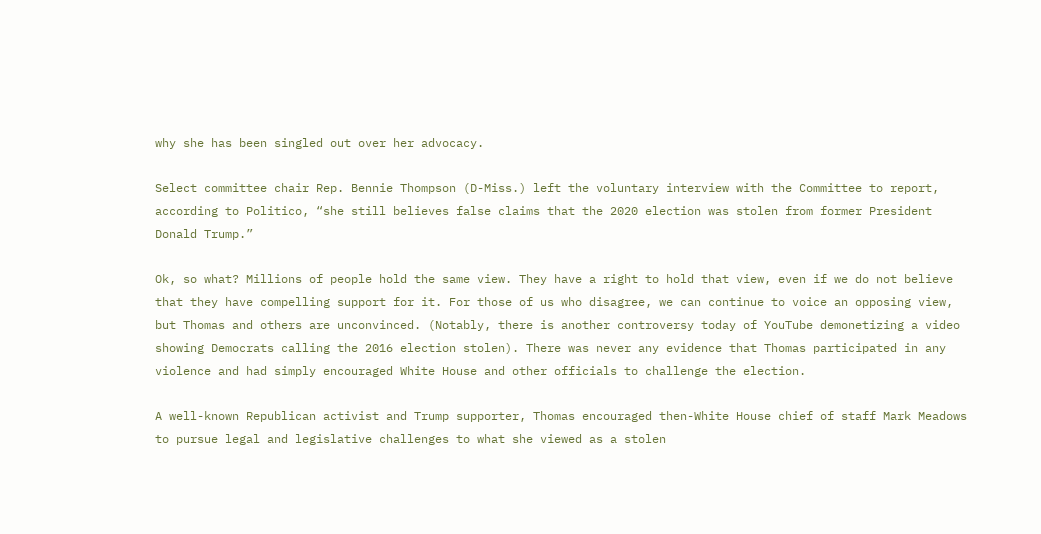why she has been singled out over her advocacy.

Select committee chair Rep. Bennie Thompson (D-Miss.) left the voluntary interview with the Committee to report, according to Politico, “she still believes false claims that the 2020 election was stolen from former President Donald Trump.”

Ok, so what? Millions of people hold the same view. They have a right to hold that view, even if we do not believe that they have compelling support for it. For those of us who disagree, we can continue to voice an opposing view, but Thomas and others are unconvinced. (Notably, there is another controversy today of YouTube demonetizing a video showing Democrats calling the 2016 election stolen). There was never any evidence that Thomas participated in any violence and had simply encouraged White House and other officials to challenge the election.

A well-known Republican activist and Trump supporter, Thomas encouraged then-White House chief of staff Mark Meadows to pursue legal and legislative challenges to what she viewed as a stolen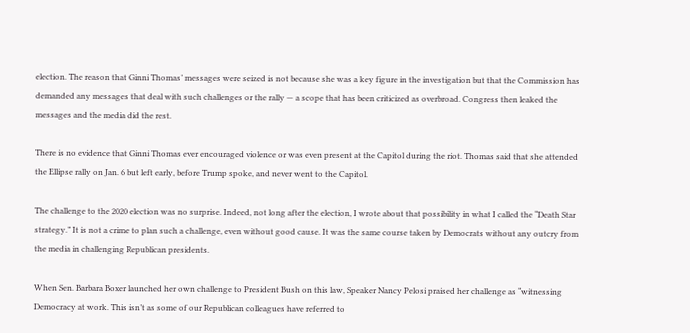election. The reason that Ginni Thomas’ messages were seized is not because she was a key figure in the investigation but that the Commission has demanded any messages that deal with such challenges or the rally — a scope that has been criticized as overbroad. Congress then leaked the messages and the media did the rest.

There is no evidence that Ginni Thomas ever encouraged violence or was even present at the Capitol during the riot. Thomas said that she attended the Ellipse rally on Jan. 6 but left early, before Trump spoke, and never went to the Capitol.

The challenge to the 2020 election was no surprise. Indeed, not long after the election, I wrote about that possibility in what I called the “Death Star strategy.” It is not a crime to plan such a challenge, even without good cause. It was the same course taken by Democrats without any outcry from the media in challenging Republican presidents.

When Sen. Barbara Boxer launched her own challenge to President Bush on this law, Speaker Nancy Pelosi praised her challenge as “witnessing Democracy at work. This isn’t as some of our Republican colleagues have referred to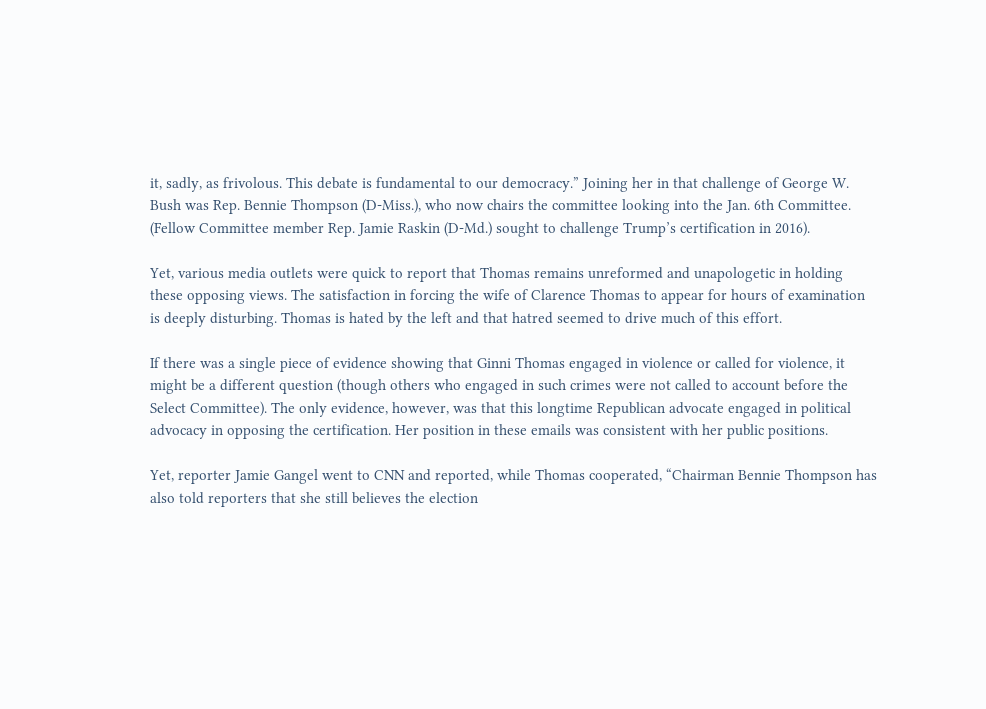it, sadly, as frivolous. This debate is fundamental to our democracy.” Joining her in that challenge of George W. Bush was Rep. Bennie Thompson (D-Miss.), who now chairs the committee looking into the Jan. 6th Committee. (Fellow Committee member Rep. Jamie Raskin (D-Md.) sought to challenge Trump’s certification in 2016).

Yet, various media outlets were quick to report that Thomas remains unreformed and unapologetic in holding these opposing views. The satisfaction in forcing the wife of Clarence Thomas to appear for hours of examination is deeply disturbing. Thomas is hated by the left and that hatred seemed to drive much of this effort.

If there was a single piece of evidence showing that Ginni Thomas engaged in violence or called for violence, it might be a different question (though others who engaged in such crimes were not called to account before the Select Committee). The only evidence, however, was that this longtime Republican advocate engaged in political advocacy in opposing the certification. Her position in these emails was consistent with her public positions.

Yet, reporter Jamie Gangel went to CNN and reported, while Thomas cooperated, “Chairman Bennie Thompson has also told reporters that she still believes the election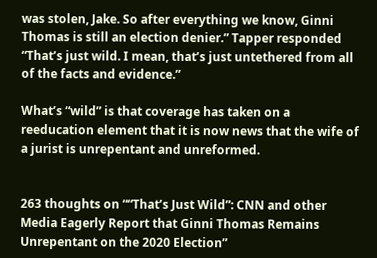was stolen, Jake. So after everything we know, Ginni Thomas is still an election denier.” Tapper responded “That’s just wild. I mean, that’s just untethered from all of the facts and evidence.”

What’s “wild” is that coverage has taken on a reeducation element that it is now news that the wife of a jurist is unrepentant and unreformed.


263 thoughts on ““That’s Just Wild”: CNN and other Media Eagerly Report that Ginni Thomas Remains Unrepentant on the 2020 Election”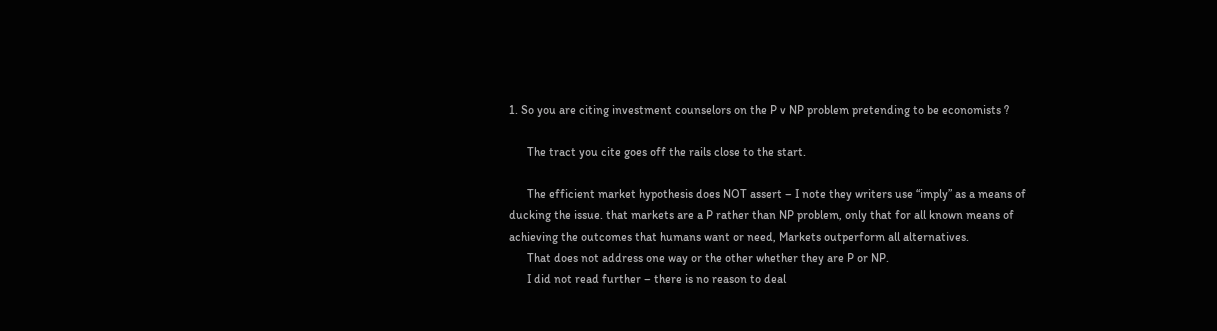1. So you are citing investment counselors on the P v NP problem pretending to be economists ?

      The tract you cite goes off the rails close to the start.

      The efficient market hypothesis does NOT assert – I note they writers use “imply” as a means of ducking the issue. that markets are a P rather than NP problem, only that for all known means of achieving the outcomes that humans want or need, Markets outperform all alternatives.
      That does not address one way or the other whether they are P or NP.
      I did not read further – there is no reason to deal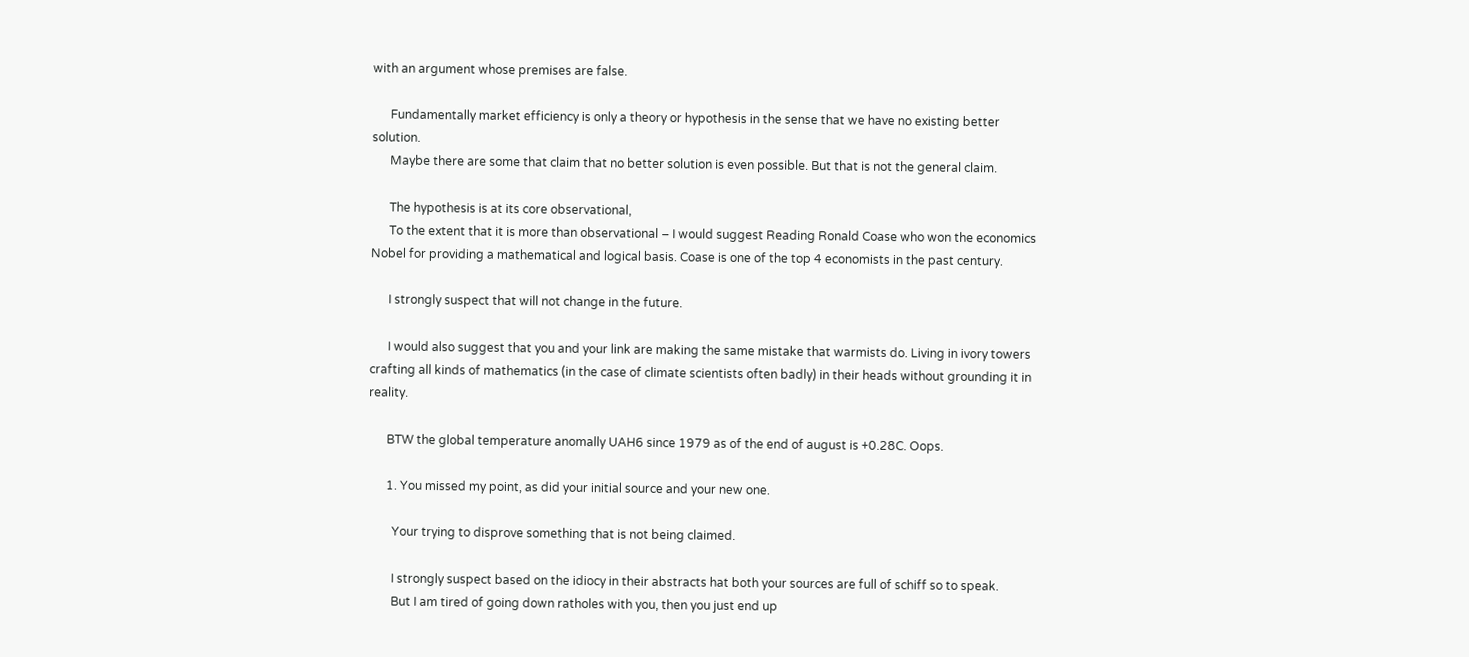with an argument whose premises are false.

      Fundamentally market efficiency is only a theory or hypothesis in the sense that we have no existing better solution.
      Maybe there are some that claim that no better solution is even possible. But that is not the general claim.

      The hypothesis is at its core observational,
      To the extent that it is more than observational – I would suggest Reading Ronald Coase who won the economics Nobel for providing a mathematical and logical basis. Coase is one of the top 4 economists in the past century.

      I strongly suspect that will not change in the future.

      I would also suggest that you and your link are making the same mistake that warmists do. Living in ivory towers crafting all kinds of mathematics (in the case of climate scientists often badly) in their heads without grounding it in reality.

      BTW the global temperature anomally UAH6 since 1979 as of the end of august is +0.28C. Oops.

      1. You missed my point, as did your initial source and your new one.

        Your trying to disprove something that is not being claimed.

        I strongly suspect based on the idiocy in their abstracts hat both your sources are full of schiff so to speak.
        But I am tired of going down ratholes with you, then you just end up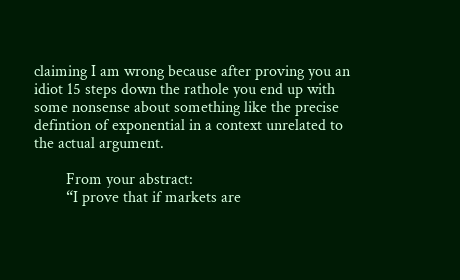claiming I am wrong because after proving you an idiot 15 steps down the rathole you end up with some nonsense about something like the precise defintion of exponential in a context unrelated to the actual argument.

        From your abstract:
        “I prove that if markets are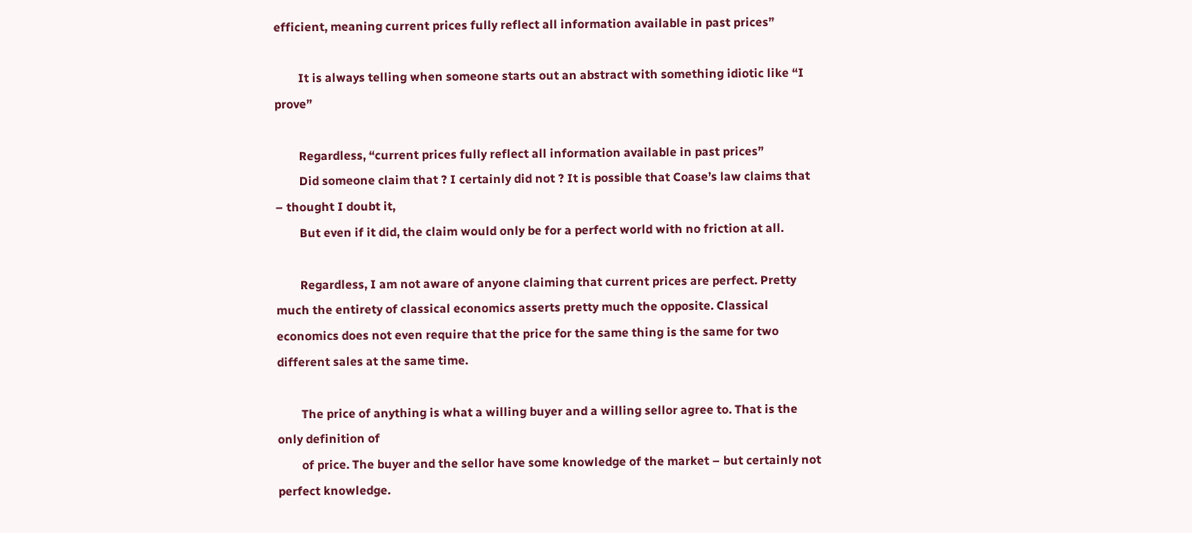efficient, meaning current prices fully reflect all information available in past prices”

        It is always telling when someone starts out an abstract with something idiotic like “I prove”

        Regardless, “current prices fully reflect all information available in past prices”
        Did someone claim that ? I certainly did not ? It is possible that Coase’s law claims that – thought I doubt it,
        But even if it did, the claim would only be for a perfect world with no friction at all.

        Regardless, I am not aware of anyone claiming that current prices are perfect. Pretty much the entirety of classical economics asserts pretty much the opposite. Classical economics does not even require that the price for the same thing is the same for two different sales at the same time.

        The price of anything is what a willing buyer and a willing sellor agree to. That is the only definition of
        of price. The buyer and the sellor have some knowledge of the market – but certainly not perfect knowledge.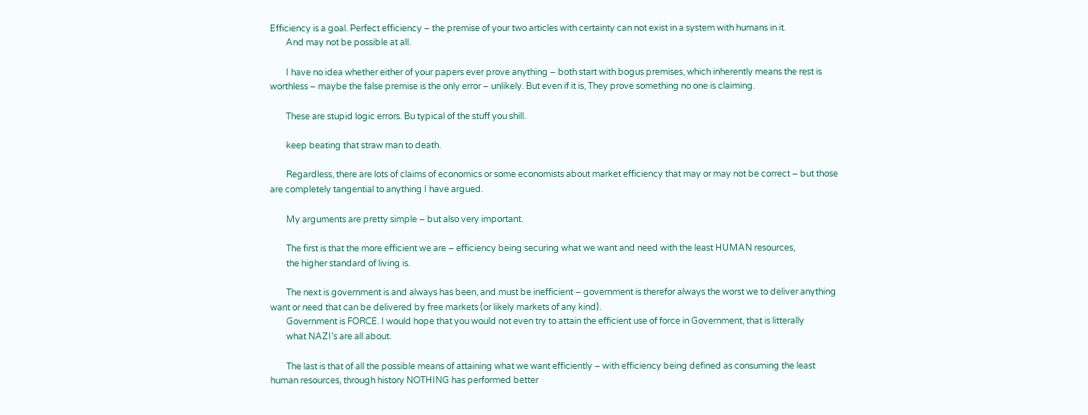Efficiency is a goal. Perfect efficiency – the premise of your two articles with certainty can not exist in a system with humans in it.
        And may not be possible at all.

        I have no idea whether either of your papers ever prove anything – both start with bogus premises, which inherently means the rest is worthless – maybe the false premise is the only error – unlikely. But even if it is, They prove something no one is claiming.

        These are stupid logic errors. Bu typical of the stuff you shill.

        keep beating that straw man to death.

        Regardless, there are lots of claims of economics or some economists about market efficiency that may or may not be correct – but those are completely tangential to anything I have argued.

        My arguments are pretty simple – but also very important.

        The first is that the more efficient we are – efficiency being securing what we want and need with the least HUMAN resources,
        the higher standard of living is.

        The next is government is and always has been, and must be inefficient – government is therefor always the worst we to deliver anything want or need that can be delivered by free markets (or likely markets of any kind).
        Government is FORCE. I would hope that you would not even try to attain the efficient use of force in Government, that is litterally
        what NAZI’s are all about.

        The last is that of all the possible means of attaining what we want efficiently – with efficiency being defined as consuming the least human resources, through history NOTHING has performed better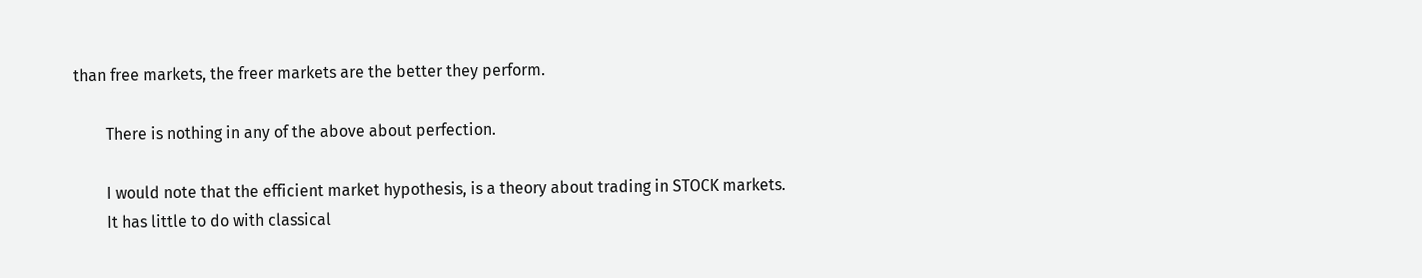than free markets, the freer markets are the better they perform.

        There is nothing in any of the above about perfection.

        I would note that the efficient market hypothesis, is a theory about trading in STOCK markets.
        It has little to do with classical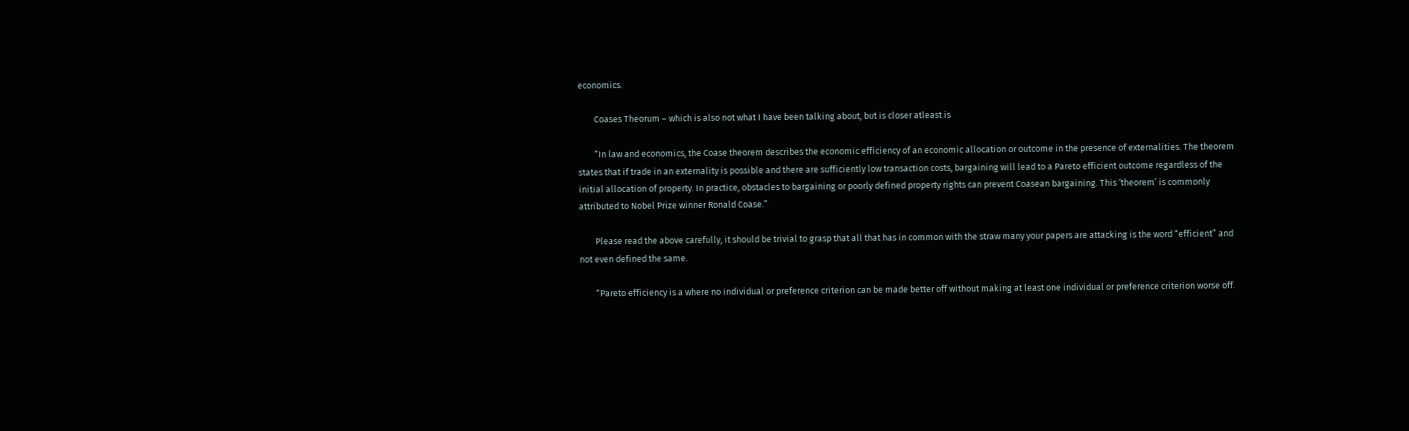economics.

        Coases Theorum – which is also not what I have been talking about, but is closer atleast is

        “In law and economics, the Coase theorem describes the economic efficiency of an economic allocation or outcome in the presence of externalities. The theorem states that if trade in an externality is possible and there are sufficiently low transaction costs, bargaining will lead to a Pareto efficient outcome regardless of the initial allocation of property. In practice, obstacles to bargaining or poorly defined property rights can prevent Coasean bargaining. This ‘theorem’ is commonly attributed to Nobel Prize winner Ronald Coase.”

        Please read the above carefully, it should be trivial to grasp that all that has in common with the straw many your papers are attacking is the word “efficient” and not even defined the same.

        “Pareto efficiency is a where no individual or preference criterion can be made better off without making at least one individual or preference criterion worse off.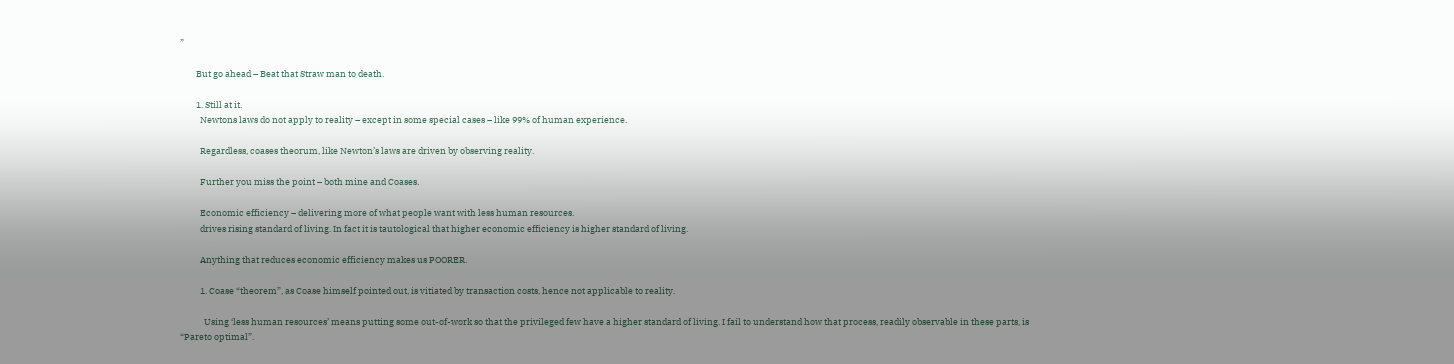”

        But go ahead – Beat that Straw man to death.

        1. Still at it.
          Newtons laws do not apply to reality – except in some special cases – like 99% of human experience.

          Regardless, coases theorum, like Newton’s laws are driven by observing reality.

          Further you miss the point – both mine and Coases.

          Economic efficiency – delivering more of what people want with less human resources.
          drives rising standard of living. In fact it is tautological that higher economic efficiency is higher standard of living.

          Anything that reduces economic efficiency makes us POORER.

          1. Coase “theorem”, as Coase himself pointed out, is vitiated by transaction costs, hence not applicable to reality.

            Using ‘less human resources’ means putting some out-of-work so that the privileged few have a higher standard of living. I fail to understand how that process, readily observable in these parts, is “Pareto optimal”.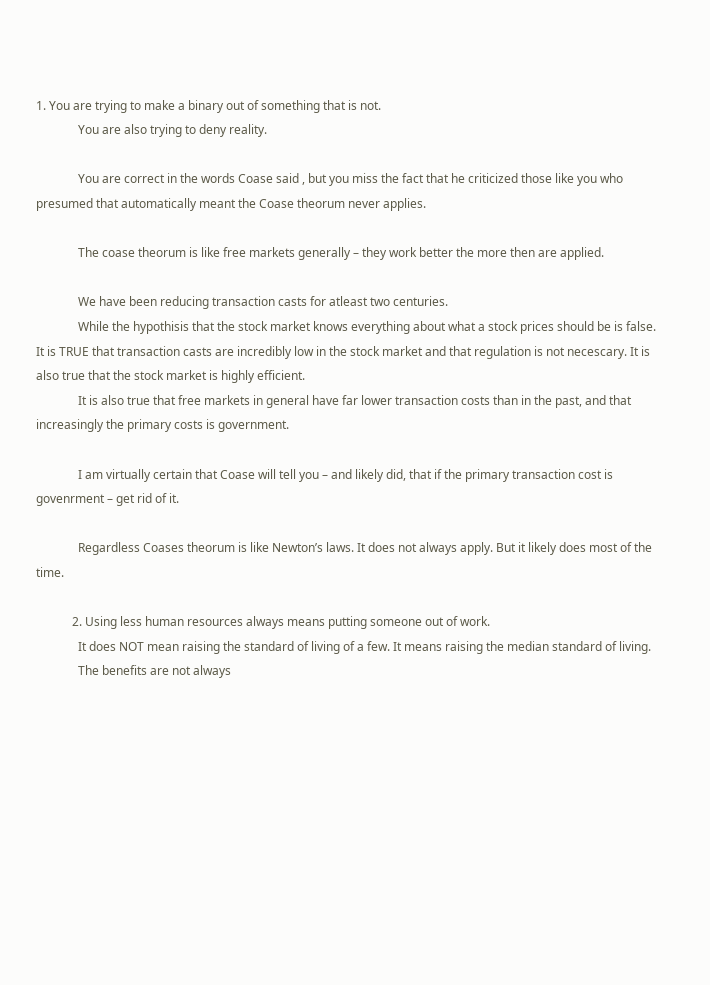1. You are trying to make a binary out of something that is not.
              You are also trying to deny reality.

              You are correct in the words Coase said , but you miss the fact that he criticized those like you who presumed that automatically meant the Coase theorum never applies.

              The coase theorum is like free markets generally – they work better the more then are applied.

              We have been reducing transaction casts for atleast two centuries.
              While the hypothisis that the stock market knows everything about what a stock prices should be is false. It is TRUE that transaction casts are incredibly low in the stock market and that regulation is not necescary. It is also true that the stock market is highly efficient.
              It is also true that free markets in general have far lower transaction costs than in the past, and that increasingly the primary costs is government.

              I am virtually certain that Coase will tell you – and likely did, that if the primary transaction cost is govenrment – get rid of it.

              Regardless Coases theorum is like Newton’s laws. It does not always apply. But it likely does most of the time.

            2. Using less human resources always means putting someone out of work.
              It does NOT mean raising the standard of living of a few. It means raising the median standard of living.
              The benefits are not always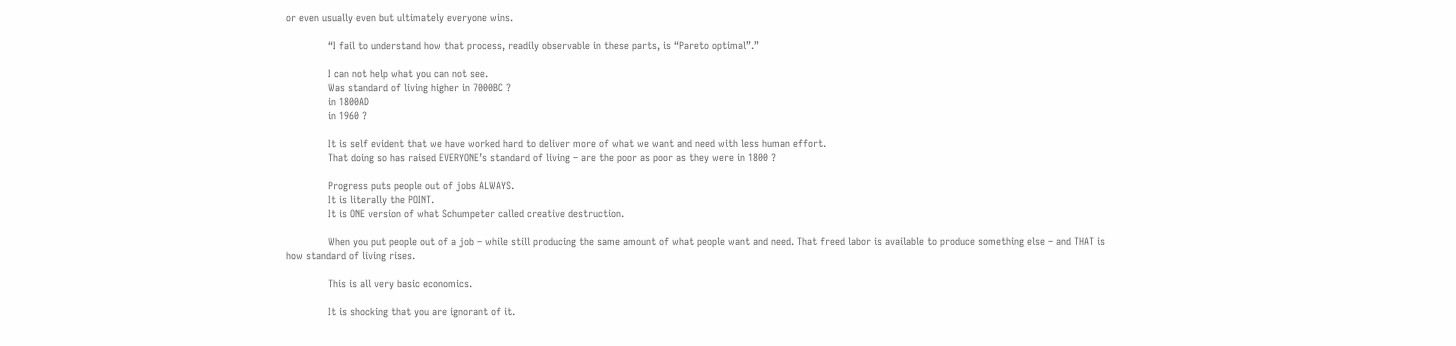or even usually even but ultimately everyone wins.

              “I fail to understand how that process, readily observable in these parts, is “Pareto optimal”.”

              I can not help what you can not see.
              Was standard of living higher in 7000BC ?
              in 1800AD
              in 1960 ?

              It is self evident that we have worked hard to deliver more of what we want and need with less human effort.
              That doing so has raised EVERYONE’s standard of living – are the poor as poor as they were in 1800 ?

              Progress puts people out of jobs ALWAYS.
              It is literally the POINT.
              It is ONE version of what Schumpeter called creative destruction.

              When you put people out of a job – while still producing the same amount of what people want and need. That freed labor is available to produce something else – and THAT is how standard of living rises.

              This is all very basic economics.

              It is shocking that you are ignorant of it.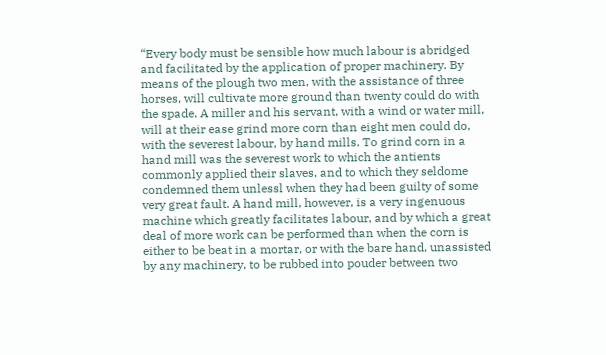“Every body must be sensible how much labour is abridged and facilitated by the application of proper machinery. By means of the plough two men, with the assistance of three horses, will cultivate more ground than twenty could do with the spade. A miller and his servant, with a wind or water mill, will at their ease grind more corn than eight men could do, with the severest labour, by hand mills. To grind corn in a hand mill was the severest work to which the antients commonly applied their slaves, and to which they seldome condemned them unlessl when they had been guilty of some very great fault. A hand mill, however, is a very ingenuous machine which greatly facilitates labour, and by which a great deal of more work can be performed than when the corn is either to be beat in a mortar, or with the bare hand, unassisted by any machinery, to be rubbed into pouder between two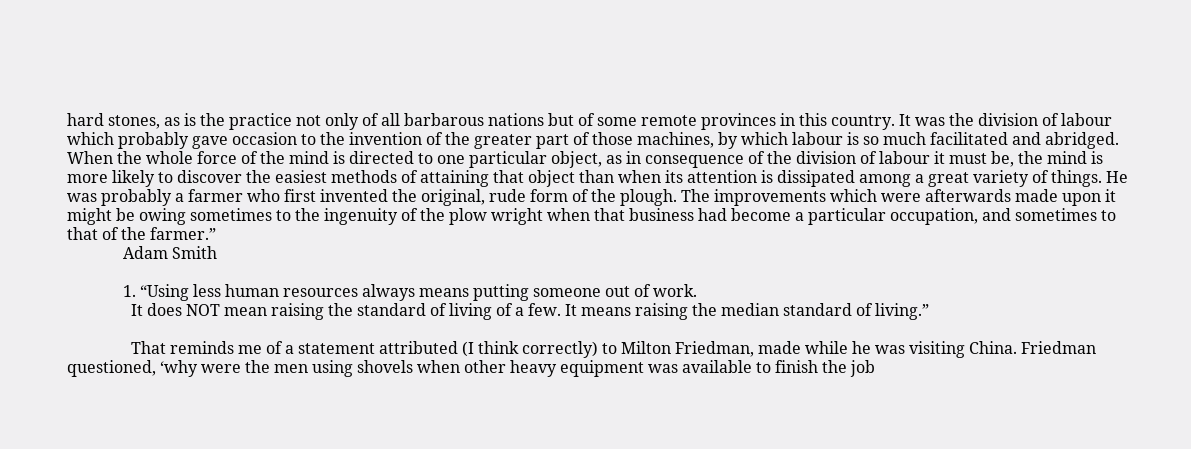hard stones, as is the practice not only of all barbarous nations but of some remote provinces in this country. It was the division of labour which probably gave occasion to the invention of the greater part of those machines, by which labour is so much facilitated and abridged. When the whole force of the mind is directed to one particular object, as in consequence of the division of labour it must be, the mind is more likely to discover the easiest methods of attaining that object than when its attention is dissipated among a great variety of things. He was probably a farmer who first invented the original, rude form of the plough. The improvements which were afterwards made upon it might be owing sometimes to the ingenuity of the plow wright when that business had become a particular occupation, and sometimes to that of the farmer.”
              Adam Smith

              1. “Using less human resources always means putting someone out of work.
                It does NOT mean raising the standard of living of a few. It means raising the median standard of living.”

                That reminds me of a statement attributed (I think correctly) to Milton Friedman, made while he was visiting China. Friedman questioned, ‘why were the men using shovels when other heavy equipment was available to finish the job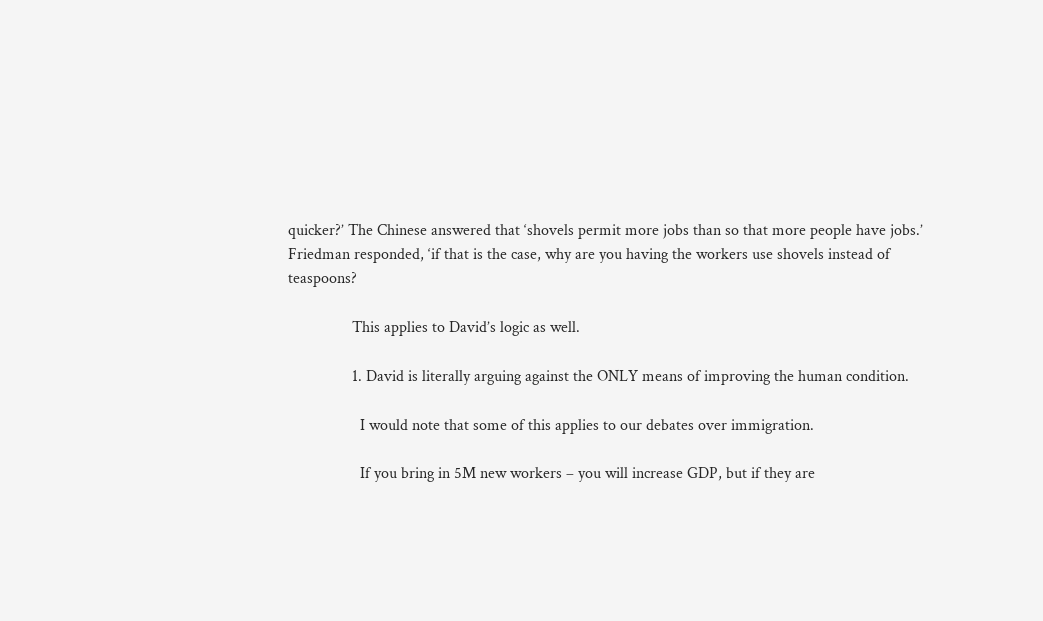quicker?’ The Chinese answered that ‘shovels permit more jobs than so that more people have jobs.’ Friedman responded, ‘if that is the case, why are you having the workers use shovels instead of teaspoons?

                This applies to David’s logic as well.

                1. David is literally arguing against the ONLY means of improving the human condition.

                  I would note that some of this applies to our debates over immigration.

                  If you bring in 5M new workers – you will increase GDP, but if they are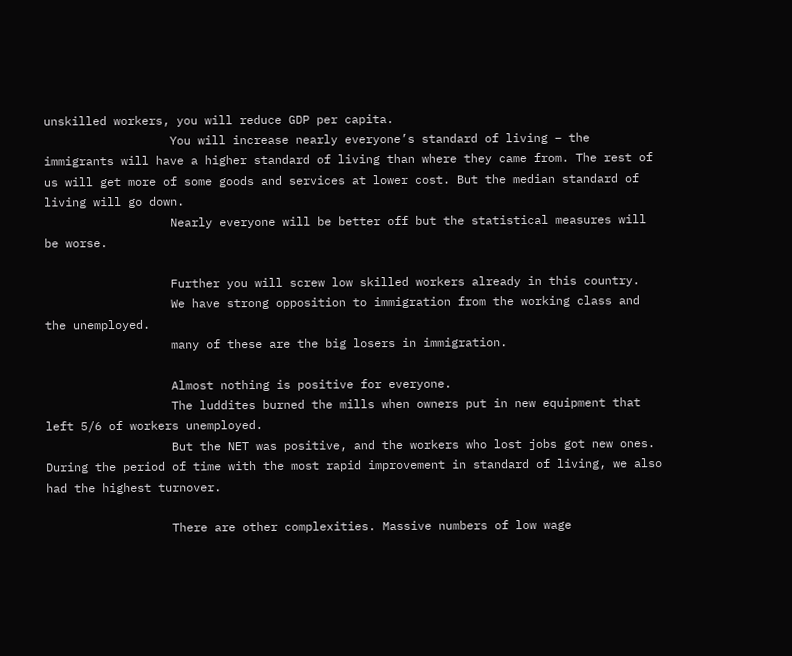unskilled workers, you will reduce GDP per capita.
                  You will increase nearly everyone’s standard of living – the immigrants will have a higher standard of living than where they came from. The rest of us will get more of some goods and services at lower cost. But the median standard of living will go down.
                  Nearly everyone will be better off but the statistical measures will be worse.

                  Further you will screw low skilled workers already in this country.
                  We have strong opposition to immigration from the working class and the unemployed.
                  many of these are the big losers in immigration.

                  Almost nothing is positive for everyone.
                  The luddites burned the mills when owners put in new equipment that left 5/6 of workers unemployed.
                  But the NET was positive, and the workers who lost jobs got new ones. During the period of time with the most rapid improvement in standard of living, we also had the highest turnover.

                  There are other complexities. Massive numbers of low wage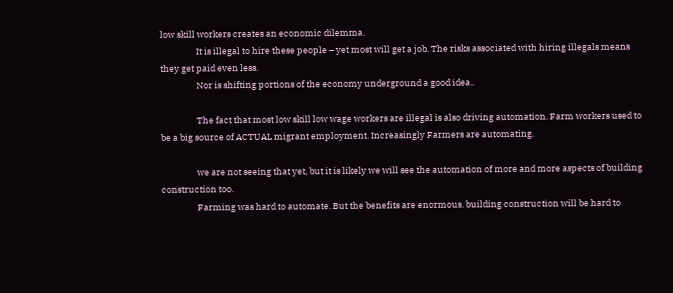low skill workers creates an economic dilemma.
                  It is illegal to hire these people – yet most will get a job. The risks associated with hiring illegals means they get paid even less.
                  Nor is shifting portions of the economy underground a good idea..

                  The fact that most low skill low wage workers are illegal is also driving automation. Farm workers used to be a big source of ACTUAL migrant employment. Increasingly Farmers are automating.

                  we are not seeing that yet, but it is likely we will see the automation of more and more aspects of building construction too.
                  Farming was hard to automate. But the benefits are enormous. building construction will be hard to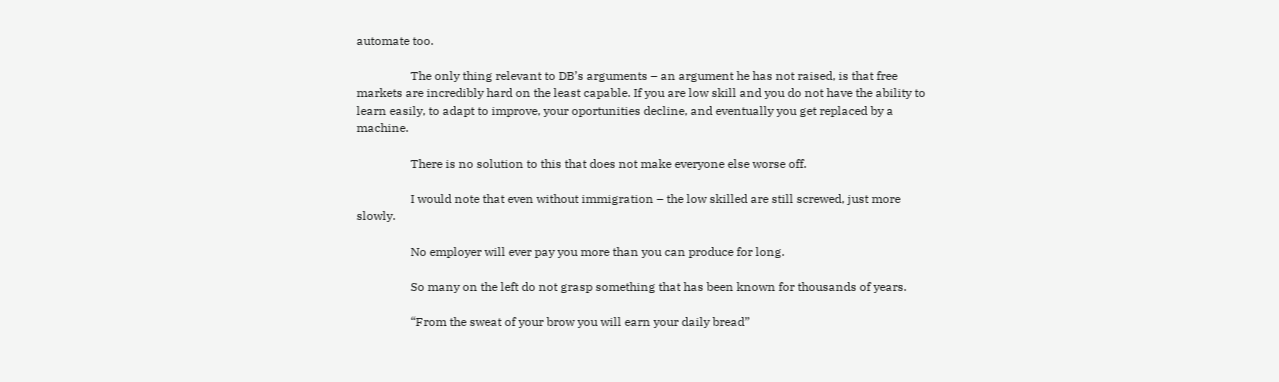automate too.

                  The only thing relevant to DB’s arguments – an argument he has not raised, is that free markets are incredibly hard on the least capable. If you are low skill and you do not have the ability to learn easily, to adapt to improve, your oportunities decline, and eventually you get replaced by a machine.

                  There is no solution to this that does not make everyone else worse off.

                  I would note that even without immigration – the low skilled are still screwed, just more slowly.

                  No employer will ever pay you more than you can produce for long.

                  So many on the left do not grasp something that has been known for thousands of years.

                  “From the sweat of your brow you will earn your daily bread”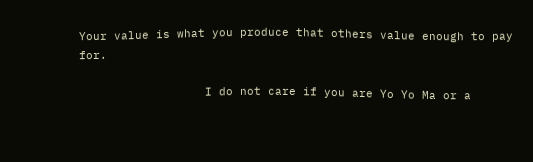Your value is what you produce that others value enough to pay for.

                  I do not care if you are Yo Yo Ma or a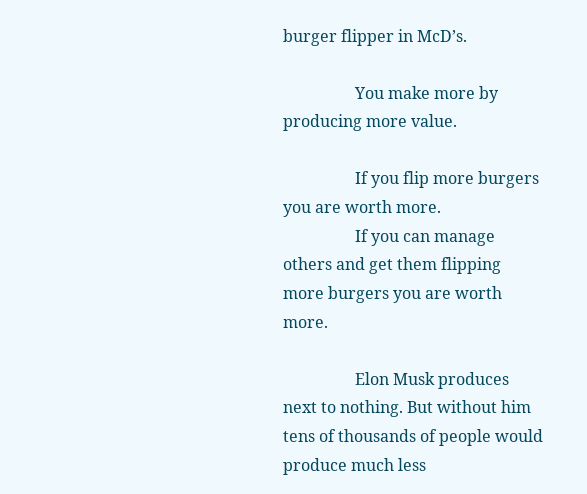burger flipper in McD’s.

                  You make more by producing more value.

                  If you flip more burgers you are worth more.
                  If you can manage others and get them flipping more burgers you are worth more.

                  Elon Musk produces next to nothing. But without him tens of thousands of people would produce much less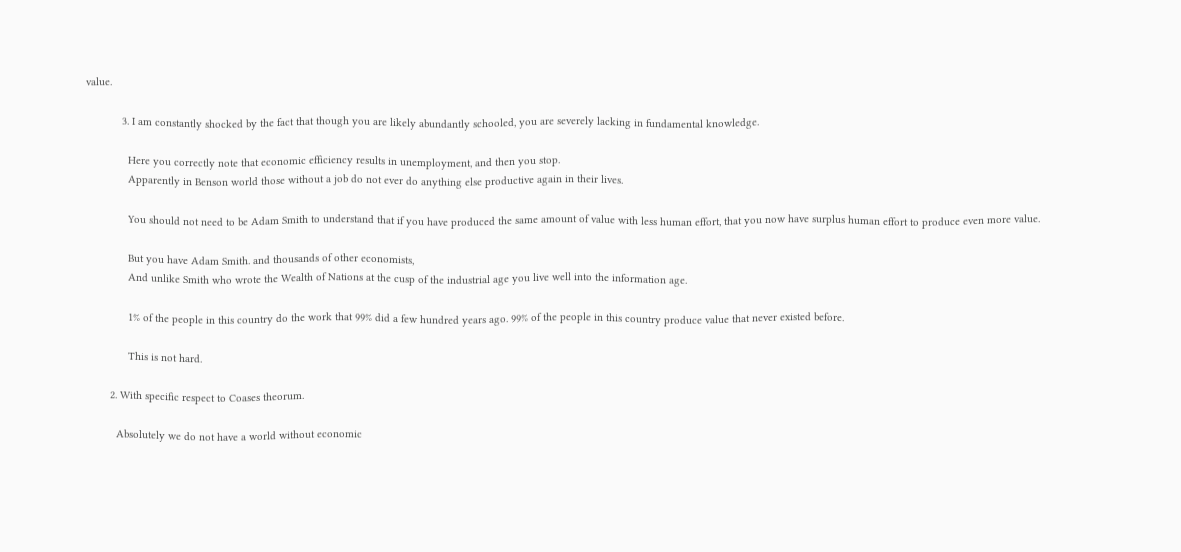value.

            3. I am constantly shocked by the fact that though you are likely abundantly schooled, you are severely lacking in fundamental knowledge.

              Here you correctly note that economic efficiency results in unemployment, and then you stop.
              Apparently in Benson world those without a job do not ever do anything else productive again in their lives.

              You should not need to be Adam Smith to understand that if you have produced the same amount of value with less human effort, that you now have surplus human effort to produce even more value.

              But you have Adam Smith. and thousands of other economists,
              And unlike Smith who wrote the Wealth of Nations at the cusp of the industrial age you live well into the information age.

              1% of the people in this country do the work that 99% did a few hundred years ago. 99% of the people in this country produce value that never existed before.

              This is not hard.

        2. With specific respect to Coases theorum.

          Absolutely we do not have a world without economic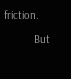friction.

          But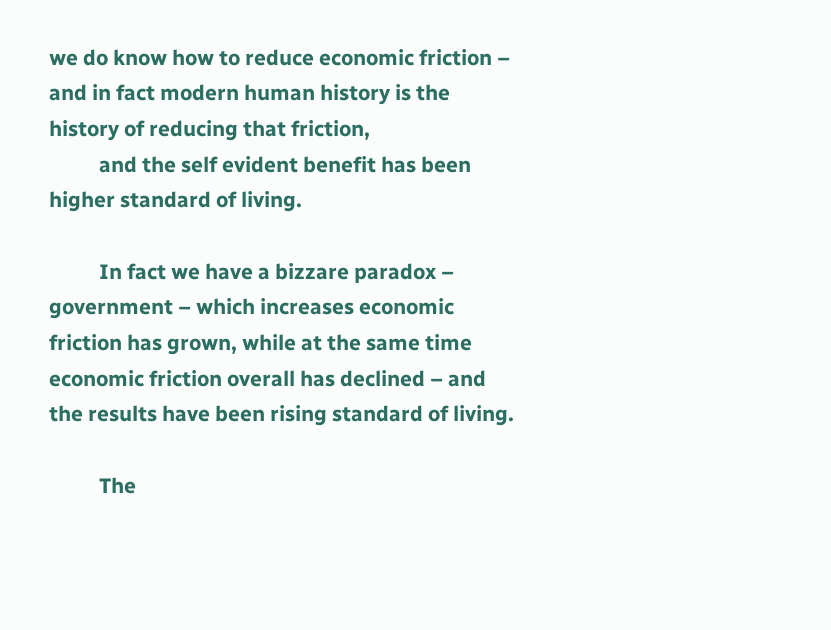we do know how to reduce economic friction – and in fact modern human history is the history of reducing that friction,
          and the self evident benefit has been higher standard of living.

          In fact we have a bizzare paradox – government – which increases economic friction has grown, while at the same time economic friction overall has declined – and the results have been rising standard of living.

          The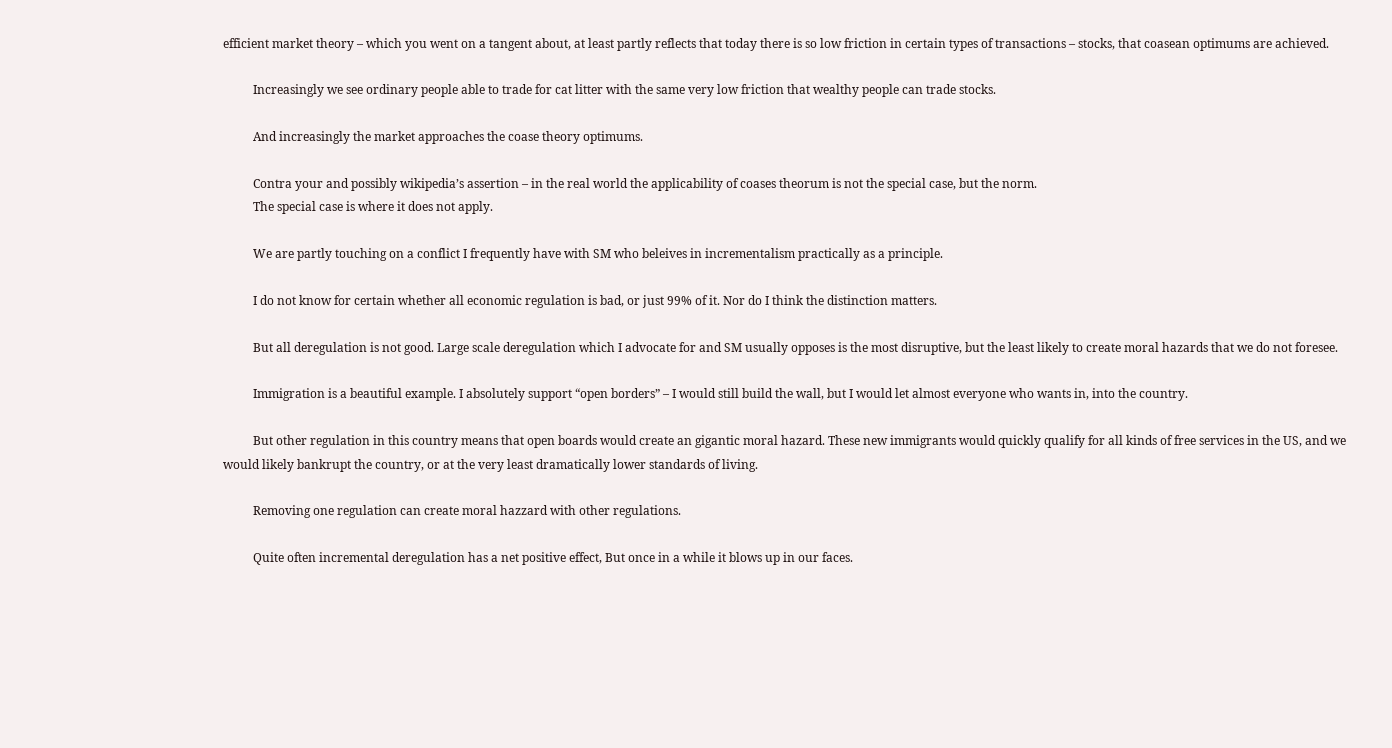efficient market theory – which you went on a tangent about, at least partly reflects that today there is so low friction in certain types of transactions – stocks, that coasean optimums are achieved.

          Increasingly we see ordinary people able to trade for cat litter with the same very low friction that wealthy people can trade stocks.

          And increasingly the market approaches the coase theory optimums.

          Contra your and possibly wikipedia’s assertion – in the real world the applicability of coases theorum is not the special case, but the norm.
          The special case is where it does not apply.

          We are partly touching on a conflict I frequently have with SM who beleives in incrementalism practically as a principle.

          I do not know for certain whether all economic regulation is bad, or just 99% of it. Nor do I think the distinction matters.

          But all deregulation is not good. Large scale deregulation which I advocate for and SM usually opposes is the most disruptive, but the least likely to create moral hazards that we do not foresee.

          Immigration is a beautiful example. I absolutely support “open borders” – I would still build the wall, but I would let almost everyone who wants in, into the country.

          But other regulation in this country means that open boards would create an gigantic moral hazard. These new immigrants would quickly qualify for all kinds of free services in the US, and we would likely bankrupt the country, or at the very least dramatically lower standards of living.

          Removing one regulation can create moral hazzard with other regulations.

          Quite often incremental deregulation has a net positive effect, But once in a while it blows up in our faces.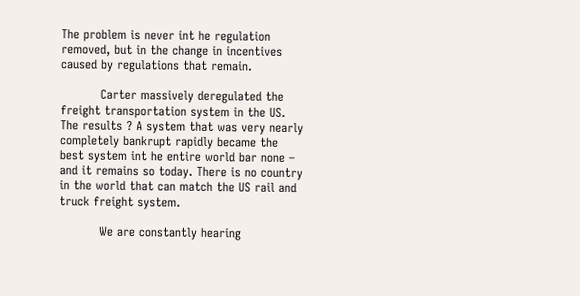The problem is never int he regulation removed, but in the change in incentives caused by regulations that remain.

          Carter massively deregulated the freight transportation system in the US. The results ? A system that was very nearly completely bankrupt rapidly became the best system int he entire world bar none – and it remains so today. There is no country in the world that can match the US rail and truck freight system.

          We are constantly hearing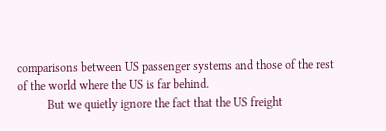comparisons between US passenger systems and those of the rest of the world where the US is far behind.
          But we quietly ignore the fact that the US freight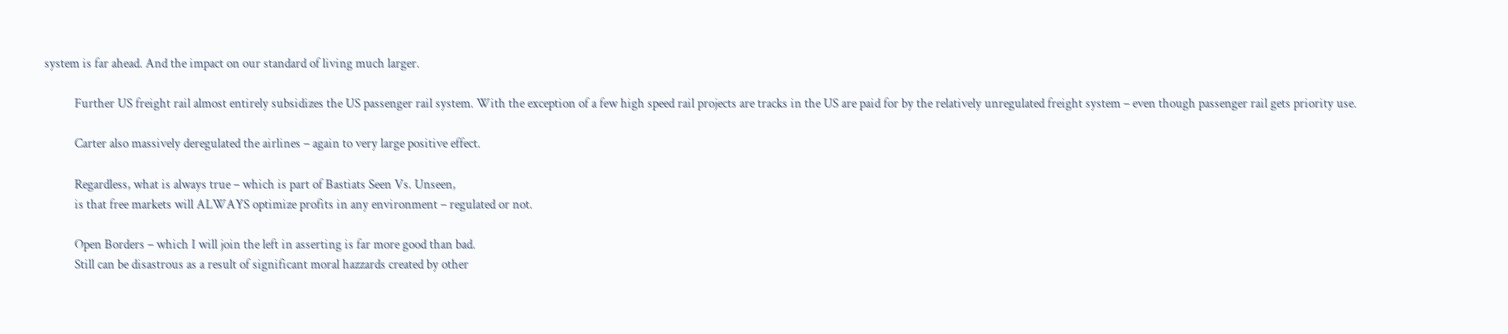system is far ahead. And the impact on our standard of living much larger.

          Further US freight rail almost entirely subsidizes the US passenger rail system. With the exception of a few high speed rail projects are tracks in the US are paid for by the relatively unregulated freight system – even though passenger rail gets priority use.

          Carter also massively deregulated the airlines – again to very large positive effect.

          Regardless, what is always true – which is part of Bastiats Seen Vs. Unseen,
          is that free markets will ALWAYS optimize profits in any environment – regulated or not.

          Open Borders – which I will join the left in asserting is far more good than bad.
          Still can be disastrous as a result of significant moral hazzards created by other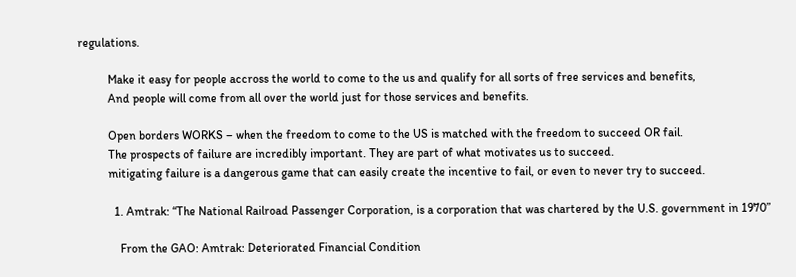regulations.

          Make it easy for people accross the world to come to the us and qualify for all sorts of free services and benefits,
          And people will come from all over the world just for those services and benefits.

          Open borders WORKS – when the freedom to come to the US is matched with the freedom to succeed OR fail.
          The prospects of failure are incredibly important. They are part of what motivates us to succeed.
          mitigating failure is a dangerous game that can easily create the incentive to fail, or even to never try to succeed.

            1. Amtrak: “The National Railroad Passenger Corporation, is a corporation that was chartered by the U.S. government in 1970”

              From the GAO: Amtrak: Deteriorated Financial Condition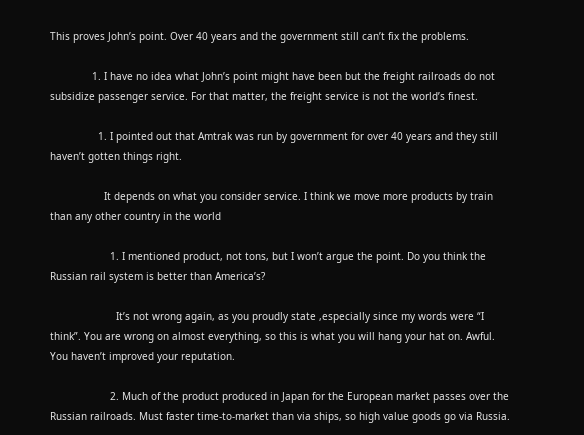This proves John’s point. Over 40 years and the government still can’t fix the problems.

              1. I have no idea what John’s point might have been but the freight railroads do not subsidize passenger service. For that matter, the freight service is not the world’s finest.

                1. I pointed out that Amtrak was run by government for over 40 years and they still haven’t gotten things right.

                  It depends on what you consider service. I think we move more products by train than any other country in the world

                    1. I mentioned product, not tons, but I won’t argue the point. Do you think the Russian rail system is better than America’s?

                      It’s not wrong again, as you proudly state ,especially since my words were “I think”. You are wrong on almost everything, so this is what you will hang your hat on. Awful. You haven’t improved your reputation.

                    2. Much of the product produced in Japan for the European market passes over the Russian railroads. Must faster time-to-market than via ships, so high value goods go via Russia.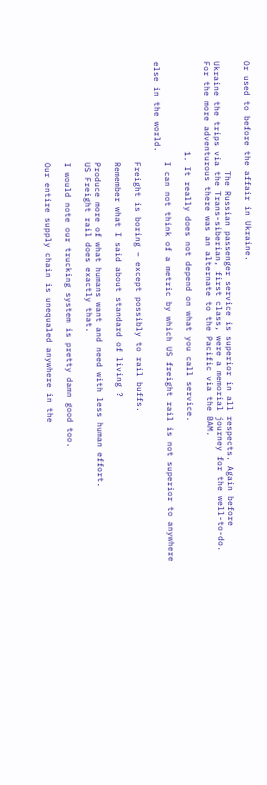Or used to before the affair in Ukraine.

                      The Russian passenger service is superior in all respects. Again before Ukraine the trips via the Trans-siberian, first class, were a memorial journey for the well-to-do. For the more adventurous there was an alternate to the Pacific via the BAM.

                  1. It really does not depend on what you call service.

                    I can not think of a metric by which US freight rail is not superior to anywhere else in the world.

                    Freight is boring – except possibly to rail buffs.

                    Remember what I said about standard of living ?

                    Produce more of what humans want and need with less human effort.
                    US Freight rail does exactly that.

                    I would note our trucking system is pretty damn good too.

                    Our entire supply chain is unequaled anywhere in the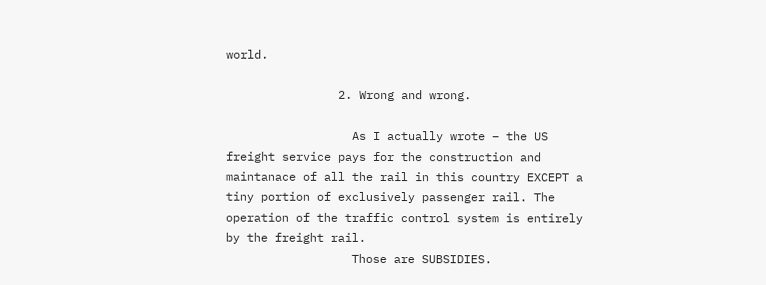world.

                2. Wrong and wrong.

                  As I actually wrote – the US freight service pays for the construction and maintanace of all the rail in this country EXCEPT a tiny portion of exclusively passenger rail. The operation of the traffic control system is entirely by the freight rail.
                  Those are SUBSIDIES.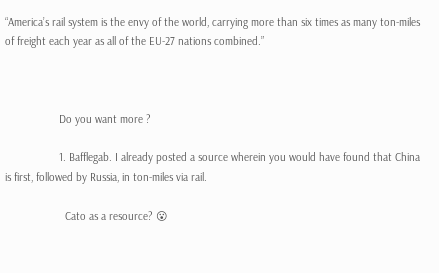“America’s rail system is the envy of the world, carrying more than six times as many ton-miles of freight each year as all of the EU-27 nations combined.”



                  Do you want more ?

                  1. Bafflegab. I already posted a source wherein you would have found that China is first, followed by Russia, in ton-miles via rail.

                    Cato as a resource? 😮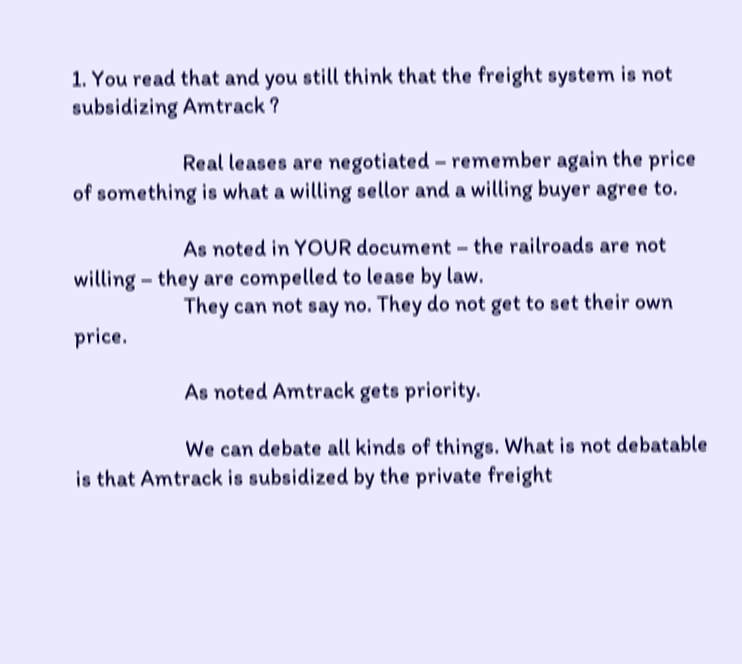1. You read that and you still think that the freight system is not subsidizing Amtrack ?

                      Real leases are negotiated – remember again the price of something is what a willing sellor and a willing buyer agree to.

                      As noted in YOUR document – the railroads are not willing – they are compelled to lease by law.
                      They can not say no. They do not get to set their own price.

                      As noted Amtrack gets priority.

                      We can debate all kinds of things. What is not debatable is that Amtrack is subsidized by the private freight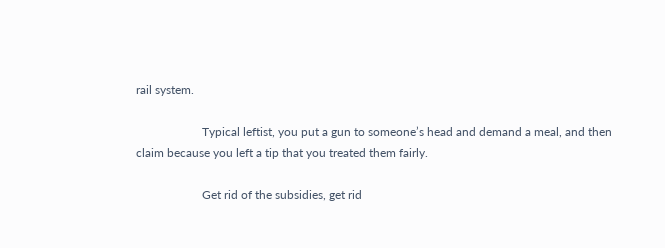rail system.

                      Typical leftist, you put a gun to someone’s head and demand a meal, and then claim because you left a tip that you treated them fairly.

                      Get rid of the subsidies, get rid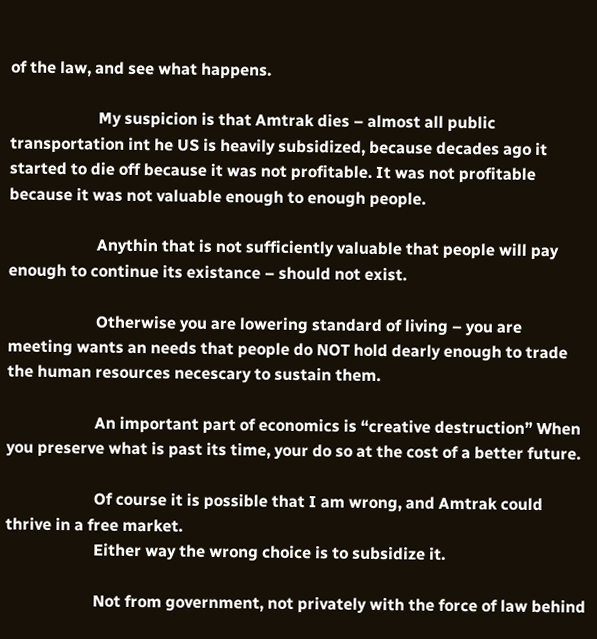of the law, and see what happens.

                      My suspicion is that Amtrak dies – almost all public transportation int he US is heavily subsidized, because decades ago it started to die off because it was not profitable. It was not profitable because it was not valuable enough to enough people.

                      Anythin that is not sufficiently valuable that people will pay enough to continue its existance – should not exist.

                      Otherwise you are lowering standard of living – you are meeting wants an needs that people do NOT hold dearly enough to trade the human resources necescary to sustain them.

                      An important part of economics is “creative destruction” When you preserve what is past its time, your do so at the cost of a better future.

                      Of course it is possible that I am wrong, and Amtrak could thrive in a free market.
                      Either way the wrong choice is to subsidize it.

                      Not from government, not privately with the force of law behind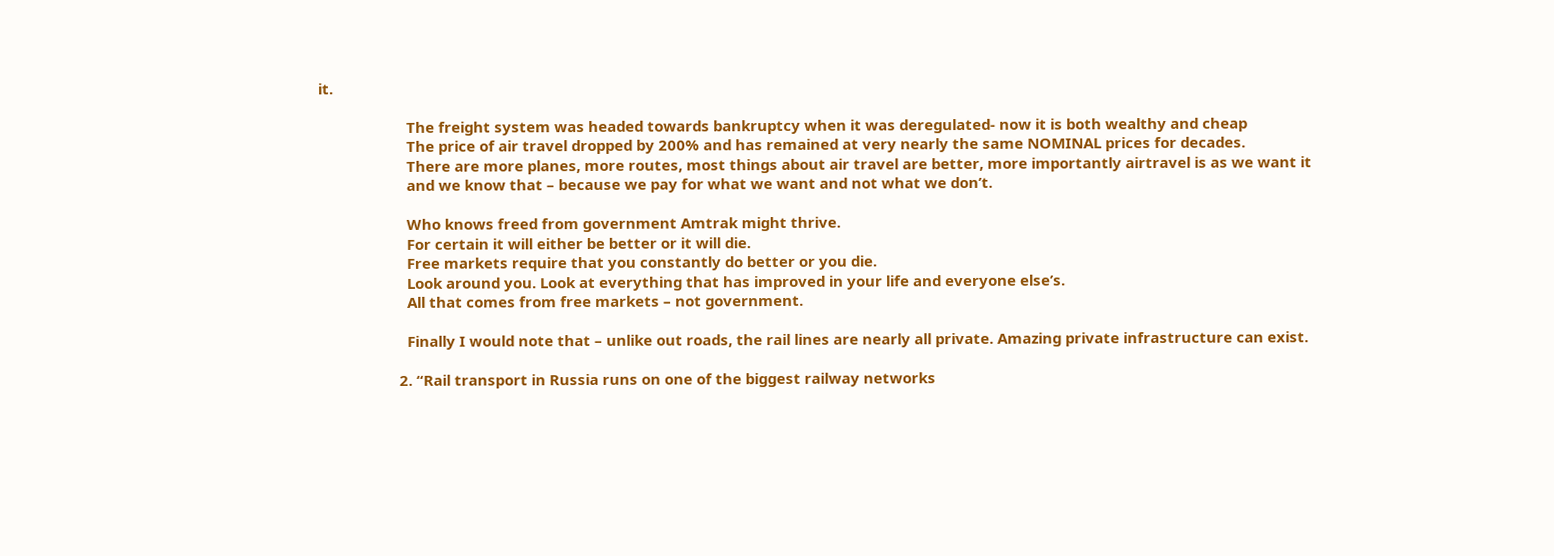it.

                      The freight system was headed towards bankruptcy when it was deregulated- now it is both wealthy and cheap
                      The price of air travel dropped by 200% and has remained at very nearly the same NOMINAL prices for decades.
                      There are more planes, more routes, most things about air travel are better, more importantly airtravel is as we want it
                      and we know that – because we pay for what we want and not what we don’t.

                      Who knows freed from government Amtrak might thrive.
                      For certain it will either be better or it will die.
                      Free markets require that you constantly do better or you die.
                      Look around you. Look at everything that has improved in your life and everyone else’s.
                      All that comes from free markets – not government.

                      Finally I would note that – unlike out roads, the rail lines are nearly all private. Amazing private infrastructure can exist.

                    2. “Rail transport in Russia runs on one of the biggest railway networks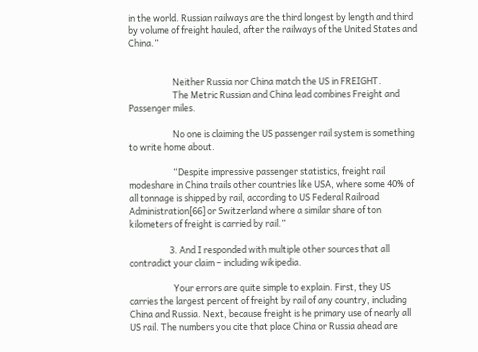in the world. Russian railways are the third longest by length and third by volume of freight hauled, after the railways of the United States and China.”


                      Neither Russia nor China match the US in FREIGHT.
                      The Metric Russian and China lead combines Freight and Passenger miles.

                      No one is claiming the US passenger rail system is something to write home about.

                      “Despite impressive passenger statistics, freight rail modeshare in China trails other countries like USA, where some 40% of all tonnage is shipped by rail, according to US Federal Railroad Administration[66] or Switzerland where a similar share of ton kilometers of freight is carried by rail.”

                    3. And I responded with multiple other sources that all contradict your claim – including wikipedia.

                      Your errors are quite simple to explain. First, they US carries the largest percent of freight by rail of any country, including China and Russia. Next, because freight is he primary use of nearly all US rail. The numbers you cite that place China or Russia ahead are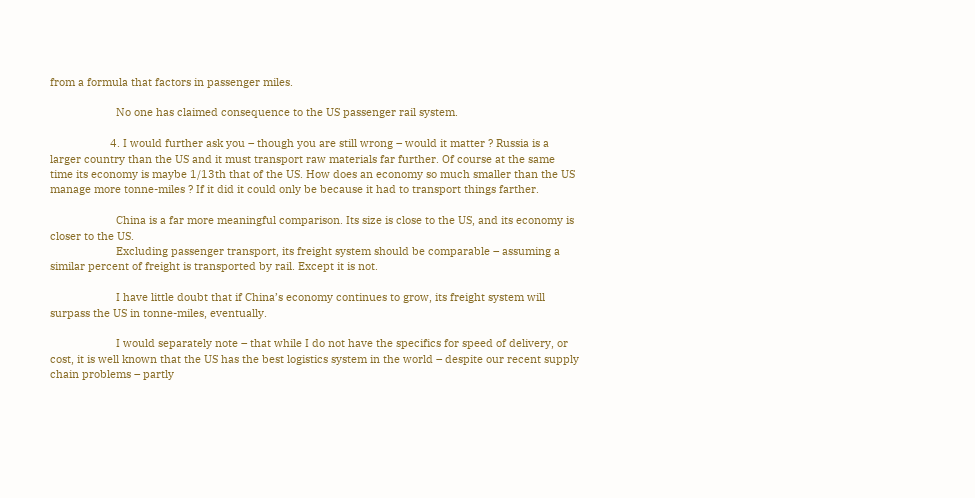from a formula that factors in passenger miles.

                      No one has claimed consequence to the US passenger rail system.

                    4. I would further ask you – though you are still wrong – would it matter ? Russia is a larger country than the US and it must transport raw materials far further. Of course at the same time its economy is maybe 1/13th that of the US. How does an economy so much smaller than the US manage more tonne-miles ? If it did it could only be because it had to transport things farther.

                      China is a far more meaningful comparison. Its size is close to the US, and its economy is closer to the US.
                      Excluding passenger transport, its freight system should be comparable – assuming a similar percent of freight is transported by rail. Except it is not.

                      I have little doubt that if China’s economy continues to grow, its freight system will surpass the US in tonne-miles, eventually.

                      I would separately note – that while I do not have the specifics for speed of delivery, or cost, it is well known that the US has the best logistics system in the world – despite our recent supply chain problems – partly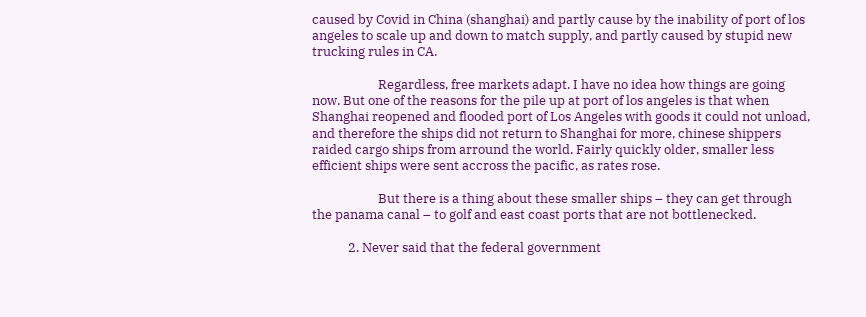caused by Covid in China (shanghai) and partly cause by the inability of port of los angeles to scale up and down to match supply, and partly caused by stupid new trucking rules in CA.

                      Regardless, free markets adapt. I have no idea how things are going now. But one of the reasons for the pile up at port of los angeles is that when Shanghai reopened and flooded port of Los Angeles with goods it could not unload, and therefore the ships did not return to Shanghai for more, chinese shippers raided cargo ships from arround the world. Fairly quickly older, smaller less efficient ships were sent accross the pacific, as rates rose.

                      But there is a thing about these smaller ships – they can get through the panama canal – to golf and east coast ports that are not bottlenecked.

            2. Never said that the federal government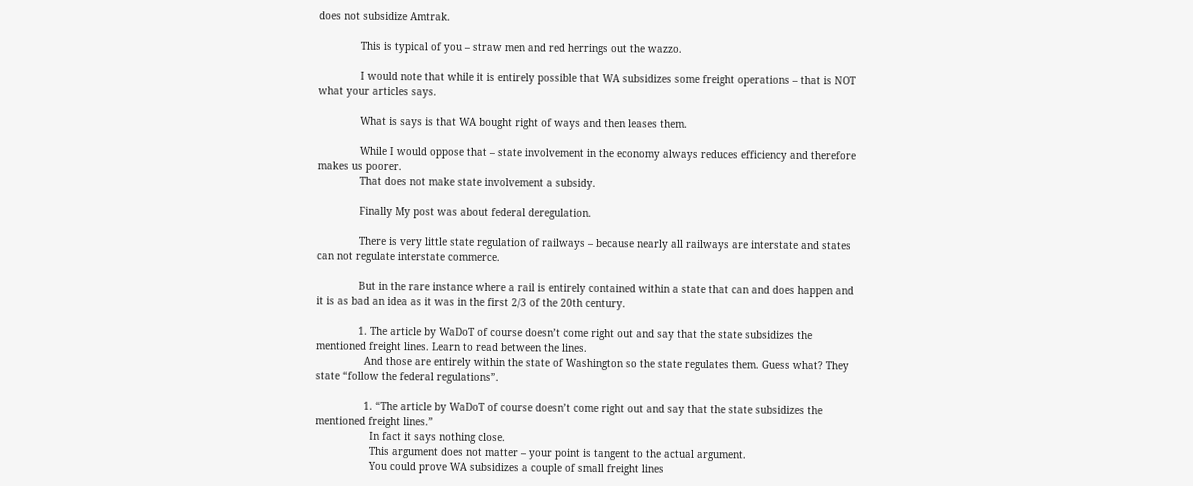does not subsidize Amtrak.

              This is typical of you – straw men and red herrings out the wazzo.

              I would note that while it is entirely possible that WA subsidizes some freight operations – that is NOT what your articles says.

              What is says is that WA bought right of ways and then leases them.

              While I would oppose that – state involvement in the economy always reduces efficiency and therefore makes us poorer.
              That does not make state involvement a subsidy.

              Finally My post was about federal deregulation.

              There is very little state regulation of railways – because nearly all railways are interstate and states can not regulate interstate commerce.

              But in the rare instance where a rail is entirely contained within a state that can and does happen and it is as bad an idea as it was in the first 2/3 of the 20th century.

              1. The article by WaDoT of course doesn’t come right out and say that the state subsidizes the mentioned freight lines. Learn to read between the lines.
                And those are entirely within the state of Washington so the state regulates them. Guess what? They state “follow the federal regulations”.

                1. “The article by WaDoT of course doesn’t come right out and say that the state subsidizes the mentioned freight lines.”
                  In fact it says nothing close.
                  This argument does not matter – your point is tangent to the actual argument.
                  You could prove WA subsidizes a couple of small freight lines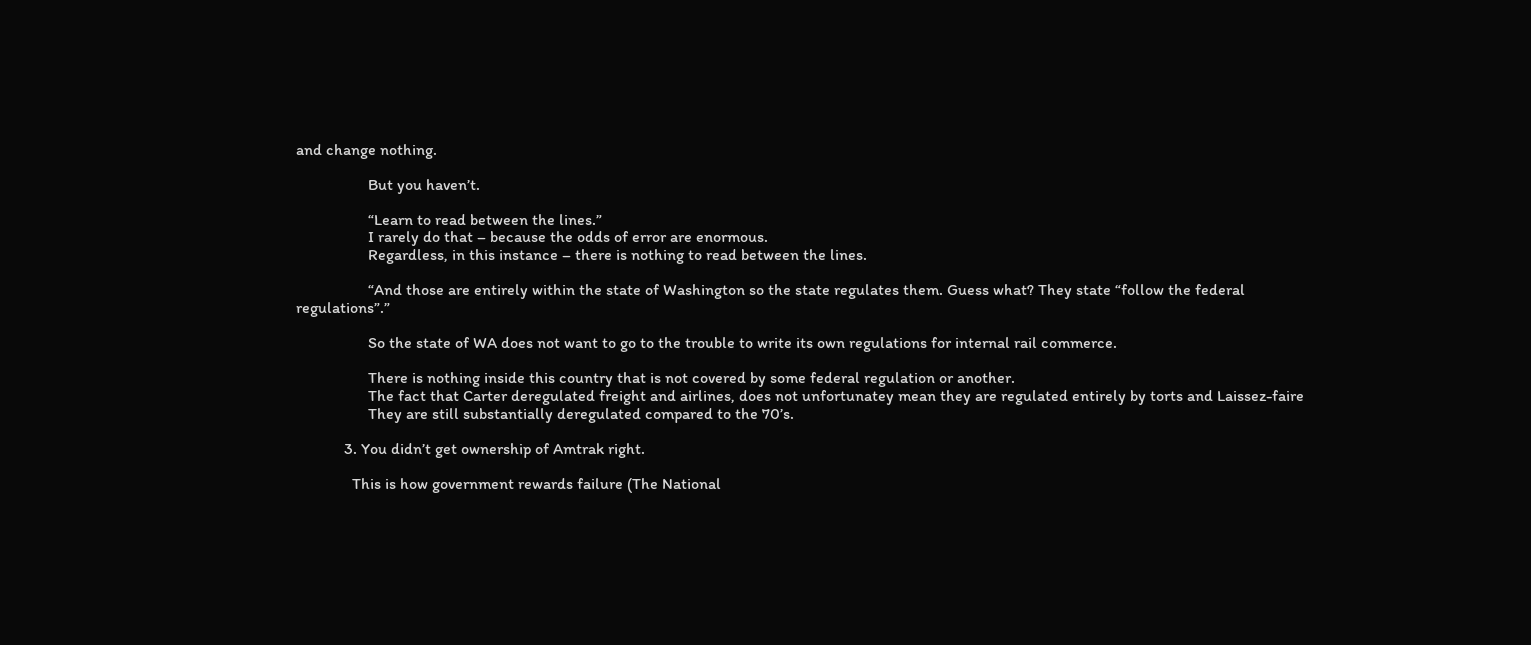and change nothing.

                  But you haven’t.

                  “Learn to read between the lines.”
                  I rarely do that – because the odds of error are enormous.
                  Regardless, in this instance – there is nothing to read between the lines.

                  “And those are entirely within the state of Washington so the state regulates them. Guess what? They state “follow the federal regulations”.”

                  So the state of WA does not want to go to the trouble to write its own regulations for internal rail commerce.

                  There is nothing inside this country that is not covered by some federal regulation or another.
                  The fact that Carter deregulated freight and airlines, does not unfortunatey mean they are regulated entirely by torts and Laissez-faire
                  They are still substantially deregulated compared to the 70’s.

            3. You didn’t get ownership of Amtrak right.

              This is how government rewards failure (The National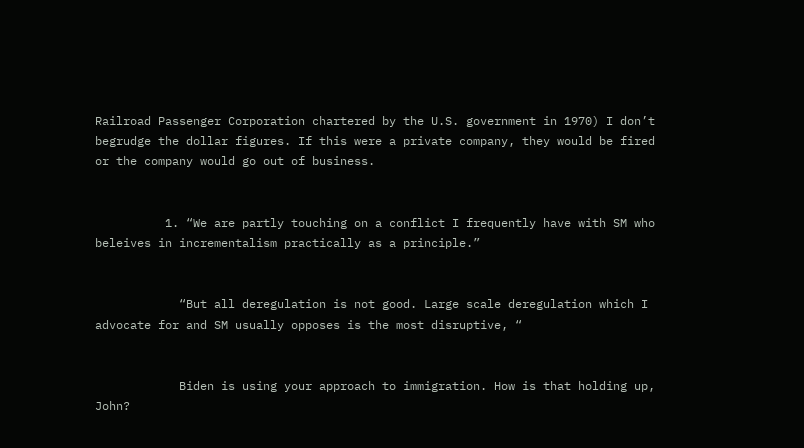Railroad Passenger Corporation chartered by the U.S. government in 1970) I don’t begrudge the dollar figures. If this were a private company, they would be fired or the company would go out of business.


          1. “We are partly touching on a conflict I frequently have with SM who beleives in incrementalism practically as a principle.”


            “But all deregulation is not good. Large scale deregulation which I advocate for and SM usually opposes is the most disruptive, “


            Biden is using your approach to immigration. How is that holding up, John?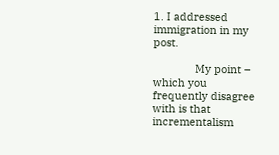1. I addressed immigration in my post.

              My point – which you frequently disagree with is that incrementalism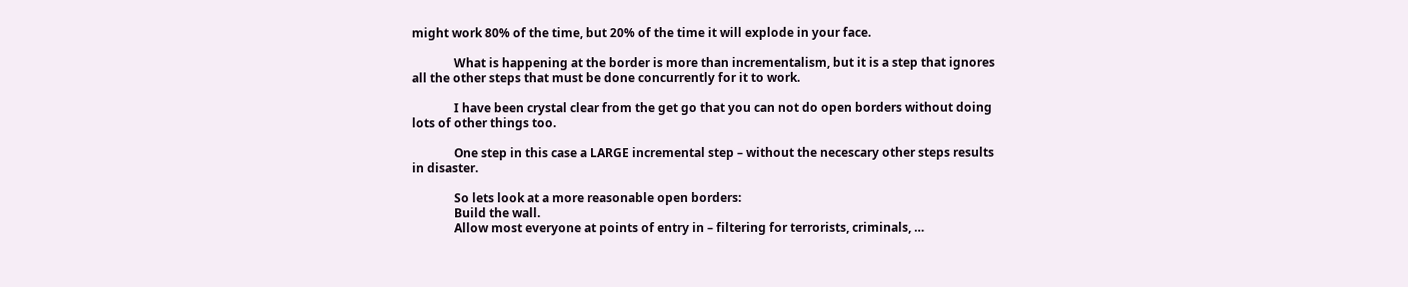might work 80% of the time, but 20% of the time it will explode in your face.

              What is happening at the border is more than incrementalism, but it is a step that ignores all the other steps that must be done concurrently for it to work.

              I have been crystal clear from the get go that you can not do open borders without doing lots of other things too.

              One step in this case a LARGE incremental step – without the necescary other steps results in disaster.

              So lets look at a more reasonable open borders:
              Build the wall.
              Allow most everyone at points of entry in – filtering for terrorists, criminals, …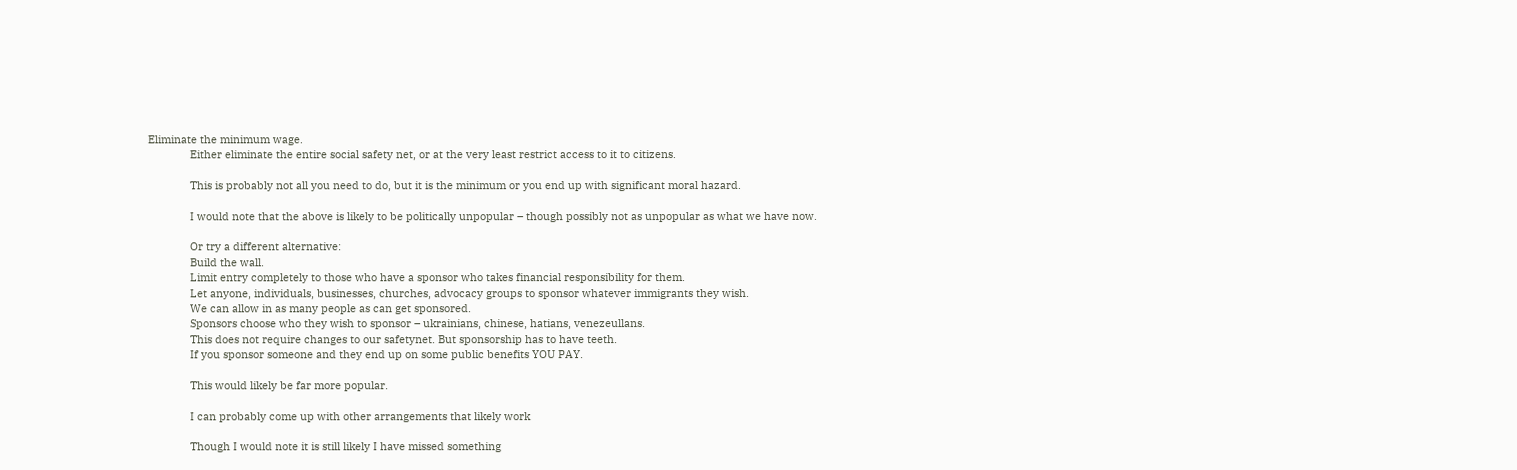Eliminate the minimum wage.
              Either eliminate the entire social safety net, or at the very least restrict access to it to citizens.

              This is probably not all you need to do, but it is the minimum or you end up with significant moral hazard.

              I would note that the above is likely to be politically unpopular – though possibly not as unpopular as what we have now.

              Or try a different alternative:
              Build the wall.
              Limit entry completely to those who have a sponsor who takes financial responsibility for them.
              Let anyone, individuals, businesses, churches, advocacy groups to sponsor whatever immigrants they wish.
              We can allow in as many people as can get sponsored.
              Sponsors choose who they wish to sponsor – ukrainians, chinese, hatians, venezeullans.
              This does not require changes to our safetynet. But sponsorship has to have teeth.
              If you sponsor someone and they end up on some public benefits YOU PAY.

              This would likely be far more popular.

              I can probably come up with other arrangements that likely work

              Though I would note it is still likely I have missed something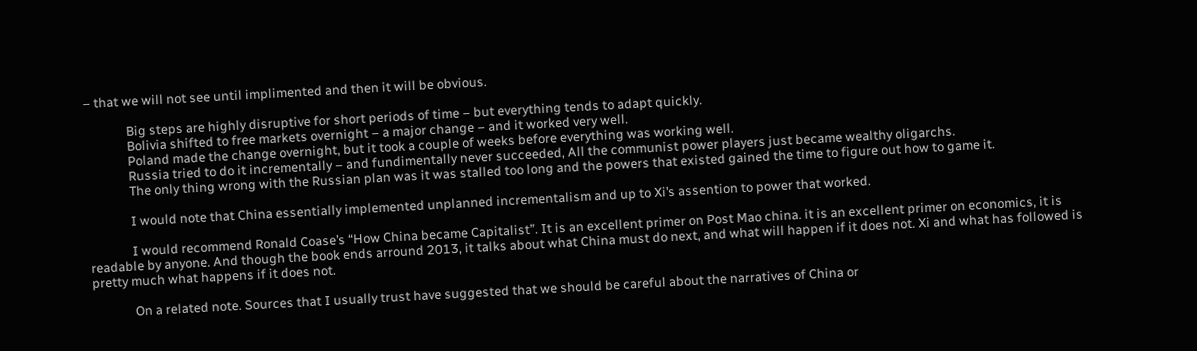– that we will not see until implimented and then it will be obvious.

              Big steps are highly disruptive for short periods of time – but everything tends to adapt quickly.
              Bolivia shifted to free markets overnight – a major change – and it worked very well.
              Poland made the change overnight, but it took a couple of weeks before everything was working well.
              Russia tried to do it incrementally – and fundimentally never succeeded, All the communist power players just became wealthy oligarchs.
              The only thing wrong with the Russian plan was it was stalled too long and the powers that existed gained the time to figure out how to game it.

              I would note that China essentially implemented unplanned incrementalism and up to Xi’s assention to power that worked.

              I would recommend Ronald Coase’s “How China became Capitalist”. It is an excellent primer on Post Mao china. it is an excellent primer on economics, it is readable by anyone. And though the book ends arround 2013, it talks about what China must do next, and what will happen if it does not. Xi and what has followed is pretty much what happens if it does not.

              On a related note. Sources that I usually trust have suggested that we should be careful about the narratives of China or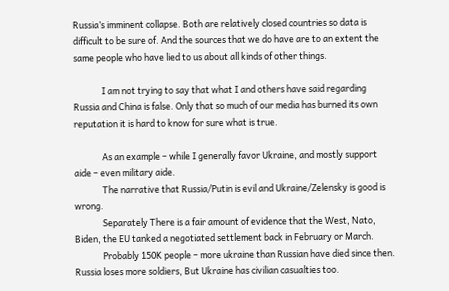Russia’s imminent collapse. Both are relatively closed countries so data is difficult to be sure of. And the sources that we do have are to an extent the same people who have lied to us about all kinds of other things.

              I am not trying to say that what I and others have said regarding Russia and China is false. Only that so much of our media has burned its own reputation it is hard to know for sure what is true.

              As an example – while I generally favor Ukraine, and mostly support aide – even military aide.
              The narrative that Russia/Putin is evil and Ukraine/Zelensky is good is wrong.
              Separately There is a fair amount of evidence that the West, Nato, Biden, the EU tanked a negotiated settlement back in February or March.
              Probably 150K people – more ukraine than Russian have died since then. Russia loses more soldiers, But Ukraine has civilian casualties too.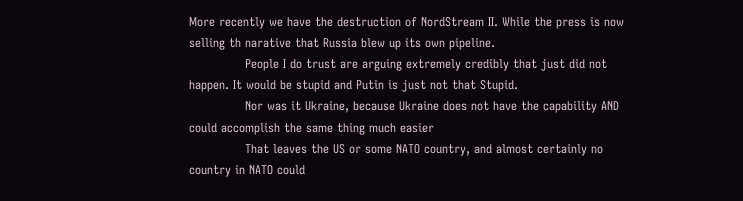More recently we have the destruction of NordStream II. While the press is now selling th narative that Russia blew up its own pipeline.
              People I do trust are arguing extremely credibly that just did not happen. It would be stupid and Putin is just not that Stupid.
              Nor was it Ukraine, because Ukraine does not have the capability AND could accomplish the same thing much easier
              That leaves the US or some NATO country, and almost certainly no country in NATO could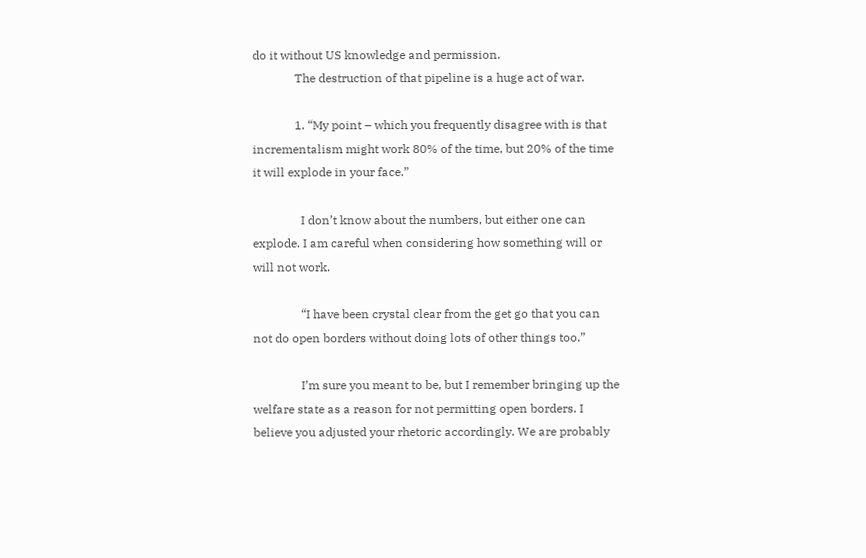do it without US knowledge and permission.
              The destruction of that pipeline is a huge act of war.

              1. “My point – which you frequently disagree with is that incrementalism might work 80% of the time, but 20% of the time it will explode in your face.”

                I don’t know about the numbers, but either one can explode. I am careful when considering how something will or will not work.

                “I have been crystal clear from the get go that you can not do open borders without doing lots of other things too.”

                I’m sure you meant to be, but I remember bringing up the welfare state as a reason for not permitting open borders. I believe you adjusted your rhetoric accordingly. We are probably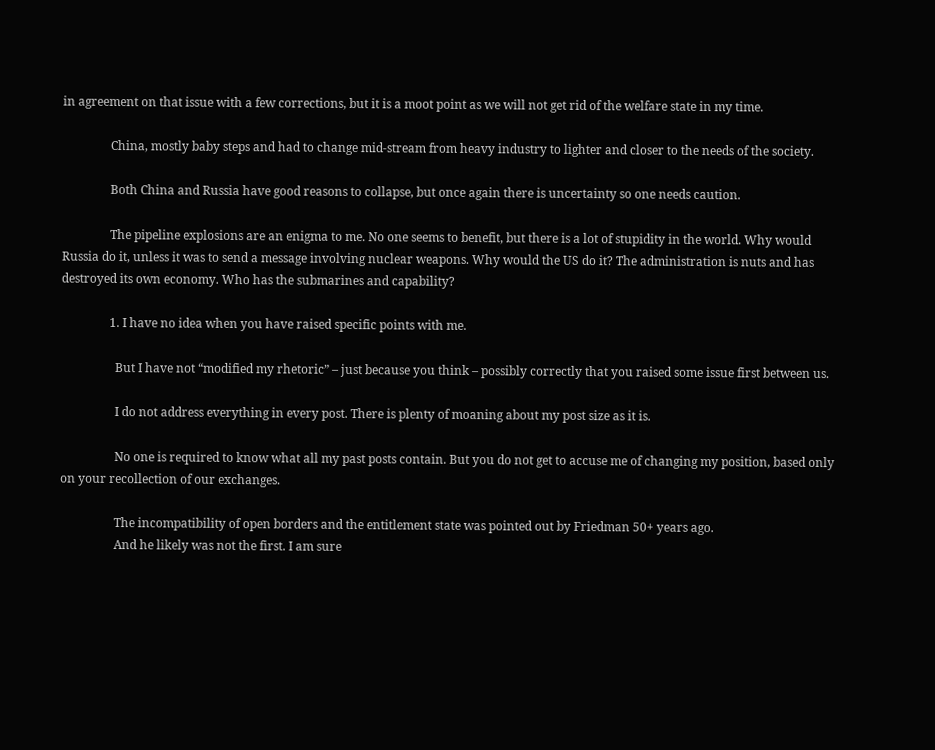in agreement on that issue with a few corrections, but it is a moot point as we will not get rid of the welfare state in my time.

                China, mostly baby steps and had to change mid-stream from heavy industry to lighter and closer to the needs of the society.

                Both China and Russia have good reasons to collapse, but once again there is uncertainty so one needs caution.

                The pipeline explosions are an enigma to me. No one seems to benefit, but there is a lot of stupidity in the world. Why would Russia do it, unless it was to send a message involving nuclear weapons. Why would the US do it? The administration is nuts and has destroyed its own economy. Who has the submarines and capability?

                1. I have no idea when you have raised specific points with me.

                  But I have not “modified my rhetoric” – just because you think – possibly correctly that you raised some issue first between us.

                  I do not address everything in every post. There is plenty of moaning about my post size as it is.

                  No one is required to know what all my past posts contain. But you do not get to accuse me of changing my position, based only on your recollection of our exchanges.

                  The incompatibility of open borders and the entitlement state was pointed out by Friedman 50+ years ago.
                  And he likely was not the first. I am sure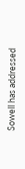Sowell has addressed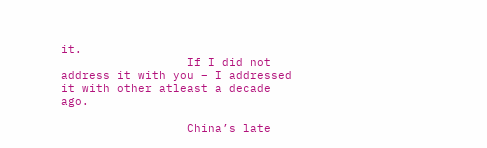it.
                  If I did not address it with you – I addressed it with other atleast a decade ago.

                  China’s late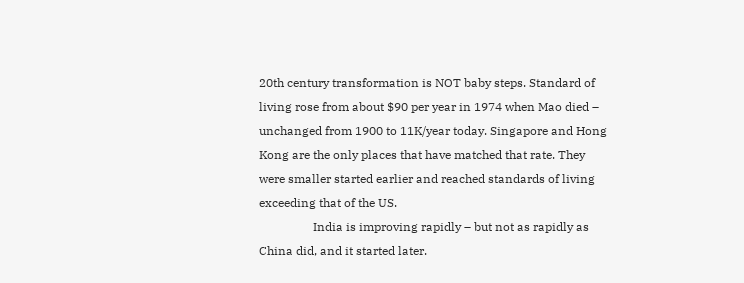20th century transformation is NOT baby steps. Standard of living rose from about $90 per year in 1974 when Mao died – unchanged from 1900 to 11K/year today. Singapore and Hong Kong are the only places that have matched that rate. They were smaller started earlier and reached standards of living exceeding that of the US.
                  India is improving rapidly – but not as rapidly as China did, and it started later.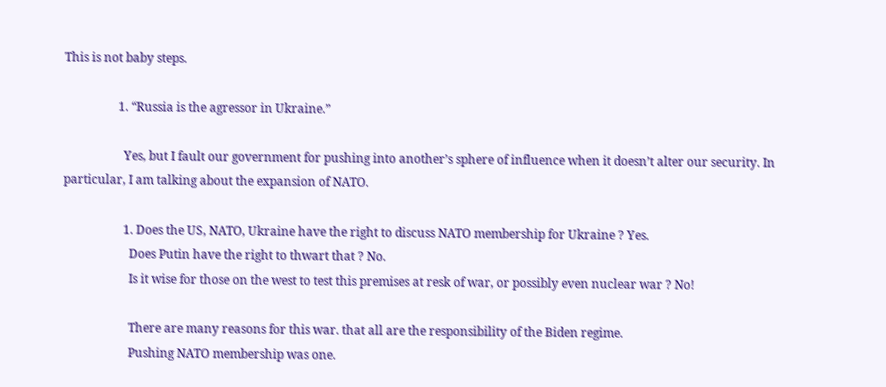This is not baby steps.

                  1. “Russia is the agressor in Ukraine.”

                    Yes, but I fault our government for pushing into another’s sphere of influence when it doesn’t alter our security. In particular, I am talking about the expansion of NATO.

                    1. Does the US, NATO, Ukraine have the right to discuss NATO membership for Ukraine ? Yes.
                      Does Putin have the right to thwart that ? No.
                      Is it wise for those on the west to test this premises at resk of war, or possibly even nuclear war ? No!

                      There are many reasons for this war. that all are the responsibility of the Biden regime.
                      Pushing NATO membership was one.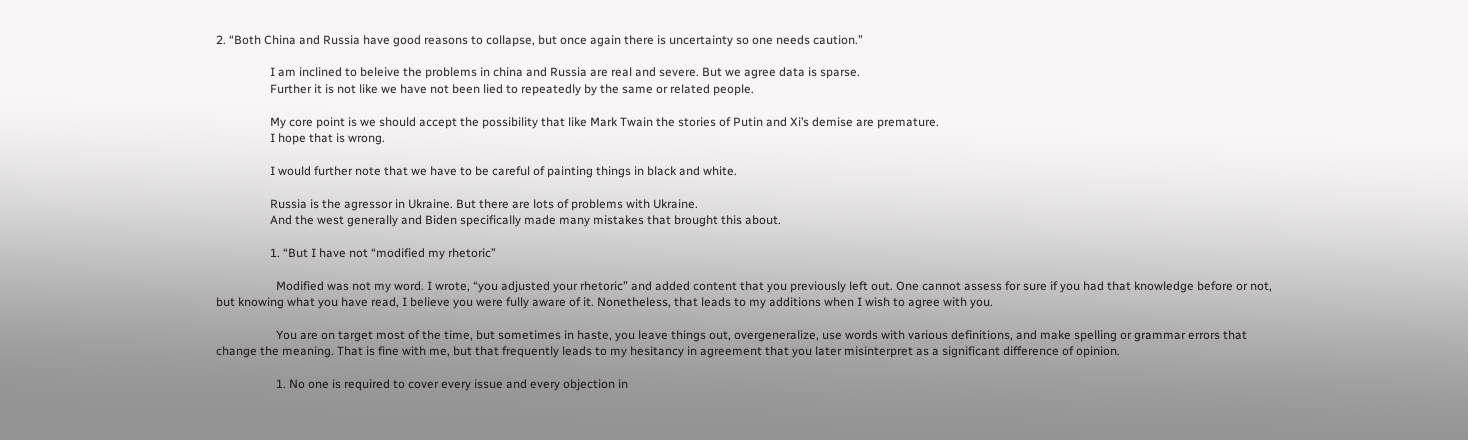2. “Both China and Russia have good reasons to collapse, but once again there is uncertainty so one needs caution.”

                  I am inclined to beleive the problems in china and Russia are real and severe. But we agree data is sparse.
                  Further it is not like we have not been lied to repeatedly by the same or related people.

                  My core point is we should accept the possibility that like Mark Twain the stories of Putin and Xi’s demise are premature.
                  I hope that is wrong.

                  I would further note that we have to be careful of painting things in black and white.

                  Russia is the agressor in Ukraine. But there are lots of problems with Ukraine.
                  And the west generally and Biden specifically made many mistakes that brought this about.

                  1. “But I have not “modified my rhetoric”

                    Modified was not my word. I wrote, “you adjusted your rhetoric” and added content that you previously left out. One cannot assess for sure if you had that knowledge before or not, but knowing what you have read, I believe you were fully aware of it. Nonetheless, that leads to my additions when I wish to agree with you.

                    You are on target most of the time, but sometimes in haste, you leave things out, overgeneralize, use words with various definitions, and make spelling or grammar errors that change the meaning. That is fine with me, but that frequently leads to my hesitancy in agreement that you later misinterpret as a significant difference of opinion.

                    1. No one is required to cover every issue and every objection in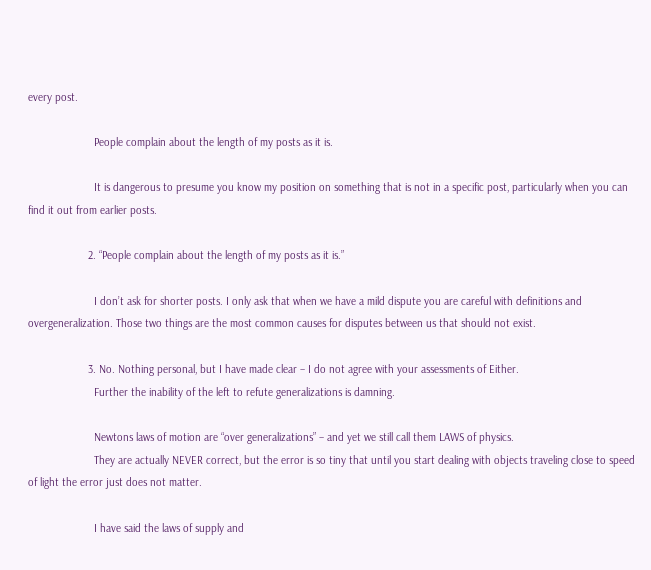every post.

                      People complain about the length of my posts as it is.

                      It is dangerous to presume you know my position on something that is not in a specific post, particularly when you can find it out from earlier posts.

                    2. “People complain about the length of my posts as it is.”

                      I don’t ask for shorter posts. I only ask that when we have a mild dispute you are careful with definitions and overgeneralization. Those two things are the most common causes for disputes between us that should not exist.

                    3. No. Nothing personal, but I have made clear – I do not agree with your assessments of Either.
                      Further the inability of the left to refute generalizations is damning.

                      Newtons laws of motion are “over generalizations” – and yet we still call them LAWS of physics.
                      They are actually NEVER correct, but the error is so tiny that until you start dealing with objects traveling close to speed of light the error just does not matter.

                      I have said the laws of supply and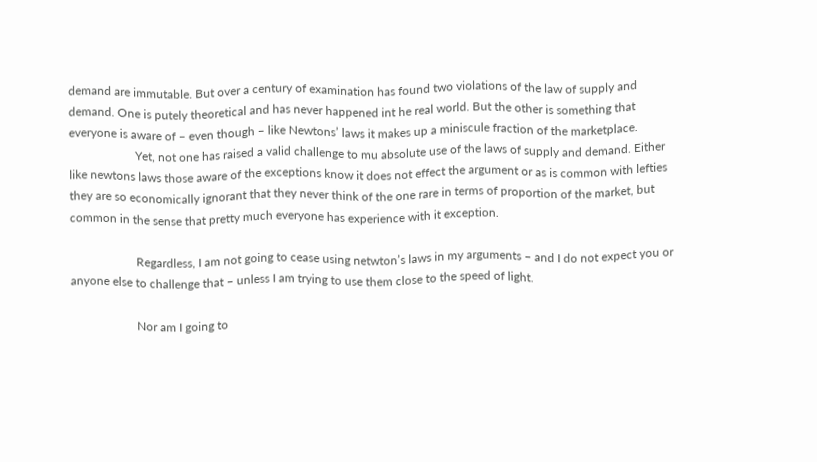demand are immutable. But over a century of examination has found two violations of the law of supply and demand. One is putely theoretical and has never happened int he real world. But the other is something that everyone is aware of – even though – like Newtons’ laws it makes up a miniscule fraction of the marketplace.
                      Yet, not one has raised a valid challenge to mu absolute use of the laws of supply and demand. Either like newtons laws those aware of the exceptions know it does not effect the argument or as is common with lefties they are so economically ignorant that they never think of the one rare in terms of proportion of the market, but common in the sense that pretty much everyone has experience with it exception.

                      Regardless, I am not going to cease using netwton’s laws in my arguments – and I do not expect you or anyone else to challenge that – unless I am trying to use them close to the speed of light.

                      Nor am I going to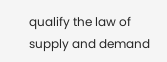qualify the law of supply and demand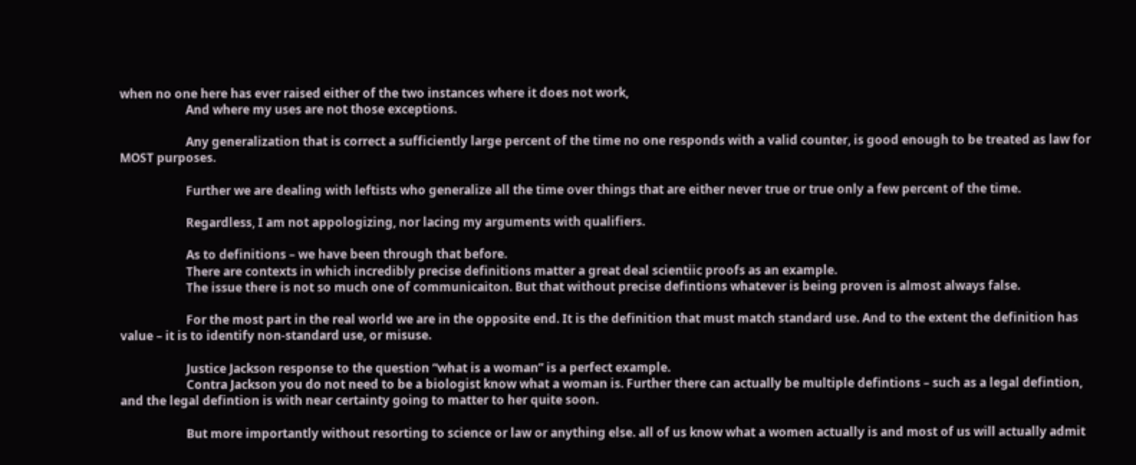when no one here has ever raised either of the two instances where it does not work,
                      And where my uses are not those exceptions.

                      Any generalization that is correct a sufficiently large percent of the time no one responds with a valid counter, is good enough to be treated as law for MOST purposes.

                      Further we are dealing with leftists who generalize all the time over things that are either never true or true only a few percent of the time.

                      Regardless, I am not appologizing, nor lacing my arguments with qualifiers.

                      As to definitions – we have been through that before.
                      There are contexts in which incredibly precise definitions matter a great deal scientiic proofs as an example.
                      The issue there is not so much one of communicaiton. But that without precise defintions whatever is being proven is almost always false.

                      For the most part in the real world we are in the opposite end. It is the definition that must match standard use. And to the extent the definition has value – it is to identify non-standard use, or misuse.

                      Justice Jackson response to the question “what is a woman” is a perfect example.
                      Contra Jackson you do not need to be a biologist know what a woman is. Further there can actually be multiple defintions – such as a legal defintion, and the legal defintion is with near certainty going to matter to her quite soon.

                      But more importantly without resorting to science or law or anything else. all of us know what a women actually is and most of us will actually admit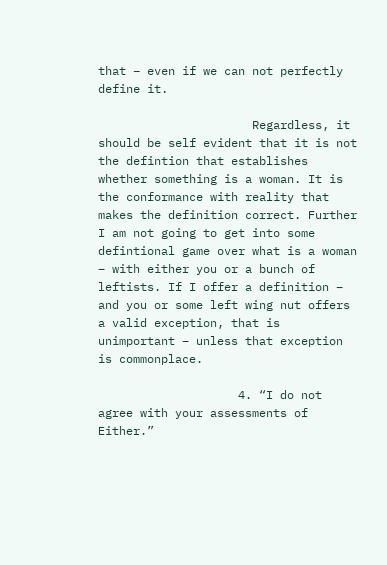that – even if we can not perfectly define it.

                      Regardless, it should be self evident that it is not the defintion that establishes whether something is a woman. It is the conformance with reality that makes the definition correct. Further I am not going to get into some defintional game over what is a woman – with either you or a bunch of leftists. If I offer a definition – and you or some left wing nut offers a valid exception, that is unimportant – unless that exception is commonplace.

                    4. “I do not agree with your assessments of Either.”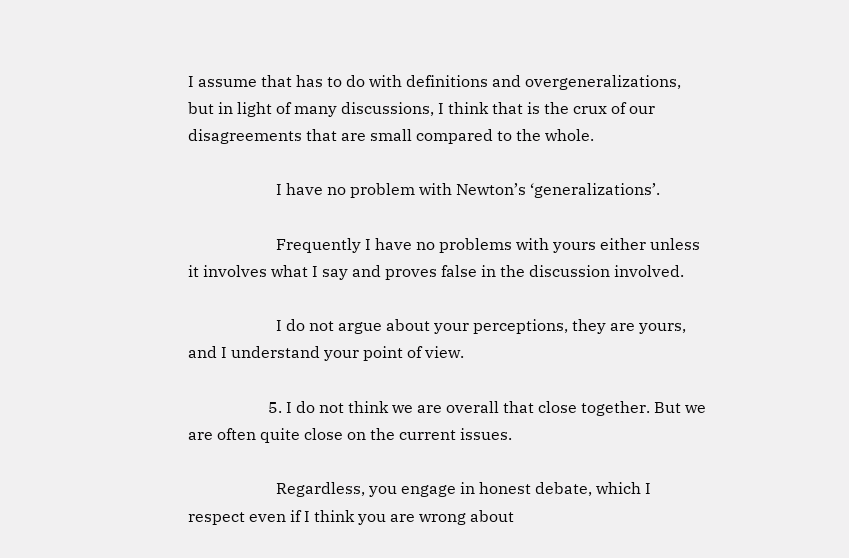I assume that has to do with definitions and overgeneralizations, but in light of many discussions, I think that is the crux of our disagreements that are small compared to the whole.

                      I have no problem with Newton’s ‘generalizations’.

                      Frequently I have no problems with yours either unless it involves what I say and proves false in the discussion involved.

                      I do not argue about your perceptions, they are yours, and I understand your point of view.

                    5. I do not think we are overall that close together. But we are often quite close on the current issues.

                      Regardless, you engage in honest debate, which I respect even if I think you are wrong about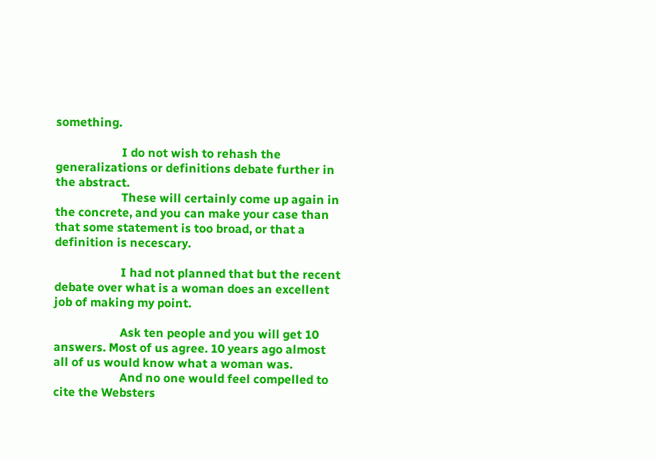something.

                      I do not wish to rehash the generalizations or definitions debate further in the abstract.
                      These will certainly come up again in the concrete, and you can make your case than that some statement is too broad, or that a definition is necescary.

                      I had not planned that but the recent debate over what is a woman does an excellent job of making my point.

                      Ask ten people and you will get 10 answers. Most of us agree. 10 years ago almost all of us would know what a woman was.
                      And no one would feel compelled to cite the Websters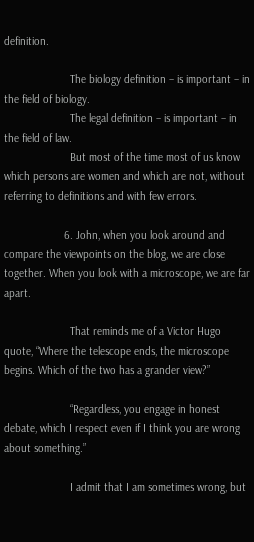definition.

                      The biology definition – is important – in the field of biology.
                      The legal definition – is important – in the field of law.
                      But most of the time most of us know which persons are women and which are not, without referring to definitions and with few errors.

                    6. John, when you look around and compare the viewpoints on the blog, we are close together. When you look with a microscope, we are far apart.

                      That reminds me of a Victor Hugo quote, “Where the telescope ends, the microscope begins. Which of the two has a grander view?”

                      “Regardless, you engage in honest debate, which I respect even if I think you are wrong about something.”

                      I admit that I am sometimes wrong, but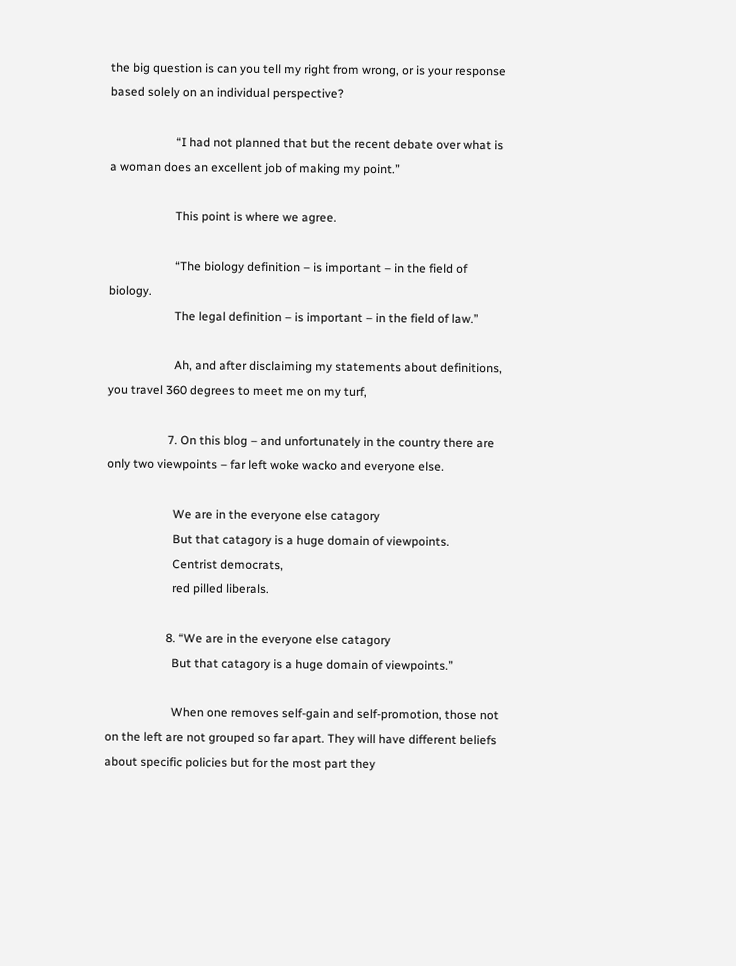the big question is can you tell my right from wrong, or is your response based solely on an individual perspective?

                      “I had not planned that but the recent debate over what is a woman does an excellent job of making my point.”

                      This point is where we agree.

                      “The biology definition – is important – in the field of biology.
                      The legal definition – is important – in the field of law.”

                      Ah, and after disclaiming my statements about definitions, you travel 360 degrees to meet me on my turf,

                    7. On this blog – and unfortunately in the country there are only two viewpoints – far left woke wacko and everyone else.

                      We are in the everyone else catagory
                      But that catagory is a huge domain of viewpoints.
                      Centrist democrats,
                      red pilled liberals.

                    8. “We are in the everyone else catagory
                      But that catagory is a huge domain of viewpoints.”

                      When one removes self-gain and self-promotion, those not on the left are not grouped so far apart. They will have different beliefs about specific policies but for the most part they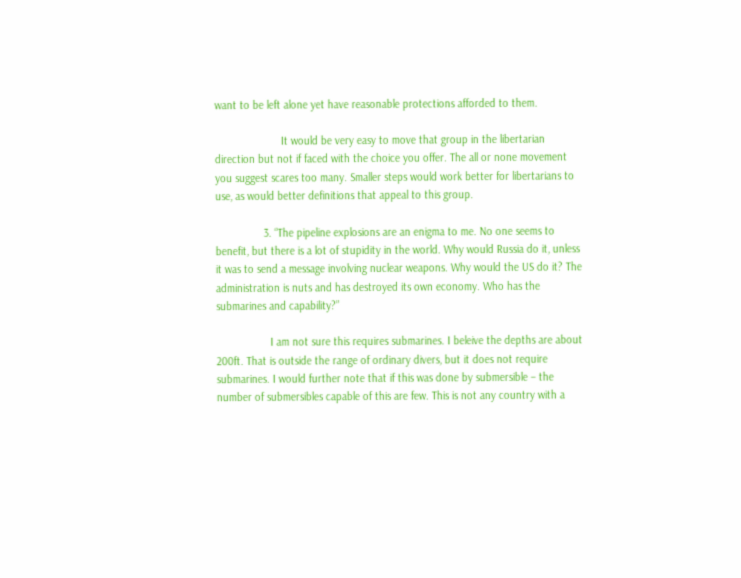want to be left alone yet have reasonable protections afforded to them.

                      It would be very easy to move that group in the libertarian direction but not if faced with the choice you offer. The all or none movement you suggest scares too many. Smaller steps would work better for libertarians to use, as would better definitions that appeal to this group.

                3. “The pipeline explosions are an enigma to me. No one seems to benefit, but there is a lot of stupidity in the world. Why would Russia do it, unless it was to send a message involving nuclear weapons. Why would the US do it? The administration is nuts and has destroyed its own economy. Who has the submarines and capability?”

                  I am not sure this requires submarines. I beleive the depths are about 200ft. That is outside the range of ordinary divers, but it does not require submarines. I would further note that if this was done by submersible – the number of submersibles capable of this are few. This is not any country with a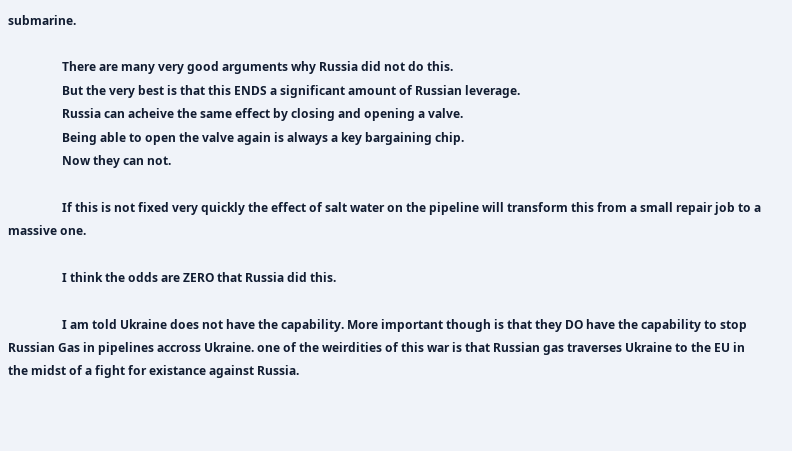submarine.

                  There are many very good arguments why Russia did not do this.
                  But the very best is that this ENDS a significant amount of Russian leverage.
                  Russia can acheive the same effect by closing and opening a valve.
                  Being able to open the valve again is always a key bargaining chip.
                  Now they can not.

                  If this is not fixed very quickly the effect of salt water on the pipeline will transform this from a small repair job to a massive one.

                  I think the odds are ZERO that Russia did this.

                  I am told Ukraine does not have the capability. More important though is that they DO have the capability to stop Russian Gas in pipelines accross Ukraine. one of the weirdities of this war is that Russian gas traverses Ukraine to the EU in the midst of a fight for existance against Russia.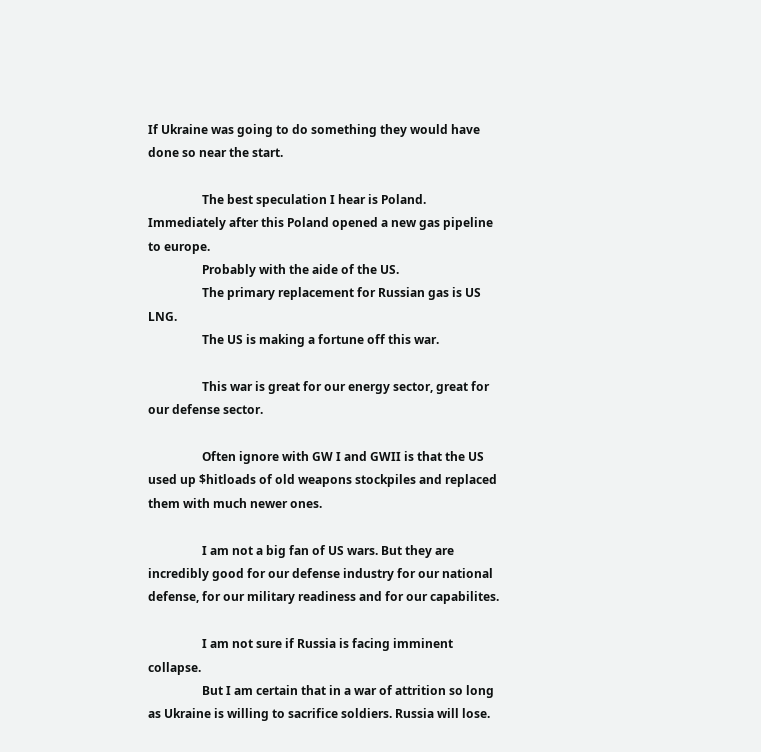If Ukraine was going to do something they would have done so near the start.

                  The best speculation I hear is Poland. Immediately after this Poland opened a new gas pipeline to europe.
                  Probably with the aide of the US.
                  The primary replacement for Russian gas is US LNG.
                  The US is making a fortune off this war.

                  This war is great for our energy sector, great for our defense sector.

                  Often ignore with GW I and GWII is that the US used up $hitloads of old weapons stockpiles and replaced them with much newer ones.

                  I am not a big fan of US wars. But they are incredibly good for our defense industry for our national defense, for our military readiness and for our capabilites.

                  I am not sure if Russia is facing imminent collapse.
                  But I am certain that in a war of attrition so long as Ukraine is willing to sacrifice soldiers. Russia will lose.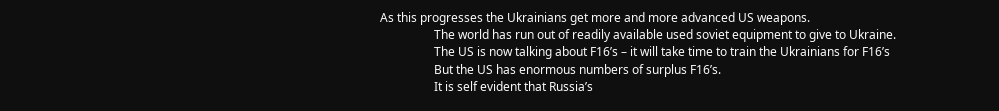As this progresses the Ukrainians get more and more advanced US weapons.
                  The world has run out of readily available used soviet equipment to give to Ukraine.
                  The US is now talking about F16’s – it will take time to train the Ukrainians for F16’s
                  But the US has enormous numbers of surplus F16’s.
                  It is self evident that Russia’s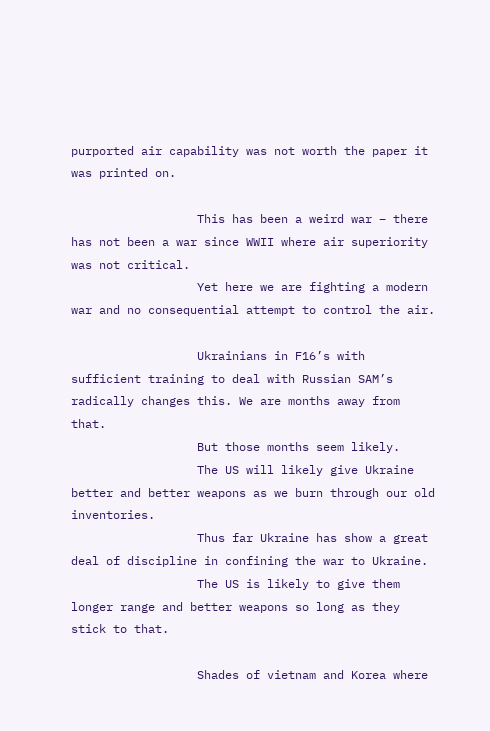purported air capability was not worth the paper it was printed on.

                  This has been a weird war – there has not been a war since WWII where air superiority was not critical.
                  Yet here we are fighting a modern war and no consequential attempt to control the air.

                  Ukrainians in F16’s with sufficient training to deal with Russian SAM’s radically changes this. We are months away from that.
                  But those months seem likely.
                  The US will likely give Ukraine better and better weapons as we burn through our old inventories.
                  Thus far Ukraine has show a great deal of discipline in confining the war to Ukraine.
                  The US is likely to give them longer range and better weapons so long as they stick to that.

                  Shades of vietnam and Korea where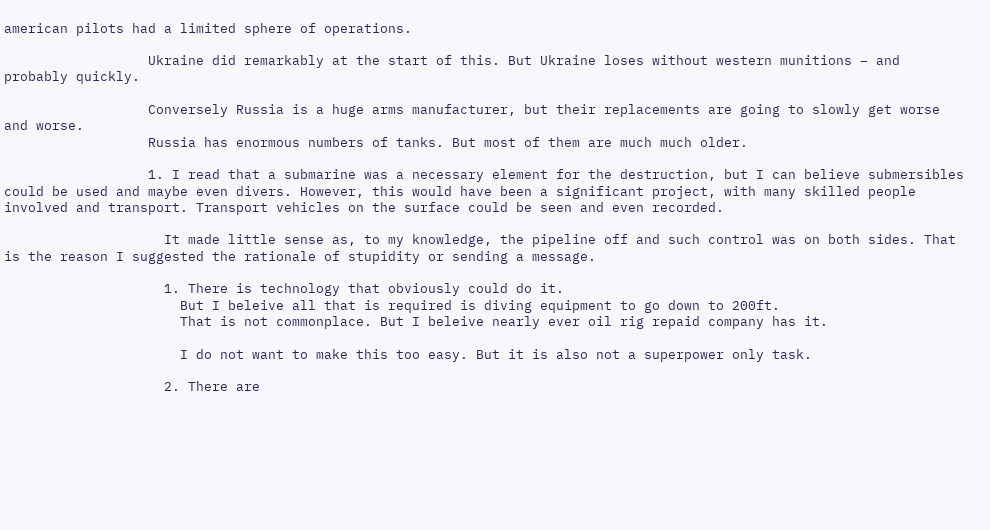american pilots had a limited sphere of operations.

                  Ukraine did remarkably at the start of this. But Ukraine loses without western munitions – and probably quickly.

                  Conversely Russia is a huge arms manufacturer, but their replacements are going to slowly get worse and worse.
                  Russia has enormous numbers of tanks. But most of them are much much older.

                  1. I read that a submarine was a necessary element for the destruction, but I can believe submersibles could be used and maybe even divers. However, this would have been a significant project, with many skilled people involved and transport. Transport vehicles on the surface could be seen and even recorded.

                    It made little sense as, to my knowledge, the pipeline off and such control was on both sides. That is the reason I suggested the rationale of stupidity or sending a message.

                    1. There is technology that obviously could do it.
                      But I beleive all that is required is diving equipment to go down to 200ft.
                      That is not commonplace. But I beleive nearly ever oil rig repaid company has it.

                      I do not want to make this too easy. But it is also not a superpower only task.

                    2. There are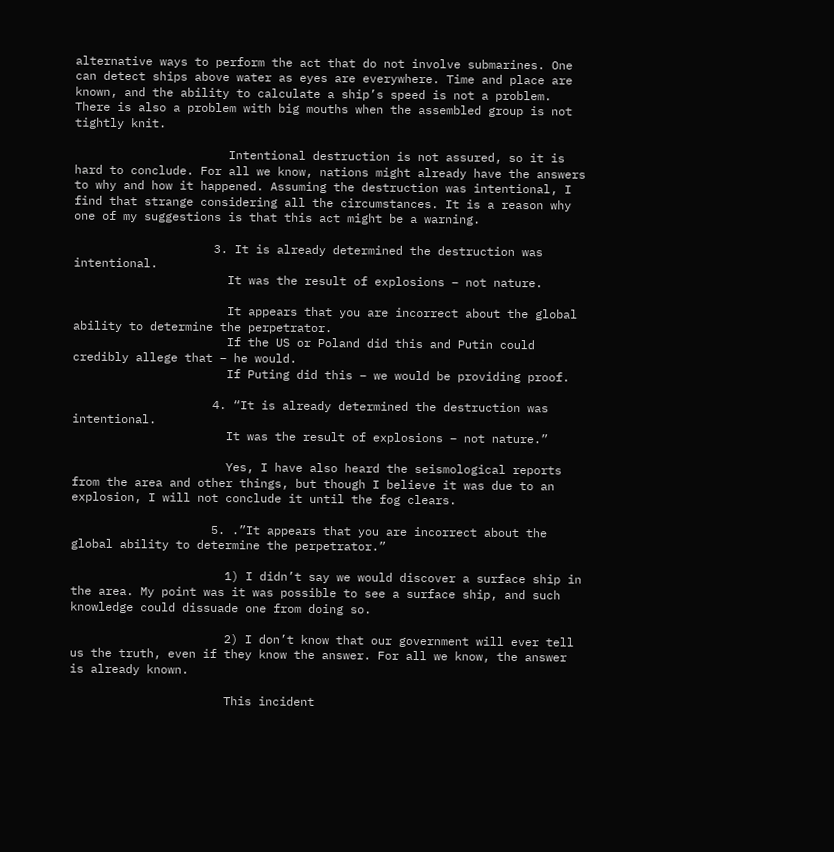alternative ways to perform the act that do not involve submarines. One can detect ships above water as eyes are everywhere. Time and place are known, and the ability to calculate a ship’s speed is not a problem. There is also a problem with big mouths when the assembled group is not tightly knit.

                      Intentional destruction is not assured, so it is hard to conclude. For all we know, nations might already have the answers to why and how it happened. Assuming the destruction was intentional, I find that strange considering all the circumstances. It is a reason why one of my suggestions is that this act might be a warning.

                    3. It is already determined the destruction was intentional.
                      It was the result of explosions – not nature.

                      It appears that you are incorrect about the global ability to determine the perpetrator.
                      If the US or Poland did this and Putin could credibly allege that – he would.
                      If Puting did this – we would be providing proof.

                    4. “It is already determined the destruction was intentional.
                      It was the result of explosions – not nature.”

                      Yes, I have also heard the seismological reports from the area and other things, but though I believe it was due to an explosion, I will not conclude it until the fog clears.

                    5. .”It appears that you are incorrect about the global ability to determine the perpetrator.”

                      1) I didn’t say we would discover a surface ship in the area. My point was it was possible to see a surface ship, and such knowledge could dissuade one from doing so.

                      2) I don’t know that our government will ever tell us the truth, even if they know the answer. For all we know, the answer is already known.

                      This incident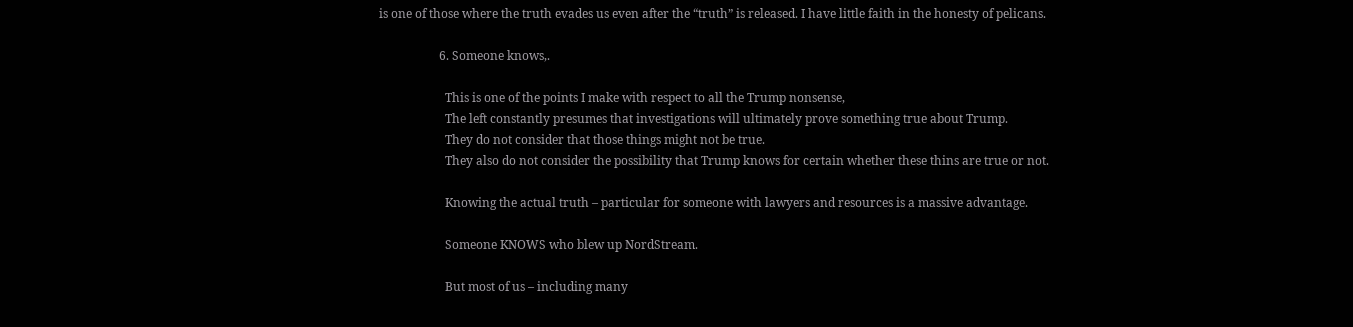is one of those where the truth evades us even after the “truth” is released. I have little faith in the honesty of pelicans.

                    6. Someone knows,.

                      This is one of the points I make with respect to all the Trump nonsense,
                      The left constantly presumes that investigations will ultimately prove something true about Trump.
                      They do not consider that those things might not be true.
                      They also do not consider the possibility that Trump knows for certain whether these thins are true or not.

                      Knowing the actual truth – particular for someone with lawyers and resources is a massive advantage.

                      Someone KNOWS who blew up NordStream.

                      But most of us – including many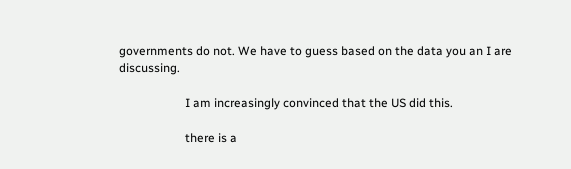governments do not. We have to guess based on the data you an I are discussing.

                      I am increasingly convinced that the US did this.

                      there is a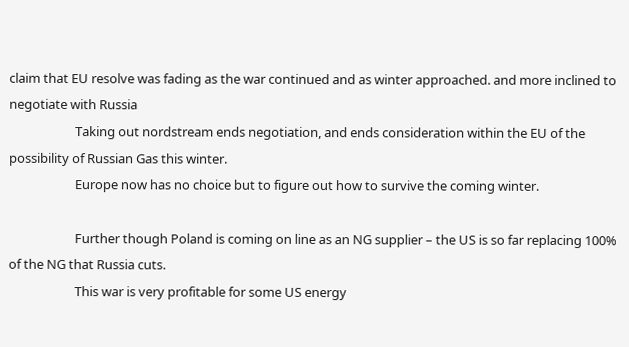claim that EU resolve was fading as the war continued and as winter approached. and more inclined to negotiate with Russia
                      Taking out nordstream ends negotiation, and ends consideration within the EU of the possibility of Russian Gas this winter.
                      Europe now has no choice but to figure out how to survive the coming winter.

                      Further though Poland is coming on line as an NG supplier – the US is so far replacing 100% of the NG that Russia cuts.
                      This war is very profitable for some US energy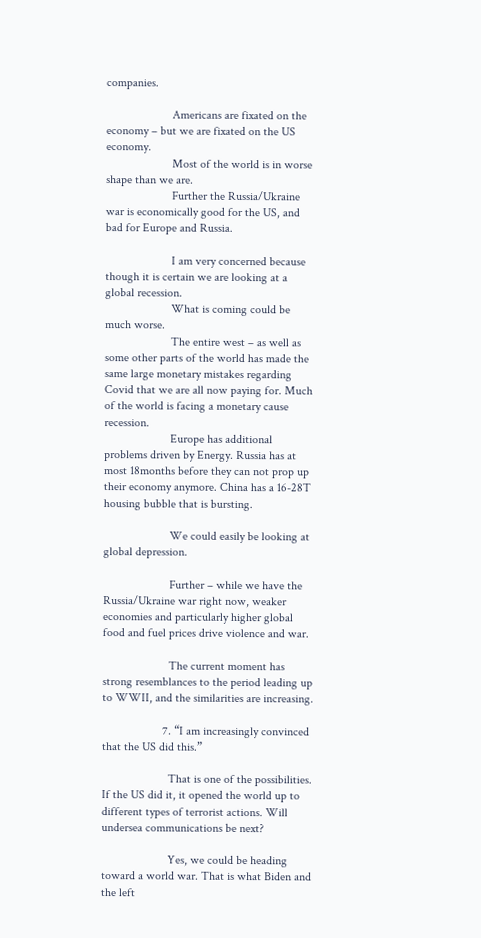companies.

                      Americans are fixated on the economy – but we are fixated on the US economy.
                      Most of the world is in worse shape than we are.
                      Further the Russia/Ukraine war is economically good for the US, and bad for Europe and Russia.

                      I am very concerned because though it is certain we are looking at a global recession.
                      What is coming could be much worse.
                      The entire west – as well as some other parts of the world has made the same large monetary mistakes regarding Covid that we are all now paying for. Much of the world is facing a monetary cause recession.
                      Europe has additional problems driven by Energy. Russia has at most 18months before they can not prop up their economy anymore. China has a 16-28T housing bubble that is bursting.

                      We could easily be looking at global depression.

                      Further – while we have the Russia/Ukraine war right now, weaker economies and particularly higher global food and fuel prices drive violence and war.

                      The current moment has strong resemblances to the period leading up to WWII, and the similarities are increasing.

                    7. “I am increasingly convinced that the US did this.”

                      That is one of the possibilities. If the US did it, it opened the world up to different types of terrorist actions. Will undersea communications be next?

                      Yes, we could be heading toward a world war. That is what Biden and the left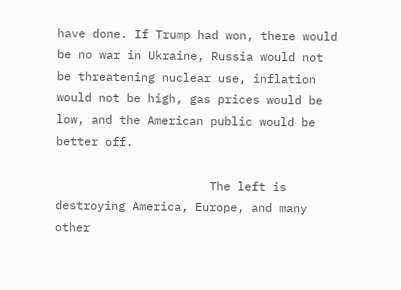have done. If Trump had won, there would be no war in Ukraine, Russia would not be threatening nuclear use, inflation would not be high, gas prices would be low, and the American public would be better off.

                      The left is destroying America, Europe, and many other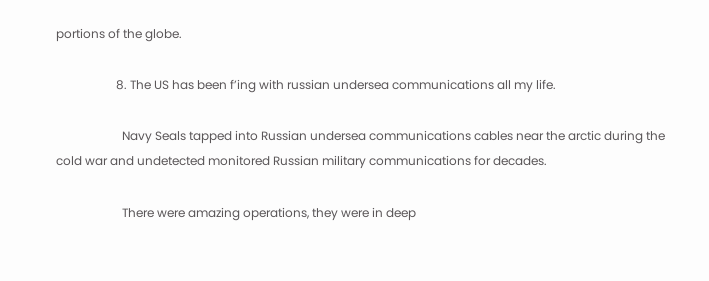portions of the globe.

                    8. The US has been f’ing with russian undersea communications all my life.

                      Navy Seals tapped into Russian undersea communications cables near the arctic during the cold war and undetected monitored Russian military communications for decades.

                      There were amazing operations, they were in deep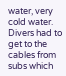water, very cold water. Divers had to get to the cables from subs which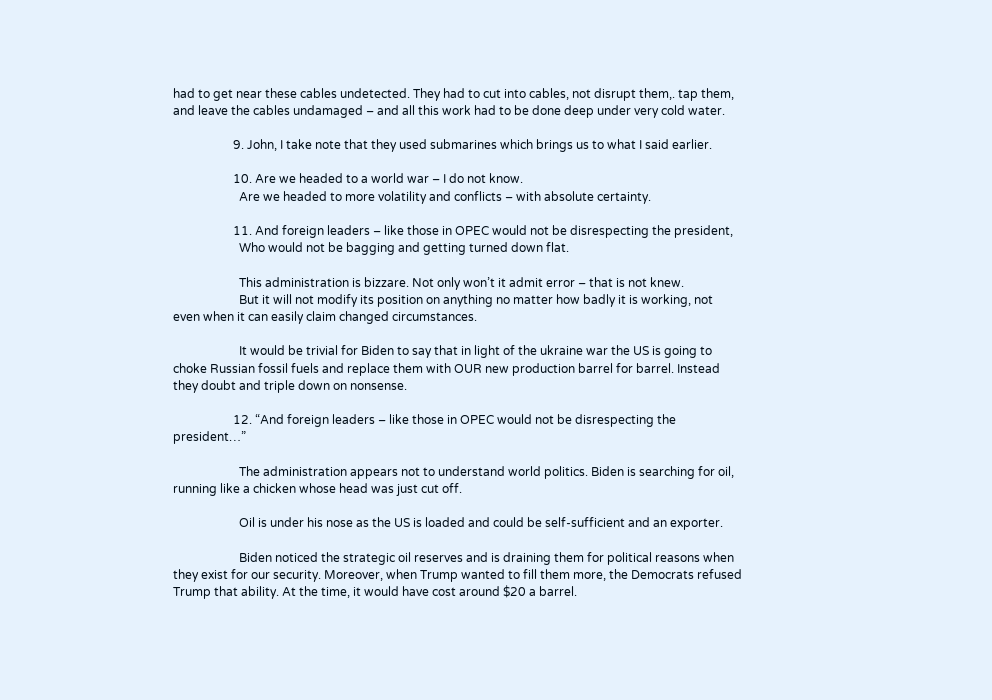had to get near these cables undetected. They had to cut into cables, not disrupt them,. tap them, and leave the cables undamaged – and all this work had to be done deep under very cold water.

                    9. John, I take note that they used submarines which brings us to what I said earlier.

                    10. Are we headed to a world war – I do not know.
                      Are we headed to more volatility and conflicts – with absolute certainty.

                    11. And foreign leaders – like those in OPEC would not be disrespecting the president,
                      Who would not be bagging and getting turned down flat.

                      This administration is bizzare. Not only won’t it admit error – that is not knew.
                      But it will not modify its position on anything no matter how badly it is working, not even when it can easily claim changed circumstances.

                      It would be trivial for Biden to say that in light of the ukraine war the US is going to choke Russian fossil fuels and replace them with OUR new production barrel for barrel. Instead they doubt and triple down on nonsense.

                    12. “And foreign leaders – like those in OPEC would not be disrespecting the president…”

                      The administration appears not to understand world politics. Biden is searching for oil, running like a chicken whose head was just cut off.

                      Oil is under his nose as the US is loaded and could be self-sufficient and an exporter.

                      Biden noticed the strategic oil reserves and is draining them for political reasons when they exist for our security. Moreover, when Trump wanted to fill them more, the Democrats refused Trump that ability. At the time, it would have cost around $20 a barrel.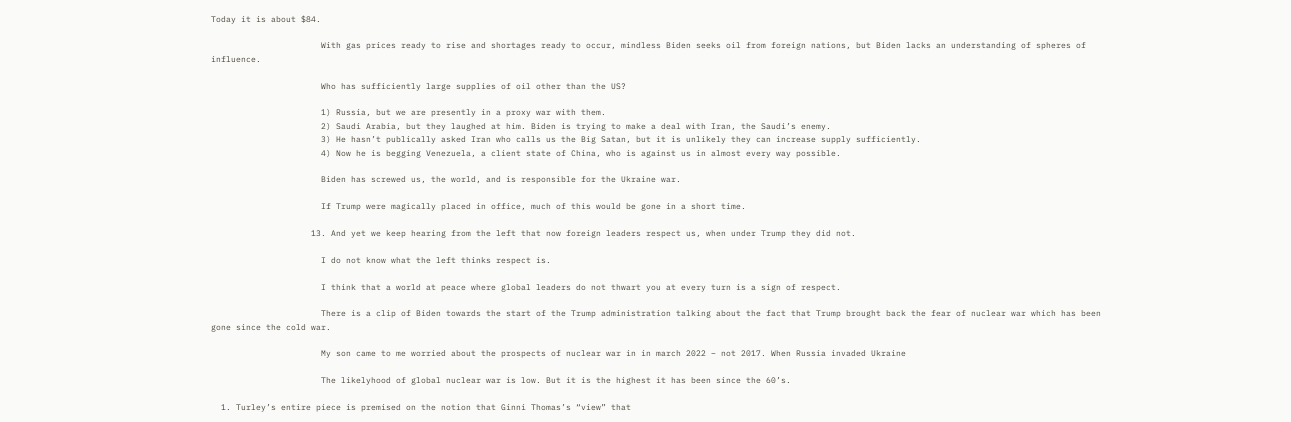Today it is about $84.

                      With gas prices ready to rise and shortages ready to occur, mindless Biden seeks oil from foreign nations, but Biden lacks an understanding of spheres of influence.

                      Who has sufficiently large supplies of oil other than the US?

                      1) Russia, but we are presently in a proxy war with them.
                      2) Saudi Arabia, but they laughed at him. Biden is trying to make a deal with Iran, the Saudi’s enemy.
                      3) He hasn’t publically asked Iran who calls us the Big Satan, but it is unlikely they can increase supply sufficiently.
                      4) Now he is begging Venezuela, a client state of China, who is against us in almost every way possible.

                      Biden has screwed us, the world, and is responsible for the Ukraine war.

                      If Trump were magically placed in office, much of this would be gone in a short time.

                    13. And yet we keep hearing from the left that now foreign leaders respect us, when under Trump they did not.

                      I do not know what the left thinks respect is.

                      I think that a world at peace where global leaders do not thwart you at every turn is a sign of respect.

                      There is a clip of Biden towards the start of the Trump administration talking about the fact that Trump brought back the fear of nuclear war which has been gone since the cold war.

                      My son came to me worried about the prospects of nuclear war in in march 2022 – not 2017. When Russia invaded Ukraine

                      The likelyhood of global nuclear war is low. But it is the highest it has been since the 60’s.

  1. Turley’s entire piece is premised on the notion that Ginni Thomas’s “view” that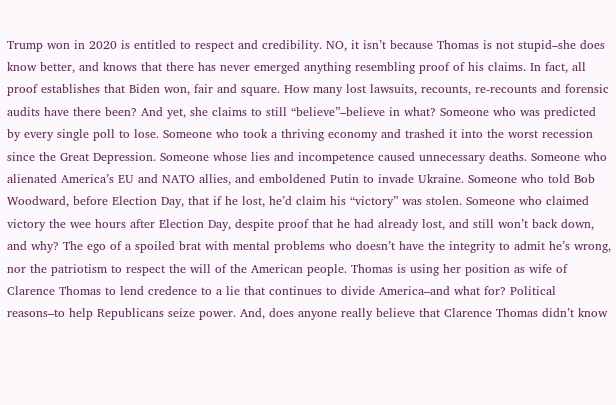Trump won in 2020 is entitled to respect and credibility. NO, it isn’t because Thomas is not stupid–she does know better, and knows that there has never emerged anything resembling proof of his claims. In fact, all proof establishes that Biden won, fair and square. How many lost lawsuits, recounts, re-recounts and forensic audits have there been? And yet, she claims to still “believe”–believe in what? Someone who was predicted by every single poll to lose. Someone who took a thriving economy and trashed it into the worst recession since the Great Depression. Someone whose lies and incompetence caused unnecessary deaths. Someone who alienated America’s EU and NATO allies, and emboldened Putin to invade Ukraine. Someone who told Bob Woodward, before Election Day, that if he lost, he’d claim his “victory” was stolen. Someone who claimed victory the wee hours after Election Day, despite proof that he had already lost, and still won’t back down, and why? The ego of a spoiled brat with mental problems who doesn’t have the integrity to admit he’s wrong, nor the patriotism to respect the will of the American people. Thomas is using her position as wife of Clarence Thomas to lend credence to a lie that continues to divide America–and what for? Political reasons–to help Republicans seize power. And, does anyone really believe that Clarence Thomas didn’t know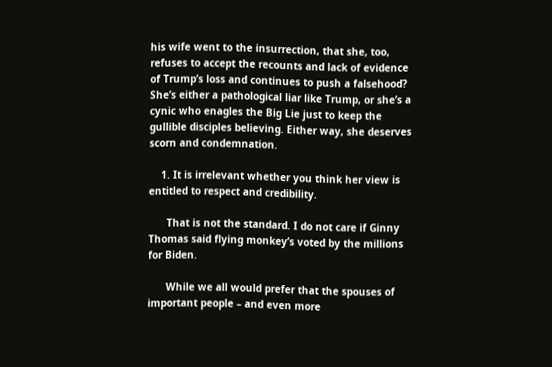his wife went to the insurrection, that she, too, refuses to accept the recounts and lack of evidence of Trump’s loss and continues to push a falsehood? She’s either a pathological liar like Trump, or she’s a cynic who enagles the Big Lie just to keep the gullible disciples believing. Either way, she deserves scorn and condemnation.

    1. It is irrelevant whether you think her view is entitled to respect and credibility.

      That is not the standard. I do not care if Ginny Thomas said flying monkey’s voted by the millions for Biden.

      While we all would prefer that the spouses of important people – and even more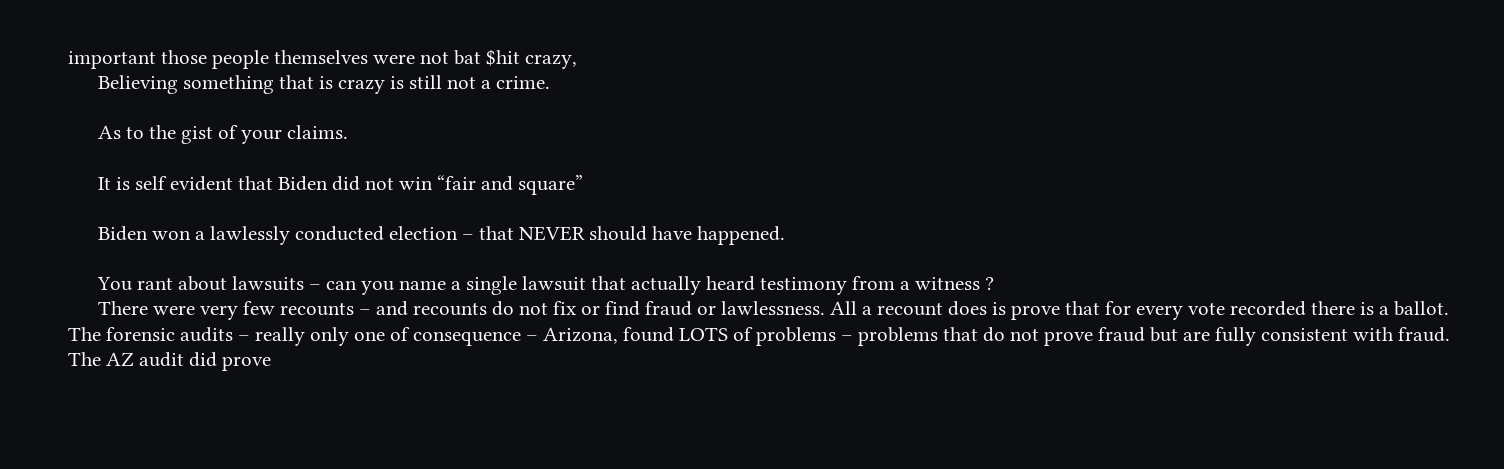important those people themselves were not bat $hit crazy,
      Believing something that is crazy is still not a crime.

      As to the gist of your claims.

      It is self evident that Biden did not win “fair and square”

      Biden won a lawlessly conducted election – that NEVER should have happened.

      You rant about lawsuits – can you name a single lawsuit that actually heard testimony from a witness ?
      There were very few recounts – and recounts do not fix or find fraud or lawlessness. All a recount does is prove that for every vote recorded there is a ballot. The forensic audits – really only one of consequence – Arizona, found LOTS of problems – problems that do not prove fraud but are fully consistent with fraud. The AZ audit did prove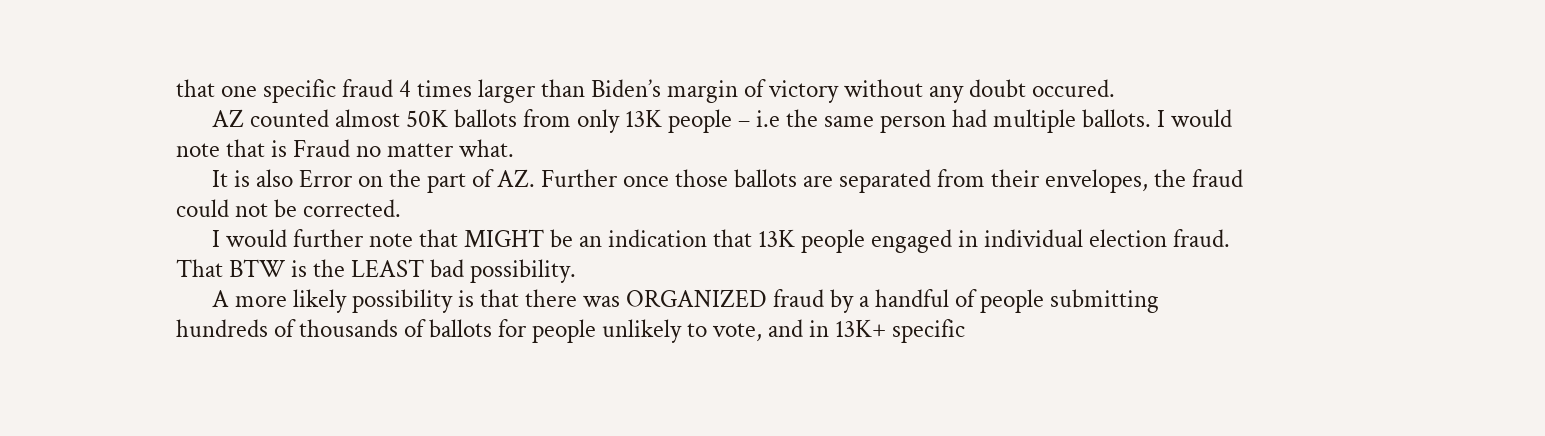that one specific fraud 4 times larger than Biden’s margin of victory without any doubt occured.
      AZ counted almost 50K ballots from only 13K people – i.e the same person had multiple ballots. I would note that is Fraud no matter what.
      It is also Error on the part of AZ. Further once those ballots are separated from their envelopes, the fraud could not be corrected.
      I would further note that MIGHT be an indication that 13K people engaged in individual election fraud. That BTW is the LEAST bad possibility.
      A more likely possibility is that there was ORGANIZED fraud by a handful of people submitting hundreds of thousands of ballots for people unlikely to vote, and in 13K+ specific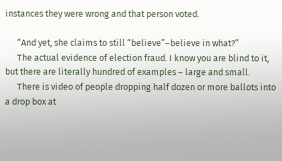instances they were wrong and that person voted.

      “And yet, she claims to still “believe”–believe in what?”
      The actual evidence of election fraud. I know you are blind to it, but there are literally hundred of examples – large and small.
      There is video of people dropping half dozen or more ballots into a drop box at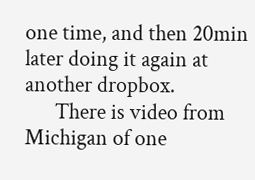one time, and then 20min later doing it again at another dropbox.
      There is video from Michigan of one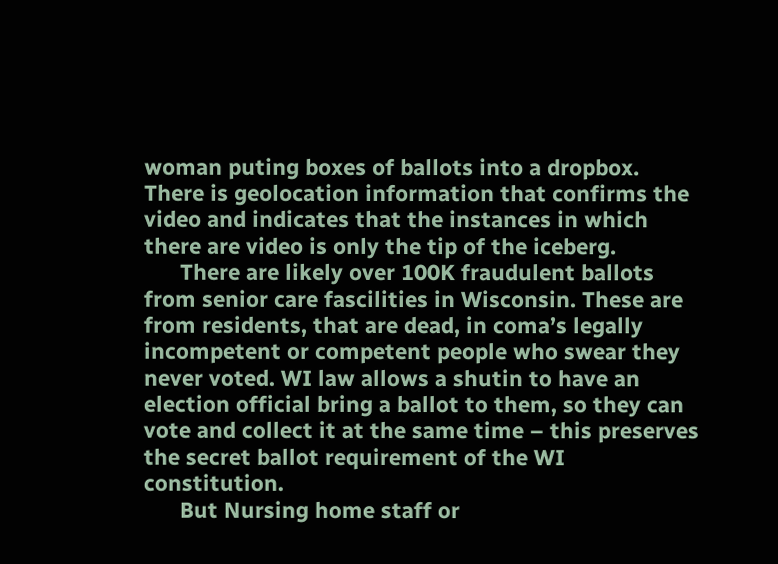woman puting boxes of ballots into a dropbox. There is geolocation information that confirms the video and indicates that the instances in which there are video is only the tip of the iceberg.
      There are likely over 100K fraudulent ballots from senior care fascilities in Wisconsin. These are from residents, that are dead, in coma’s legally incompetent or competent people who swear they never voted. WI law allows a shutin to have an election official bring a ballot to them, so they can vote and collect it at the same time – this preserves the secret ballot requirement of the WI constitution.
      But Nursing home staff or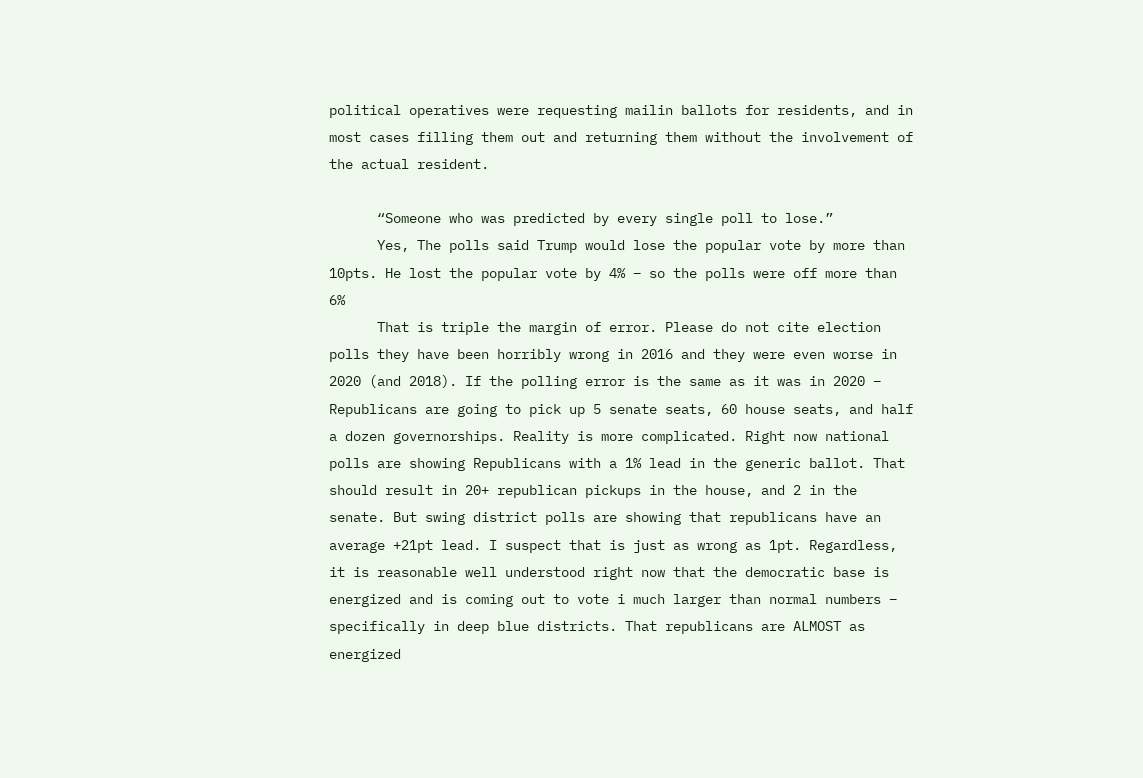political operatives were requesting mailin ballots for residents, and in most cases filling them out and returning them without the involvement of the actual resident.

      “Someone who was predicted by every single poll to lose.”
      Yes, The polls said Trump would lose the popular vote by more than 10pts. He lost the popular vote by 4% – so the polls were off more than 6%
      That is triple the margin of error. Please do not cite election polls they have been horribly wrong in 2016 and they were even worse in 2020 (and 2018). If the polling error is the same as it was in 2020 – Republicans are going to pick up 5 senate seats, 60 house seats, and half a dozen governorships. Reality is more complicated. Right now national polls are showing Republicans with a 1% lead in the generic ballot. That should result in 20+ republican pickups in the house, and 2 in the senate. But swing district polls are showing that republicans have an average +21pt lead. I suspect that is just as wrong as 1pt. Regardless, it is reasonable well understood right now that the democratic base is energized and is coming out to vote i much larger than normal numbers – specifically in deep blue districts. That republicans are ALMOST as energized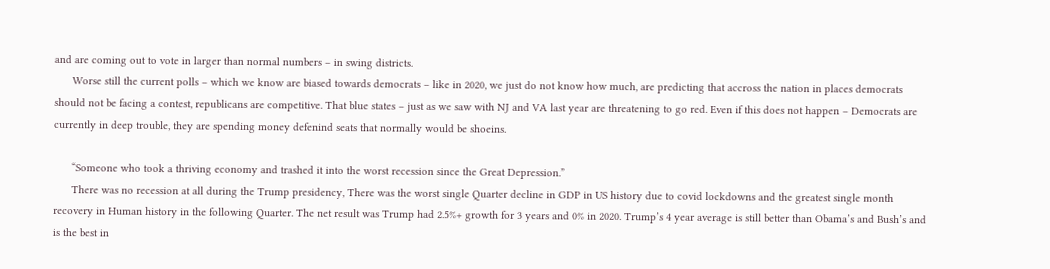and are coming out to vote in larger than normal numbers – in swing districts.
      Worse still the current polls – which we know are biased towards democrats – like in 2020, we just do not know how much, are predicting that accross the nation in places democrats should not be facing a contest, republicans are competitive. That blue states – just as we saw with NJ and VA last year are threatening to go red. Even if this does not happen – Democrats are currently in deep trouble, they are spending money defenind seats that normally would be shoeins.

      “Someone who took a thriving economy and trashed it into the worst recession since the Great Depression.”
      There was no recession at all during the Trump presidency, There was the worst single Quarter decline in GDP in US history due to covid lockdowns and the greatest single month recovery in Human history in the following Quarter. The net result was Trump had 2.5%+ growth for 3 years and 0% in 2020. Trump’s 4 year average is still better than Obama’s and Bush’s and is the best in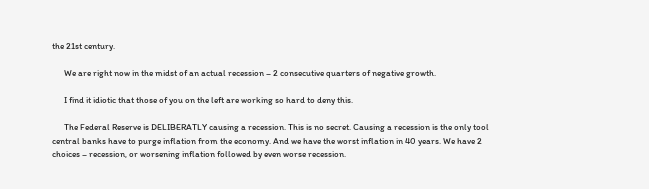the 21st century.

      We are right now in the midst of an actual recession – 2 consecutive quarters of negative growth.

      I find it idiotic that those of you on the left are working so hard to deny this.

      The Federal Reserve is DELIBERATLY causing a recession. This is no secret. Causing a recession is the only tool central banks have to purge inflation from the economy. And we have the worst inflation in 40 years. We have 2 choices – recession, or worsening inflation followed by even worse recession.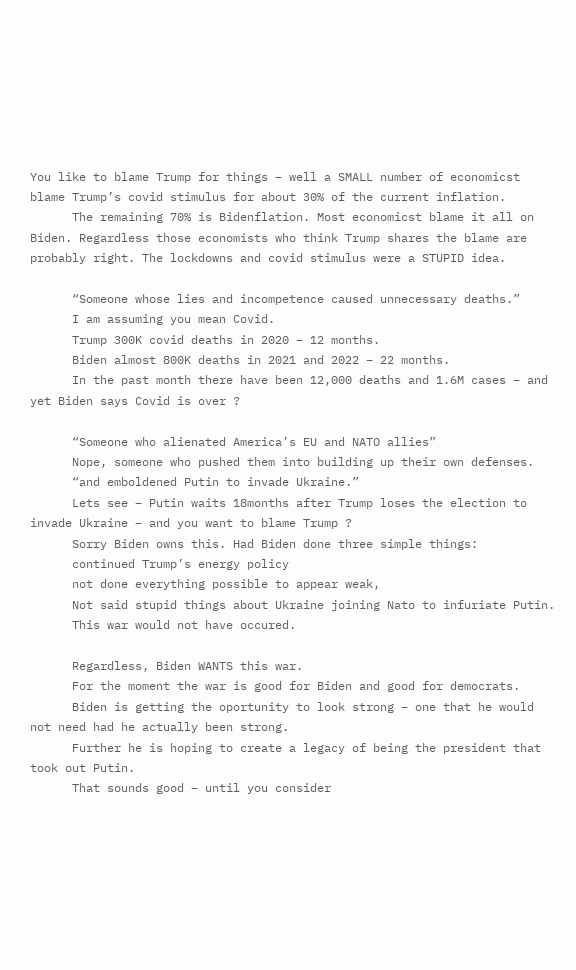You like to blame Trump for things – well a SMALL number of economicst blame Trump’s covid stimulus for about 30% of the current inflation.
      The remaining 70% is Bidenflation. Most economicst blame it all on Biden. Regardless those economists who think Trump shares the blame are probably right. The lockdowns and covid stimulus were a STUPID idea.

      “Someone whose lies and incompetence caused unnecessary deaths.”
      I am assuming you mean Covid.
      Trump 300K covid deaths in 2020 – 12 months.
      Biden almost 800K deaths in 2021 and 2022 – 22 months.
      In the past month there have been 12,000 deaths and 1.6M cases – and yet Biden says Covid is over ?

      “Someone who alienated America’s EU and NATO allies”
      Nope, someone who pushed them into building up their own defenses.
      “and emboldened Putin to invade Ukraine.”
      Lets see – Putin waits 18months after Trump loses the election to invade Ukraine – and you want to blame Trump ?
      Sorry Biden owns this. Had Biden done three simple things:
      continued Trump’s energy policy
      not done everything possible to appear weak,
      Not said stupid things about Ukraine joining Nato to infuriate Putin.
      This war would not have occured.

      Regardless, Biden WANTS this war.
      For the moment the war is good for Biden and good for democrats.
      Biden is getting the oportunity to look strong – one that he would not need had he actually been strong.
      Further he is hoping to create a legacy of being the president that took out Putin.
      That sounds good – until you consider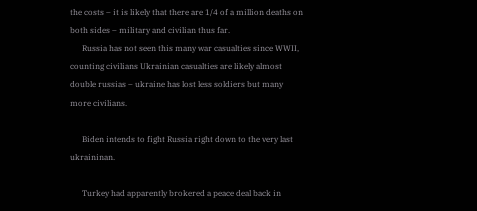the costs – it is likely that there are 1/4 of a million deaths on both sides – military and civilian thus far.
      Russia has not seen this many war casualties since WWII, counting civilians Ukrainian casualties are likely almost double russias – ukraine has lost less soldiers but many more civilians.

      Biden intends to fight Russia right down to the very last ukraininan.

      Turkey had apparently brokered a peace deal back in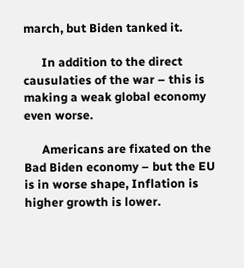march, but Biden tanked it.

      In addition to the direct causulaties of the war – this is making a weak global economy even worse.

      Americans are fixated on the Bad Biden economy – but the EU is in worse shape, Inflation is higher growth is lower.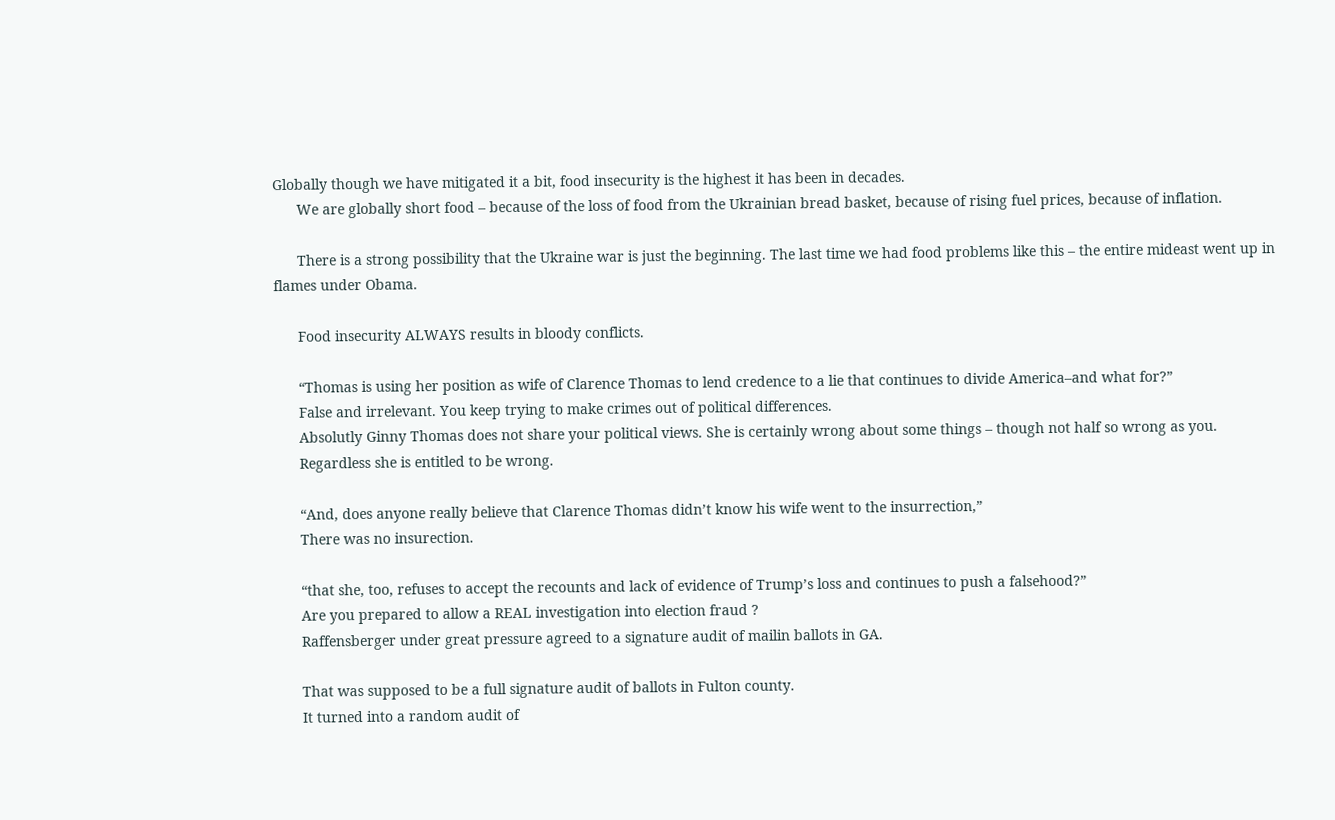Globally though we have mitigated it a bit, food insecurity is the highest it has been in decades.
      We are globally short food – because of the loss of food from the Ukrainian bread basket, because of rising fuel prices, because of inflation.

      There is a strong possibility that the Ukraine war is just the beginning. The last time we had food problems like this – the entire mideast went up in flames under Obama.

      Food insecurity ALWAYS results in bloody conflicts.

      “Thomas is using her position as wife of Clarence Thomas to lend credence to a lie that continues to divide America–and what for?”
      False and irrelevant. You keep trying to make crimes out of political differences.
      Absolutly Ginny Thomas does not share your political views. She is certainly wrong about some things – though not half so wrong as you.
      Regardless she is entitled to be wrong.

      “And, does anyone really believe that Clarence Thomas didn’t know his wife went to the insurrection,”
      There was no insurection.

      “that she, too, refuses to accept the recounts and lack of evidence of Trump’s loss and continues to push a falsehood?”
      Are you prepared to allow a REAL investigation into election fraud ?
      Raffensberger under great pressure agreed to a signature audit of mailin ballots in GA.

      That was supposed to be a full signature audit of ballots in Fulton county.
      It turned into a random audit of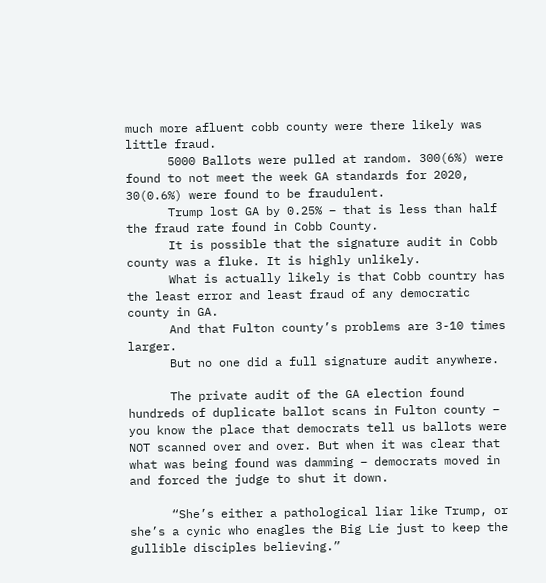much more afluent cobb county were there likely was little fraud.
      5000 Ballots were pulled at random. 300(6%) were found to not meet the week GA standards for 2020, 30(0.6%) were found to be fraudulent.
      Trump lost GA by 0.25% – that is less than half the fraud rate found in Cobb County.
      It is possible that the signature audit in Cobb county was a fluke. It is highly unlikely.
      What is actually likely is that Cobb country has the least error and least fraud of any democratic county in GA.
      And that Fulton county’s problems are 3-10 times larger.
      But no one did a full signature audit anywhere.

      The private audit of the GA election found hundreds of duplicate ballot scans in Fulton county – you know the place that democrats tell us ballots were NOT scanned over and over. But when it was clear that what was being found was damming – democrats moved in and forced the judge to shut it down.

      “She’s either a pathological liar like Trump, or she’s a cynic who enagles the Big Lie just to keep the gullible disciples believing.”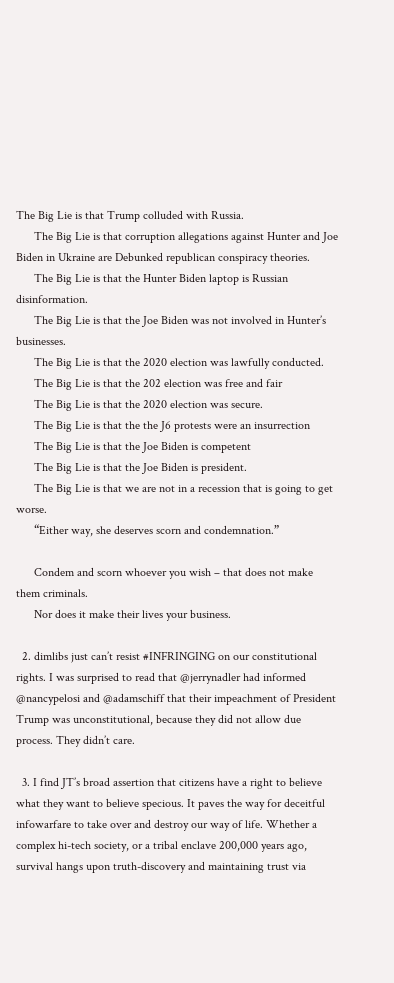The Big Lie is that Trump colluded with Russia.
      The Big Lie is that corruption allegations against Hunter and Joe Biden in Ukraine are Debunked republican conspiracy theories.
      The Big Lie is that the Hunter Biden laptop is Russian disinformation.
      The Big Lie is that the Joe Biden was not involved in Hunter’s businesses.
      The Big Lie is that the 2020 election was lawfully conducted.
      The Big Lie is that the 202 election was free and fair
      The Big Lie is that the 2020 election was secure.
      The Big Lie is that the the J6 protests were an insurrection
      The Big Lie is that the Joe Biden is competent
      The Big Lie is that the Joe Biden is president.
      The Big Lie is that we are not in a recession that is going to get worse.
      “Either way, she deserves scorn and condemnation.”

      Condem and scorn whoever you wish – that does not make them criminals.
      Nor does it make their lives your business.

  2. dimlibs just can’t resist #INFRINGING on our constitutional rights. I was surprised to read that @jerrynadler had informed @nancypelosi and @adamschiff that their impeachment of President Trump was unconstitutional, because they did not allow due process. They didn’t care.

  3. I find JT’s broad assertion that citizens have a right to believe what they want to believe specious. It paves the way for deceitful infowarfare to take over and destroy our way of life. Whether a complex hi-tech society, or a tribal enclave 200,000 years ago, survival hangs upon truth-discovery and maintaining trust via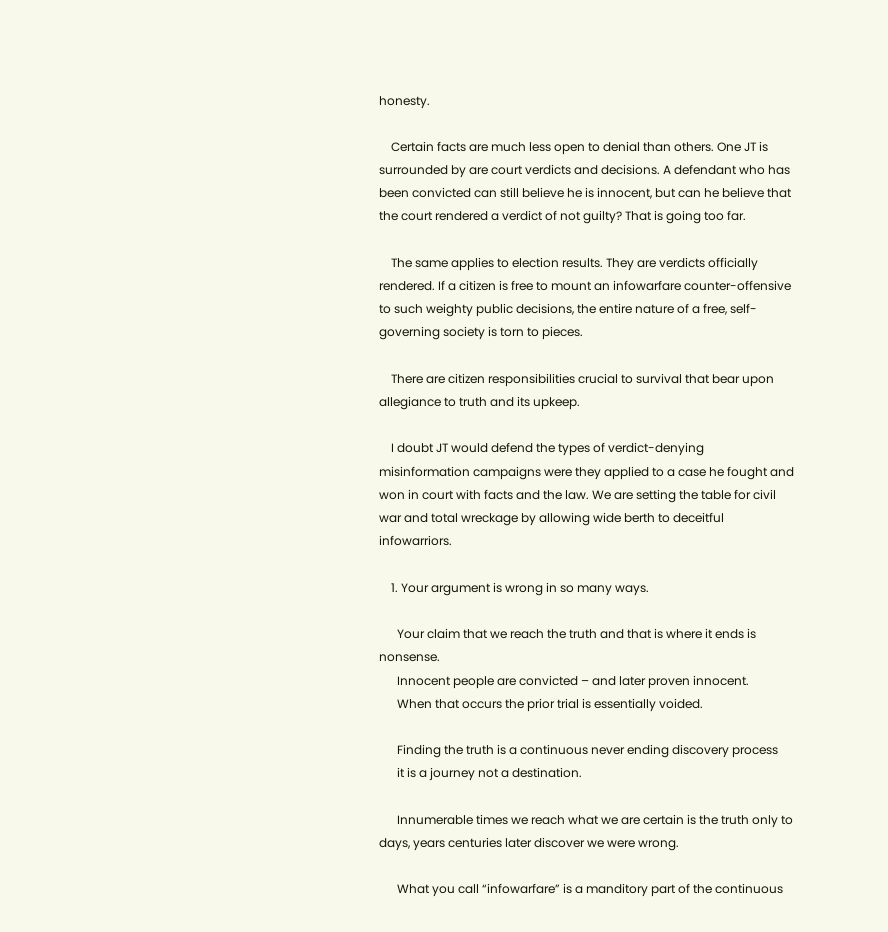honesty.

    Certain facts are much less open to denial than others. One JT is surrounded by are court verdicts and decisions. A defendant who has been convicted can still believe he is innocent, but can he believe that the court rendered a verdict of not guilty? That is going too far.

    The same applies to election results. They are verdicts officially rendered. If a citizen is free to mount an infowarfare counter-offensive to such weighty public decisions, the entire nature of a free, self-governing society is torn to pieces.

    There are citizen responsibilities crucial to survival that bear upon allegiance to truth and its upkeep.

    I doubt JT would defend the types of verdict-denying misinformation campaigns were they applied to a case he fought and won in court with facts and the law. We are setting the table for civil war and total wreckage by allowing wide berth to deceitful infowarriors.

    1. Your argument is wrong in so many ways.

      Your claim that we reach the truth and that is where it ends is nonsense.
      Innocent people are convicted – and later proven innocent.
      When that occurs the prior trial is essentially voided.

      Finding the truth is a continuous never ending discovery process
      it is a journey not a destination.

      Innumerable times we reach what we are certain is the truth only to days, years centuries later discover we were wrong.

      What you call “infowarfare” is a manditory part of the continuous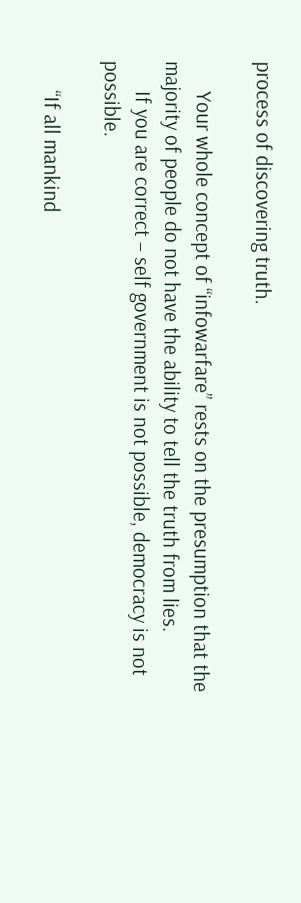process of discovering truth.

      Your whole concept of “infowarfare” rests on the presumption that the majority of people do not have the ability to tell the truth from lies.
      If you are correct – self government is not possible, democracy is not possible.

      “If all mankind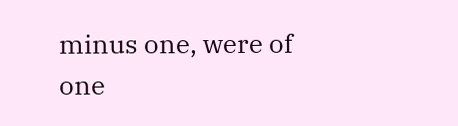minus one, were of one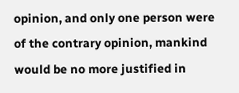opinion, and only one person were of the contrary opinion, mankind would be no more justified in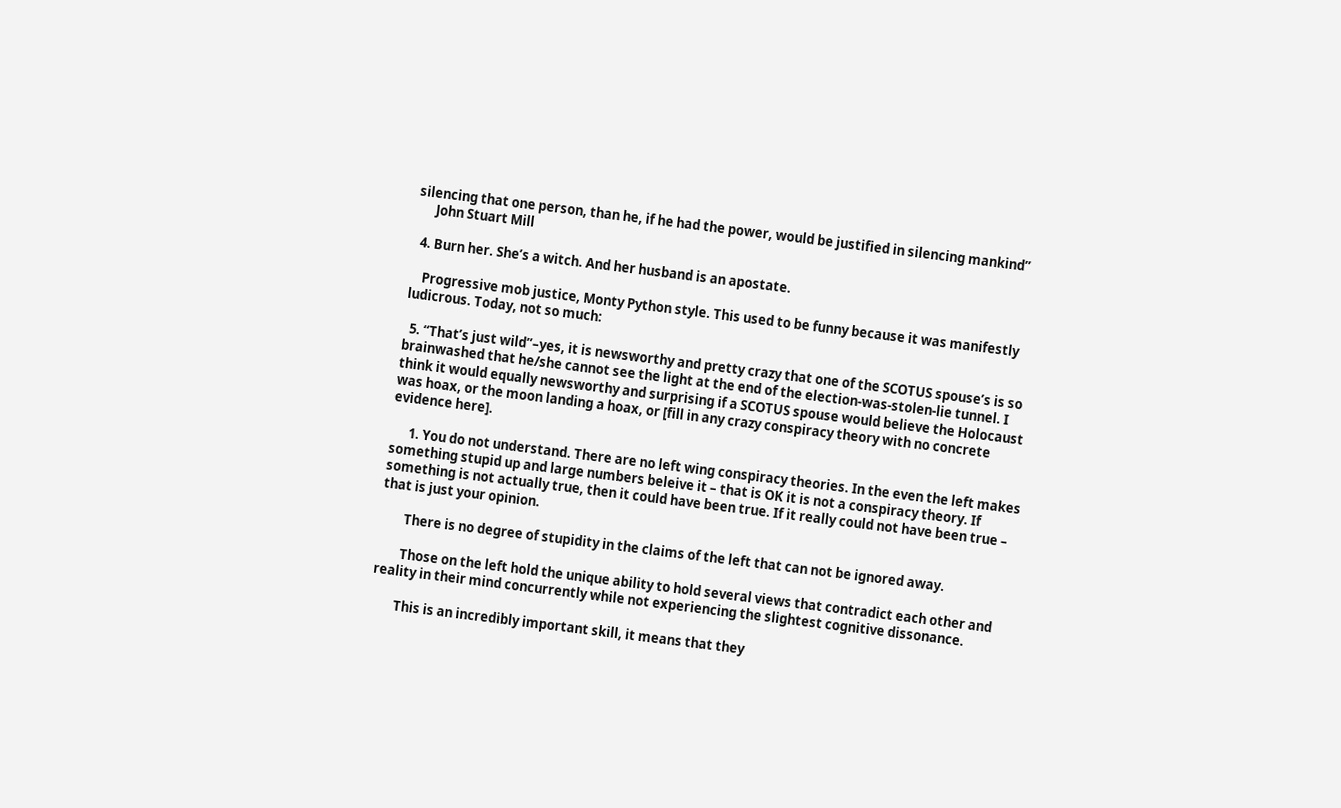silencing that one person, than he, if he had the power, would be justified in silencing mankind”
      John Stuart Mill

  4. Burn her. She’s a witch. And her husband is an apostate.

    Progressive mob justice, Monty Python style. This used to be funny because it was manifestly ludicrous. Today, not so much:

  5. “That’s just wild”–yes, it is newsworthy and pretty crazy that one of the SCOTUS spouse’s is so brainwashed that he/she cannot see the light at the end of the election-was-stolen-lie tunnel. I think it would equally newsworthy and surprising if a SCOTUS spouse would believe the Holocaust was hoax, or the moon landing a hoax, or [fill in any crazy conspiracy theory with no concrete evidence here].

      1. You do not understand. There are no left wing conspiracy theories. In the even the left makes something stupid up and large numbers beleive it – that is OK it is not a conspiracy theory. If something is not actually true, then it could have been true. If it really could not have been true – that is just your opinion.

        There is no degree of stupidity in the claims of the left that can not be ignored away.

        Those on the left hold the unique ability to hold several views that contradict each other and reality in their mind concurrently while not experiencing the slightest cognitive dissonance.

        This is an incredibly important skill, it means that they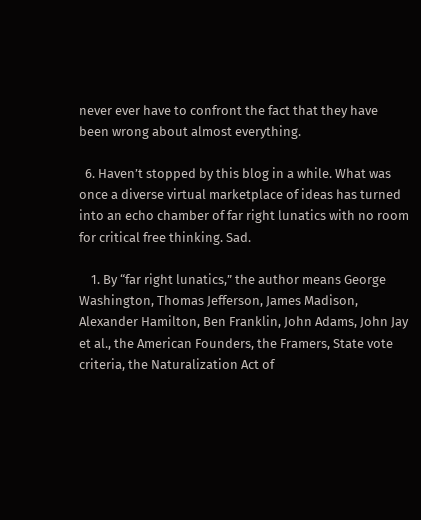never ever have to confront the fact that they have been wrong about almost everything.

  6. Haven’t stopped by this blog in a while. What was once a diverse virtual marketplace of ideas has turned into an echo chamber of far right lunatics with no room for critical free thinking. Sad.

    1. By “far right lunatics,” the author means George Washington, Thomas Jefferson, James Madison, Alexander Hamilton, Ben Franklin, John Adams, John Jay et al., the American Founders, the Framers, State vote criteria, the Naturalization Act of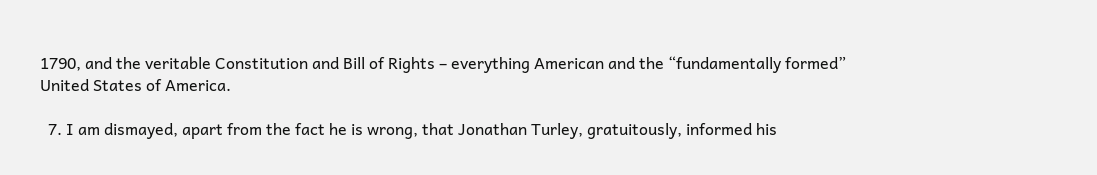1790, and the veritable Constitution and Bill of Rights – everything American and the “fundamentally formed” United States of America.

  7. I am dismayed, apart from the fact he is wrong, that Jonathan Turley, gratuitously, informed his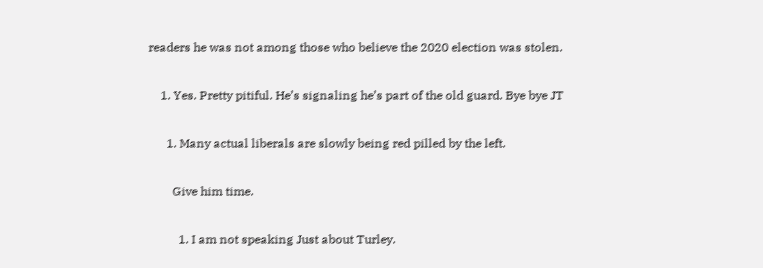readers he was not among those who believe the 2020 election was stolen.

    1. Yes. Pretty pitiful. He’s signaling he’s part of the old guard. Bye bye JT

      1. Many actual liberals are slowly being red pilled by the left.

        Give him time.

          1. I am not speaking Just about Turley.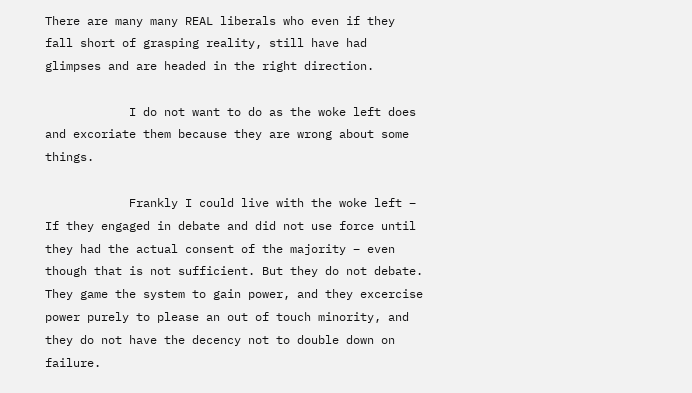There are many many REAL liberals who even if they fall short of grasping reality, still have had glimpses and are headed in the right direction.

            I do not want to do as the woke left does and excoriate them because they are wrong about some things.

            Frankly I could live with the woke left – If they engaged in debate and did not use force until they had the actual consent of the majority – even though that is not sufficient. But they do not debate. They game the system to gain power, and they excercise power purely to please an out of touch minority, and they do not have the decency not to double down on failure.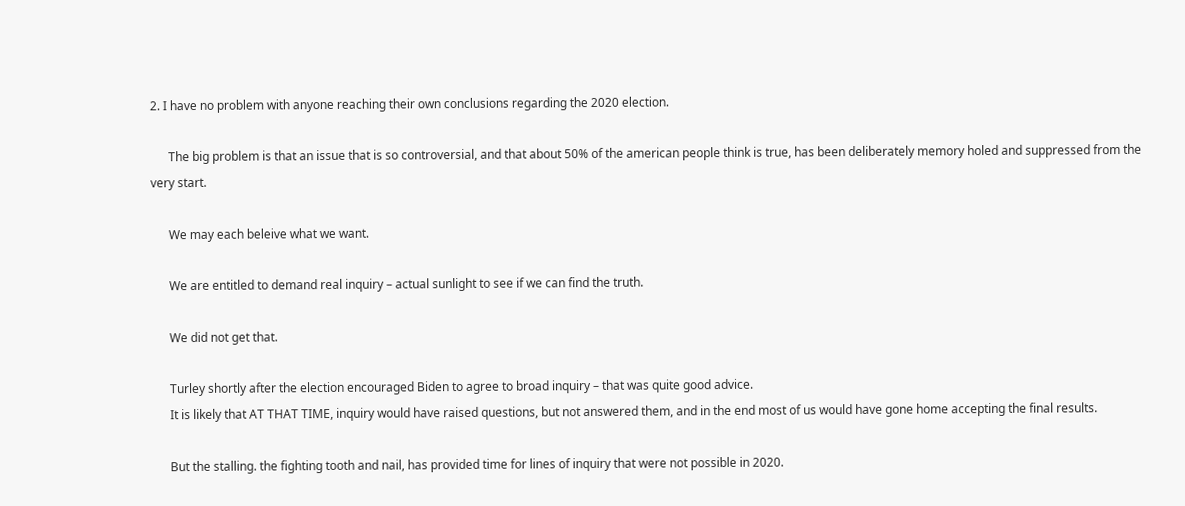2. I have no problem with anyone reaching their own conclusions regarding the 2020 election.

      The big problem is that an issue that is so controversial, and that about 50% of the american people think is true, has been deliberately memory holed and suppressed from the very start.

      We may each beleive what we want.

      We are entitled to demand real inquiry – actual sunlight to see if we can find the truth.

      We did not get that.

      Turley shortly after the election encouraged Biden to agree to broad inquiry – that was quite good advice.
      It is likely that AT THAT TIME, inquiry would have raised questions, but not answered them, and in the end most of us would have gone home accepting the final results.

      But the stalling. the fighting tooth and nail, has provided time for lines of inquiry that were not possible in 2020.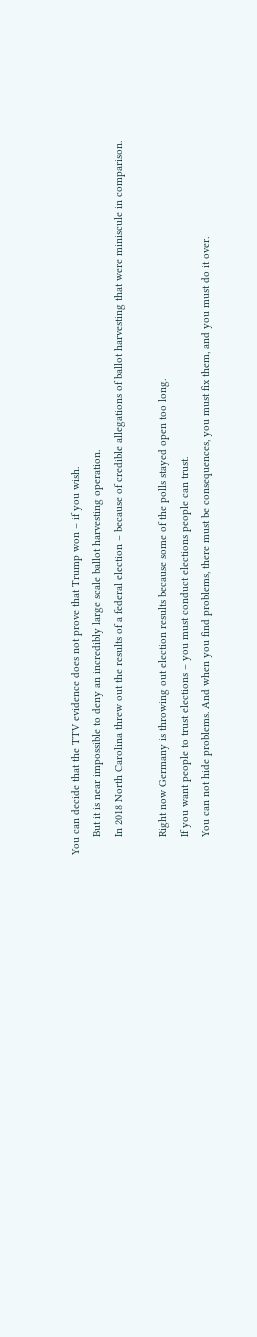You can decide that the TTV evidence does not prove that Trump won – if you wish.
      But it is near impossible to deny an incredibly large scale ballot harvesting operation.
      In 2018 North Carolina threw out the results of a federal election – because of credible allegations of ballot harvesting that were miniscule in comparison.

      Right now Germany is throwing out election results because some of the polls stayed open too long.
      If you want people to trust elections – you must conduct elections people can trust.
      You can not hide problems. And when you find problems, there must be consequences, you must fix them, and you must do it over.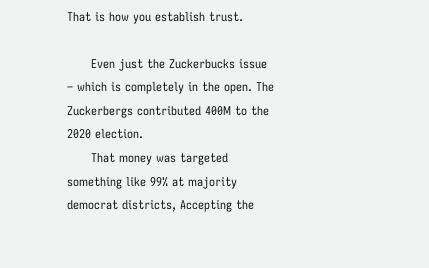That is how you establish trust.

      Even just the Zuckerbucks issue – which is completely in the open. The Zuckerbergs contributed 400M to the 2020 election.
      That money was targeted something like 99% at majority democrat districts, Accepting the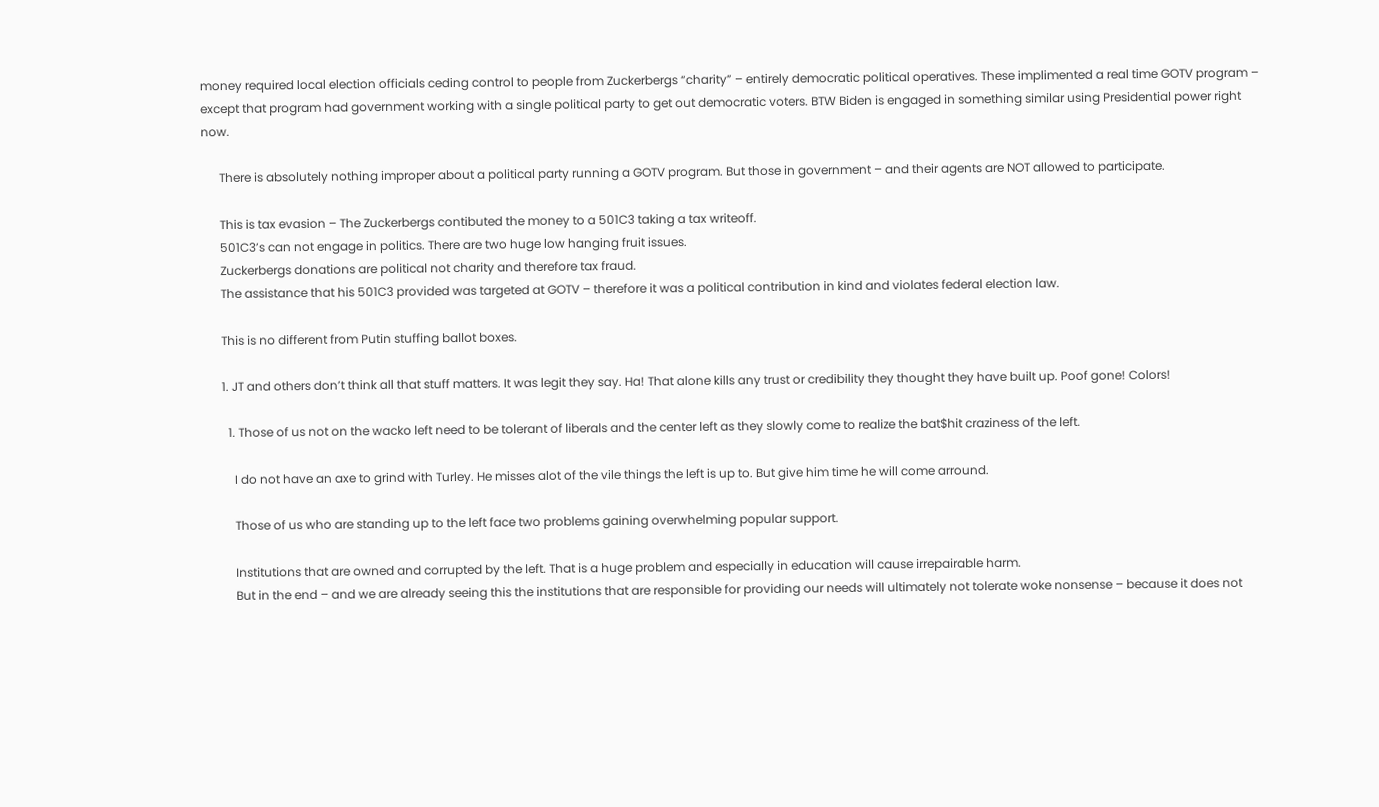money required local election officials ceding control to people from Zuckerbergs “charity” – entirely democratic political operatives. These implimented a real time GOTV program – except that program had government working with a single political party to get out democratic voters. BTW Biden is engaged in something similar using Presidential power right now.

      There is absolutely nothing improper about a political party running a GOTV program. But those in government – and their agents are NOT allowed to participate.

      This is tax evasion – The Zuckerbergs contibuted the money to a 501C3 taking a tax writeoff.
      501C3’s can not engage in politics. There are two huge low hanging fruit issues.
      Zuckerbergs donations are political not charity and therefore tax fraud.
      The assistance that his 501C3 provided was targeted at GOTV – therefore it was a political contribution in kind and violates federal election law.

      This is no different from Putin stuffing ballot boxes.

      1. JT and others don’t think all that stuff matters. It was legit they say. Ha! That alone kills any trust or credibility they thought they have built up. Poof gone! Colors!

        1. Those of us not on the wacko left need to be tolerant of liberals and the center left as they slowly come to realize the bat$hit craziness of the left.

          I do not have an axe to grind with Turley. He misses alot of the vile things the left is up to. But give him time he will come arround.

          Those of us who are standing up to the left face two problems gaining overwhelming popular support.

          Institutions that are owned and corrupted by the left. That is a huge problem and especially in education will cause irrepairable harm.
          But in the end – and we are already seeing this the institutions that are responsible for providing our needs will ultimately not tolerate woke nonsense – because it does not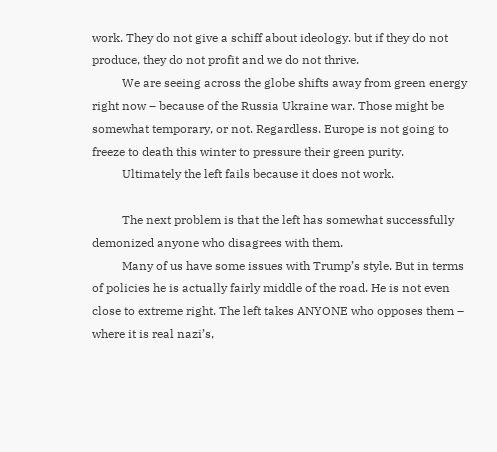work. They do not give a schiff about ideology. but if they do not produce, they do not profit and we do not thrive.
          We are seeing across the globe shifts away from green energy right now – because of the Russia Ukraine war. Those might be somewhat temporary, or not. Regardless. Europe is not going to freeze to death this winter to pressure their green purity.
          Ultimately the left fails because it does not work.

          The next problem is that the left has somewhat successfully demonized anyone who disagrees with them.
          Many of us have some issues with Trump’s style. But in terms of policies he is actually fairly middle of the road. He is not even close to extreme right. The left takes ANYONE who opposes them – where it is real nazi’s,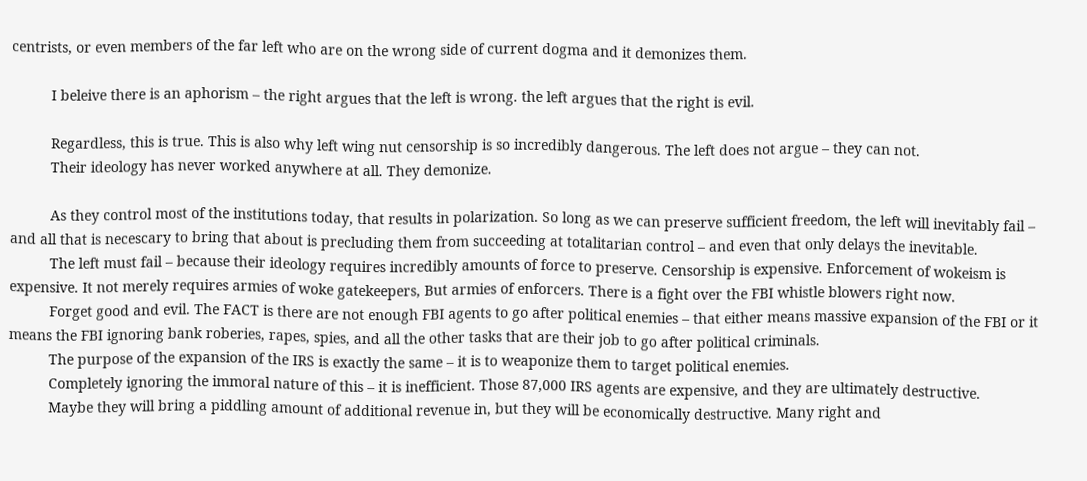centrists, or even members of the far left who are on the wrong side of current dogma and it demonizes them.

          I beleive there is an aphorism – the right argues that the left is wrong. the left argues that the right is evil.

          Regardless, this is true. This is also why left wing nut censorship is so incredibly dangerous. The left does not argue – they can not.
          Their ideology has never worked anywhere at all. They demonize.

          As they control most of the institutions today, that results in polarization. So long as we can preserve sufficient freedom, the left will inevitably fail – and all that is necescary to bring that about is precluding them from succeeding at totalitarian control – and even that only delays the inevitable.
          The left must fail – because their ideology requires incredibly amounts of force to preserve. Censorship is expensive. Enforcement of wokeism is expensive. It not merely requires armies of woke gatekeepers, But armies of enforcers. There is a fight over the FBI whistle blowers right now.
          Forget good and evil. The FACT is there are not enough FBI agents to go after political enemies – that either means massive expansion of the FBI or it means the FBI ignoring bank roberies, rapes, spies, and all the other tasks that are their job to go after political criminals.
          The purpose of the expansion of the IRS is exactly the same – it is to weaponize them to target political enemies.
          Completely ignoring the immoral nature of this – it is inefficient. Those 87,000 IRS agents are expensive, and they are ultimately destructive.
          Maybe they will bring a piddling amount of additional revenue in, but they will be economically destructive. Many right and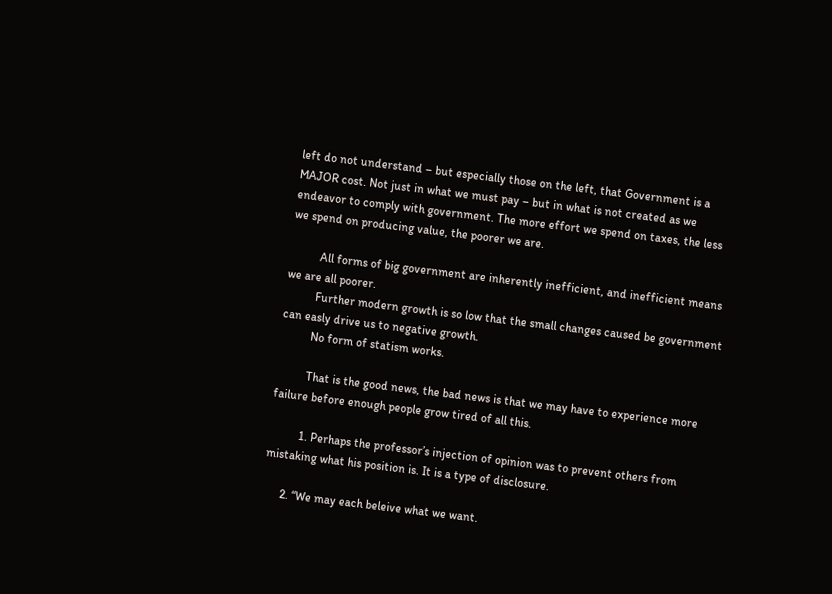left do not understand – but especially those on the left, that Government is a MAJOR cost. Not just in what we must pay – but in what is not created as we endeavor to comply with government. The more effort we spend on taxes, the less we spend on producing value, the poorer we are.

          All forms of big government are inherently inefficient, and inefficient means we are all poorer.
          Further modern growth is so low that the small changes caused be government can easly drive us to negative growth.
          No form of statism works.

          That is the good news, the bad news is that we may have to experience more failure before enough people grow tired of all this.

          1. Perhaps the professor’s injection of opinion was to prevent others from mistaking what his position is. It is a type of disclosure.

      2. “We may each beleive what we want.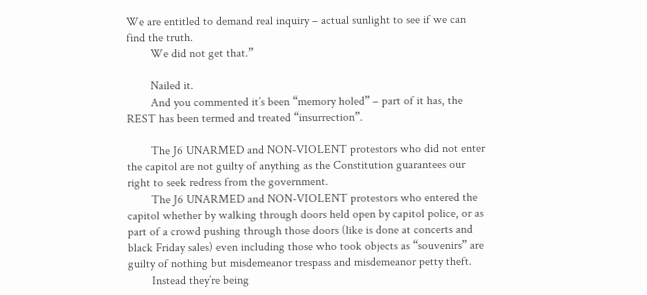We are entitled to demand real inquiry – actual sunlight to see if we can find the truth.
        We did not get that.”

        Nailed it.
        And you commented it’s been “memory holed” – part of it has, the REST has been termed and treated “insurrection”.

        The J6 UNARMED and NON-VIOLENT protestors who did not enter the capitol are not guilty of anything as the Constitution guarantees our right to seek redress from the government.
        The J6 UNARMED and NON-VIOLENT protestors who entered the capitol whether by walking through doors held open by capitol police, or as part of a crowd pushing through those doors (like is done at concerts and black Friday sales) even including those who took objects as “souvenirs” are guilty of nothing but misdemeanor trespass and misdemeanor petty theft.
        Instead they’re being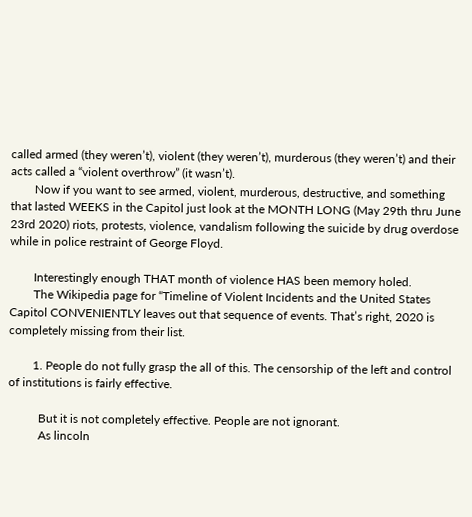called armed (they weren’t), violent (they weren’t), murderous (they weren’t) and their acts called a “violent overthrow” (it wasn’t).
        Now if you want to see armed, violent, murderous, destructive, and something that lasted WEEKS in the Capitol just look at the MONTH LONG (May 29th thru June 23rd 2020) riots, protests, violence, vandalism following the suicide by drug overdose while in police restraint of George Floyd.

        Interestingly enough THAT month of violence HAS been memory holed.
        The Wikipedia page for “Timeline of Violent Incidents and the United States Capitol CONVENIENTLY leaves out that sequence of events. That’s right, 2020 is completely missing from their list.

        1. People do not fully grasp the all of this. The censorship of the left and control of institutions is fairly effective.

          But it is not completely effective. People are not ignorant.
          As lincoln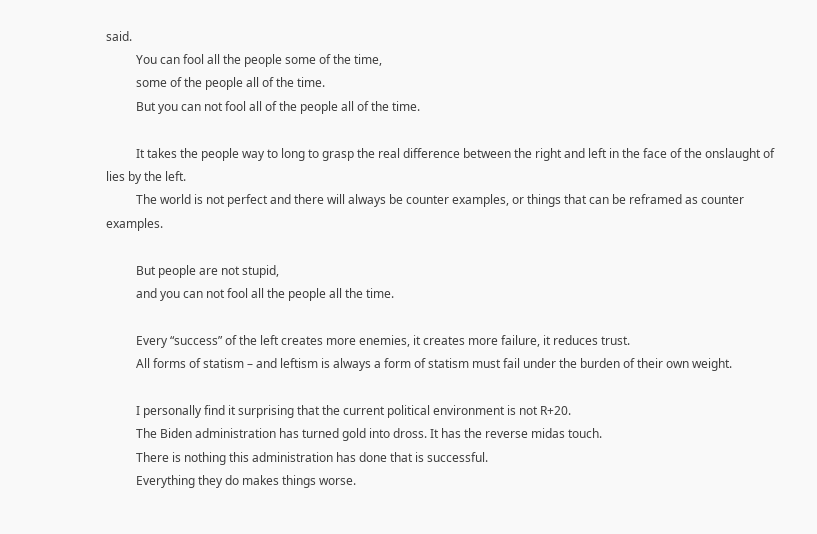said.
          You can fool all the people some of the time,
          some of the people all of the time.
          But you can not fool all of the people all of the time.

          It takes the people way to long to grasp the real difference between the right and left in the face of the onslaught of lies by the left.
          The world is not perfect and there will always be counter examples, or things that can be reframed as counter examples.

          But people are not stupid,
          and you can not fool all the people all the time.

          Every “success” of the left creates more enemies, it creates more failure, it reduces trust.
          All forms of statism – and leftism is always a form of statism must fail under the burden of their own weight.

          I personally find it surprising that the current political environment is not R+20.
          The Biden administration has turned gold into dross. It has the reverse midas touch.
          There is nothing this administration has done that is successful.
          Everything they do makes things worse.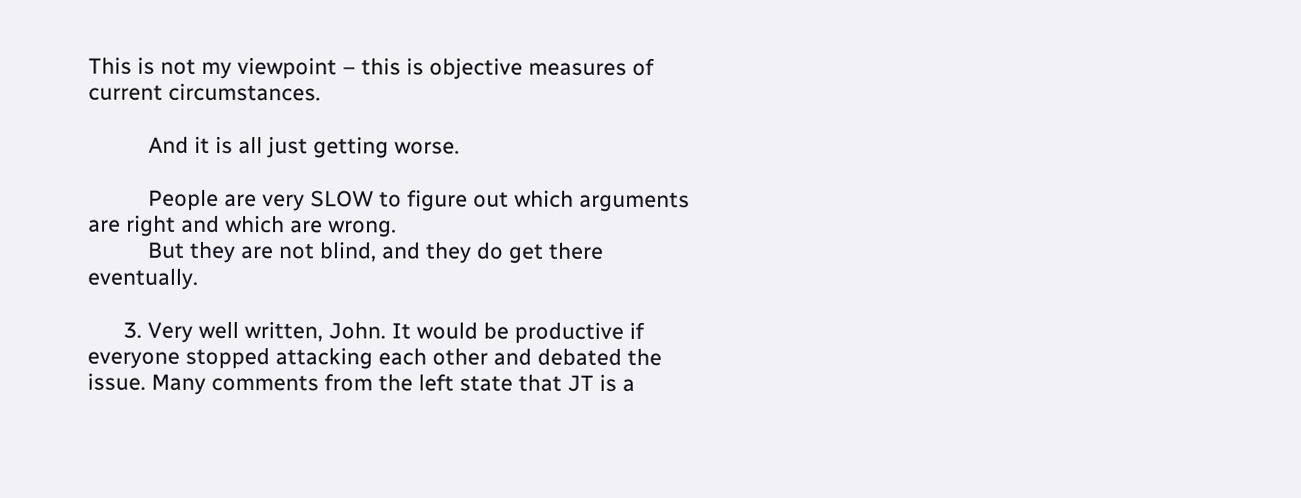This is not my viewpoint – this is objective measures of current circumstances.

          And it is all just getting worse.

          People are very SLOW to figure out which arguments are right and which are wrong.
          But they are not blind, and they do get there eventually.

      3. Very well written, John. It would be productive if everyone stopped attacking each other and debated the issue. Many comments from the left state that JT is a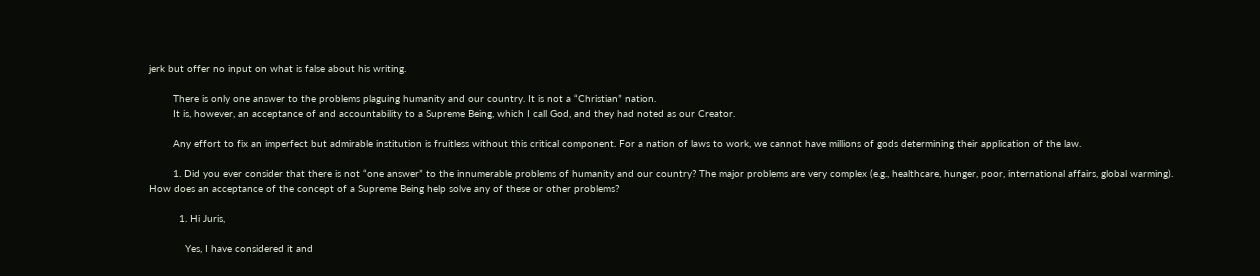jerk but offer no input on what is false about his writing.

        There is only one answer to the problems plaguing humanity and our country. It is not a “Christian” nation.
        It is, however, an acceptance of and accountability to a Supreme Being, which I call God, and they had noted as our Creator.

        Any effort to fix an imperfect but admirable institution is fruitless without this critical component. For a nation of laws to work, we cannot have millions of gods determining their application of the law.

        1. Did you ever consider that there is not “one answer” to the innumerable problems of humanity and our country? The major problems are very complex (e.g., healthcare, hunger, poor, international affairs, global warming). How does an acceptance of the concept of a Supreme Being help solve any of these or other problems?

          1. Hi Juris,

            Yes, I have considered it and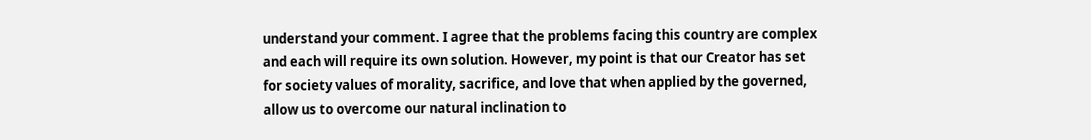understand your comment. I agree that the problems facing this country are complex and each will require its own solution. However, my point is that our Creator has set for society values of morality, sacrifice, and love that when applied by the governed, allow us to overcome our natural inclination to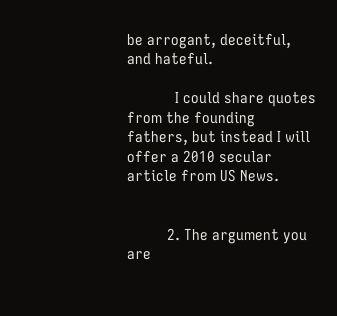be arrogant, deceitful, and hateful.

            I could share quotes from the founding fathers, but instead I will offer a 2010 secular article from US News.


          2. The argument you are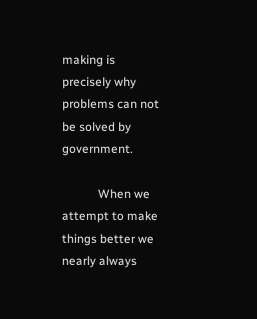making is precisely why problems can not be solved by government.

            When we attempt to make things better we nearly always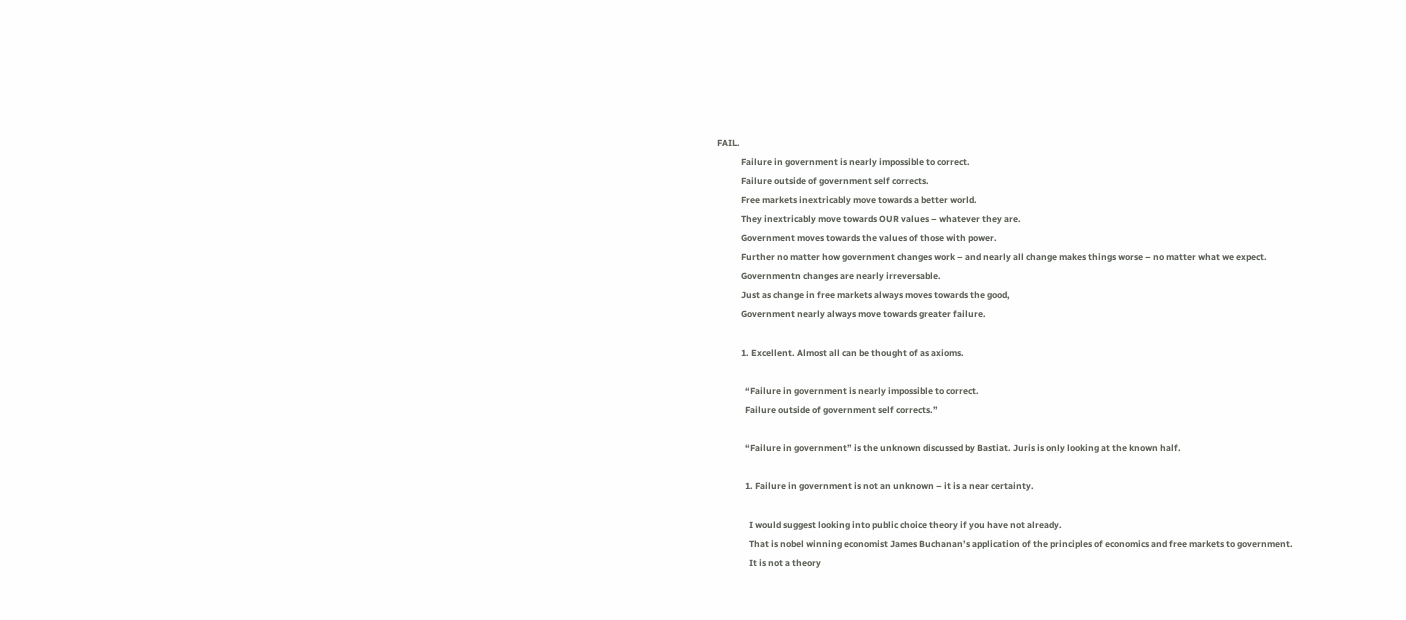FAIL.
            Failure in government is nearly impossible to correct.
            Failure outside of government self corrects.
            Free markets inextricably move towards a better world.
            They inextricably move towards OUR values – whatever they are.
            Government moves towards the values of those with power.
            Further no matter how government changes work – and nearly all change makes things worse – no matter what we expect.
            Governmentn changes are nearly irreversable.
            Just as change in free markets always moves towards the good,
            Government nearly always move towards greater failure.

            1. Excellent. Almost all can be thought of as axioms.

              “Failure in government is nearly impossible to correct.
              Failure outside of government self corrects.”

              “Failure in government” is the unknown discussed by Bastiat. Juris is only looking at the known half.

              1. Failure in government is not an unknown – it is a near certainty.

                I would suggest looking into public choice theory if you have not already.
                That is nobel winning economist James Buchanan’s application of the principles of economics and free markets to government.
                It is not a theory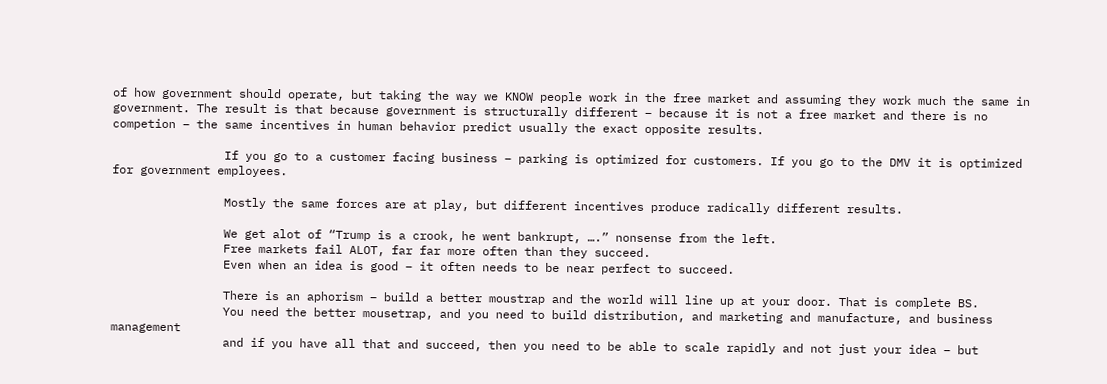of how government should operate, but taking the way we KNOW people work in the free market and assuming they work much the same in government. The result is that because government is structurally different – because it is not a free market and there is no competion – the same incentives in human behavior predict usually the exact opposite results.

                If you go to a customer facing business – parking is optimized for customers. If you go to the DMV it is optimized for government employees.

                Mostly the same forces are at play, but different incentives produce radically different results.

                We get alot of “Trump is a crook, he went bankrupt, ….” nonsense from the left.
                Free markets fail ALOT, far far more often than they succeed.
                Even when an idea is good – it often needs to be near perfect to succeed.

                There is an aphorism – build a better moustrap and the world will line up at your door. That is complete BS.
                You need the better mousetrap, and you need to build distribution, and marketing and manufacture, and business management
                and if you have all that and succeed, then you need to be able to scale rapidly and not just your idea – but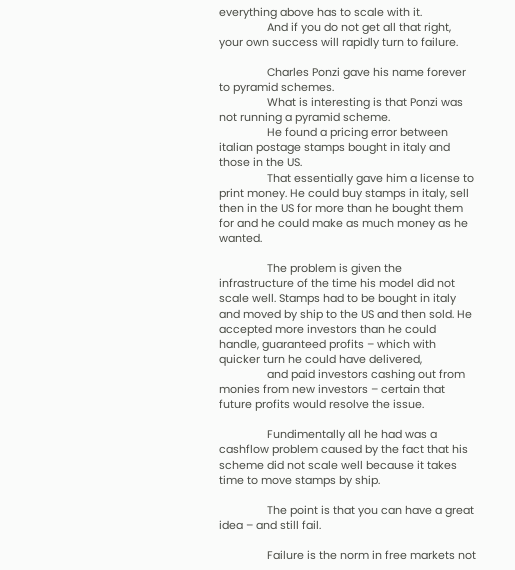everything above has to scale with it.
                And if you do not get all that right, your own success will rapidly turn to failure.

                Charles Ponzi gave his name forever to pyramid schemes.
                What is interesting is that Ponzi was not running a pyramid scheme.
                He found a pricing error between italian postage stamps bought in italy and those in the US.
                That essentially gave him a license to print money. He could buy stamps in italy, sell then in the US for more than he bought them for and he could make as much money as he wanted.

                The problem is given the infrastructure of the time his model did not scale well. Stamps had to be bought in italy and moved by ship to the US and then sold. He accepted more investors than he could handle, guaranteed profits – which with quicker turn he could have delivered,
                and paid investors cashing out from monies from new investors – certain that future profits would resolve the issue.

                Fundimentally all he had was a cashflow problem caused by the fact that his scheme did not scale well because it takes time to move stamps by ship.

                The point is that you can have a great idea – and still fail.

                Failure is the norm in free markets not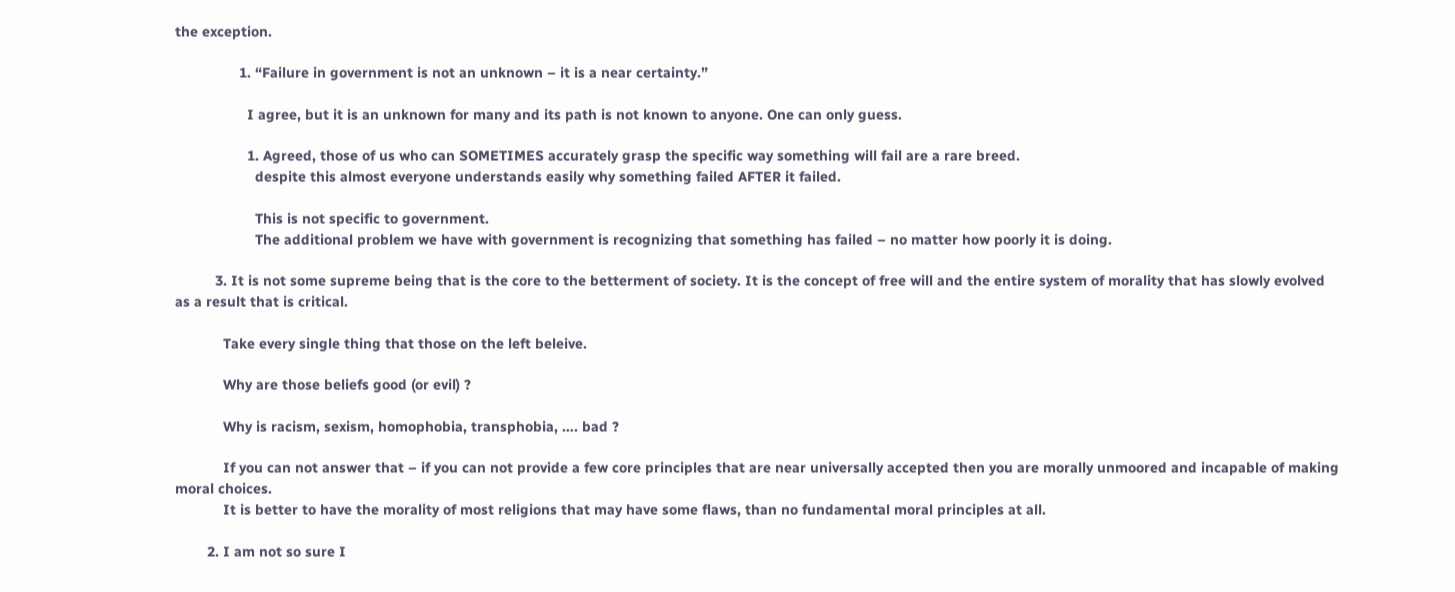the exception.

                1. “Failure in government is not an unknown – it is a near certainty.”

                  I agree, but it is an unknown for many and its path is not known to anyone. One can only guess.

                  1. Agreed, those of us who can SOMETIMES accurately grasp the specific way something will fail are a rare breed.
                    despite this almost everyone understands easily why something failed AFTER it failed.

                    This is not specific to government.
                    The additional problem we have with government is recognizing that something has failed – no matter how poorly it is doing.

          3. It is not some supreme being that is the core to the betterment of society. It is the concept of free will and the entire system of morality that has slowly evolved as a result that is critical.

            Take every single thing that those on the left beleive.

            Why are those beliefs good (or evil) ?

            Why is racism, sexism, homophobia, transphobia, …. bad ?

            If you can not answer that – if you can not provide a few core principles that are near universally accepted then you are morally unmoored and incapable of making moral choices.
            It is better to have the morality of most religions that may have some flaws, than no fundamental moral principles at all.

        2. I am not so sure I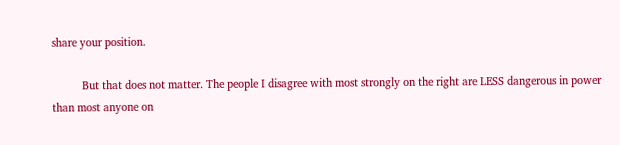share your position.

          But that does not matter. The people I disagree with most strongly on the right are LESS dangerous in power than most anyone on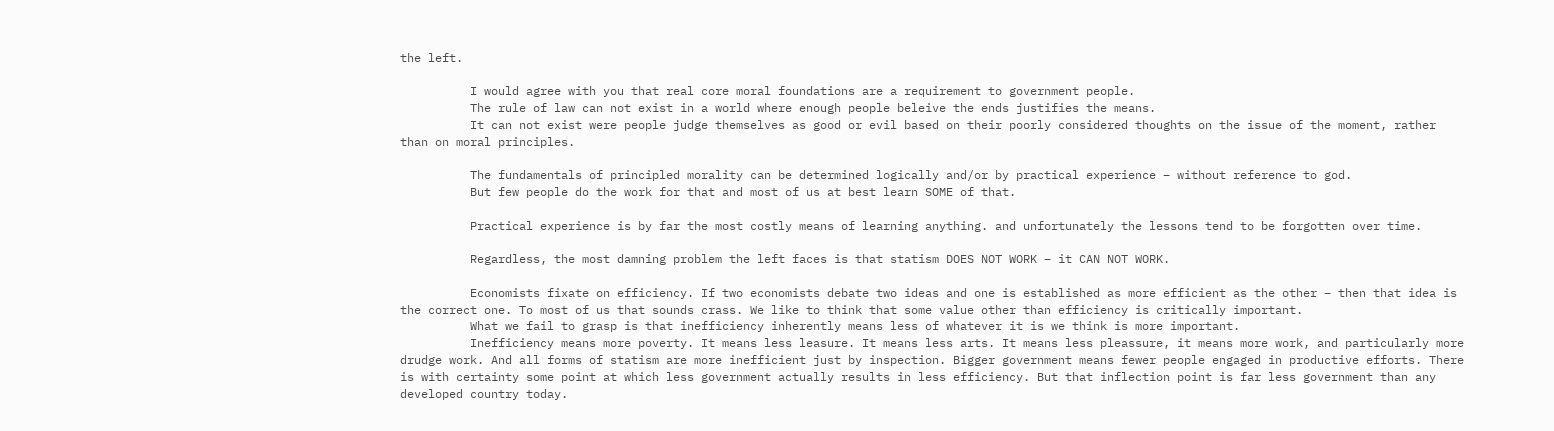the left.

          I would agree with you that real core moral foundations are a requirement to government people.
          The rule of law can not exist in a world where enough people beleive the ends justifies the means.
          It can not exist were people judge themselves as good or evil based on their poorly considered thoughts on the issue of the moment, rather than on moral principles.

          The fundamentals of principled morality can be determined logically and/or by practical experience – without reference to god.
          But few people do the work for that and most of us at best learn SOME of that.

          Practical experience is by far the most costly means of learning anything. and unfortunately the lessons tend to be forgotten over time.

          Regardless, the most damning problem the left faces is that statism DOES NOT WORK – it CAN NOT WORK.

          Economists fixate on efficiency. If two economists debate two ideas and one is established as more efficient as the other – then that idea is the correct one. To most of us that sounds crass. We like to think that some value other than efficiency is critically important.
          What we fail to grasp is that inefficiency inherently means less of whatever it is we think is more important.
          Inefficiency means more poverty. It means less leasure. It means less arts. It means less pleassure, it means more work, and particularly more drudge work. And all forms of statism are more inefficient just by inspection. Bigger government means fewer people engaged in productive efforts. There is with certainty some point at which less government actually results in less efficiency. But that inflection point is far less government than any developed country today.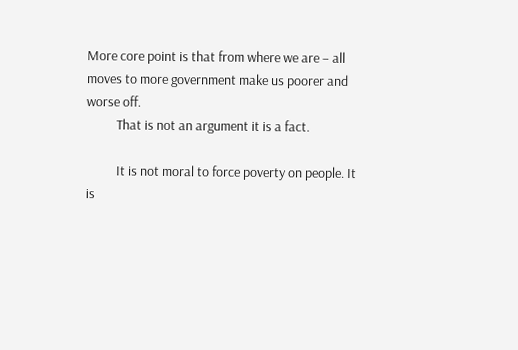More core point is that from where we are – all moves to more government make us poorer and worse off.
          That is not an argument it is a fact.

          It is not moral to force poverty on people. It is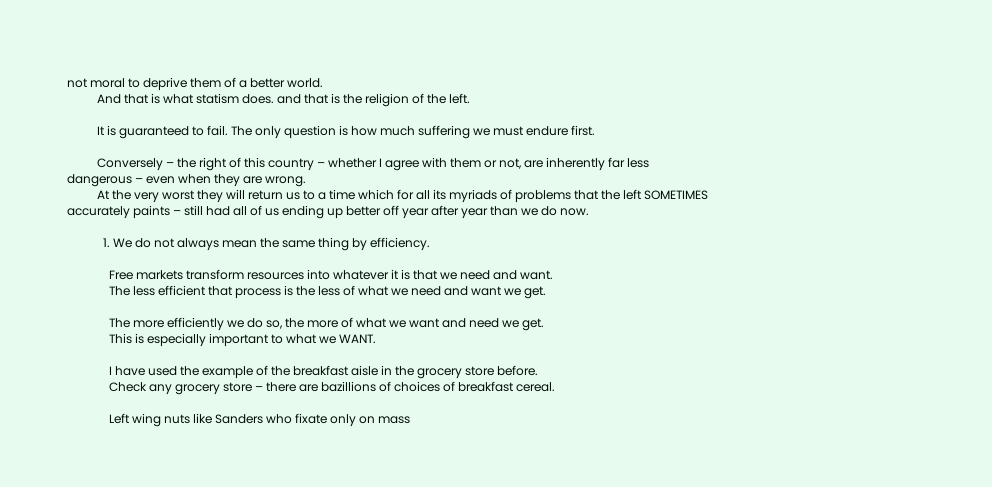not moral to deprive them of a better world.
          And that is what statism does. and that is the religion of the left.

          It is guaranteed to fail. The only question is how much suffering we must endure first.

          Conversely – the right of this country – whether I agree with them or not, are inherently far less dangerous – even when they are wrong.
          At the very worst they will return us to a time which for all its myriads of problems that the left SOMETIMES accurately paints – still had all of us ending up better off year after year than we do now.

            1. We do not always mean the same thing by efficiency.

              Free markets transform resources into whatever it is that we need and want.
              The less efficient that process is the less of what we need and want we get.

              The more efficiently we do so, the more of what we want and need we get.
              This is especially important to what we WANT.

              I have used the example of the breakfast aisle in the grocery store before.
              Check any grocery store – there are bazillions of choices of breakfast cereal.

              Left wing nuts like Sanders who fixate only on mass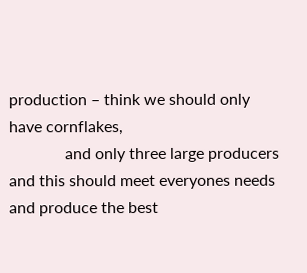production – think we should only have cornflakes,
              and only three large producers and this should meet everyones needs and produce the best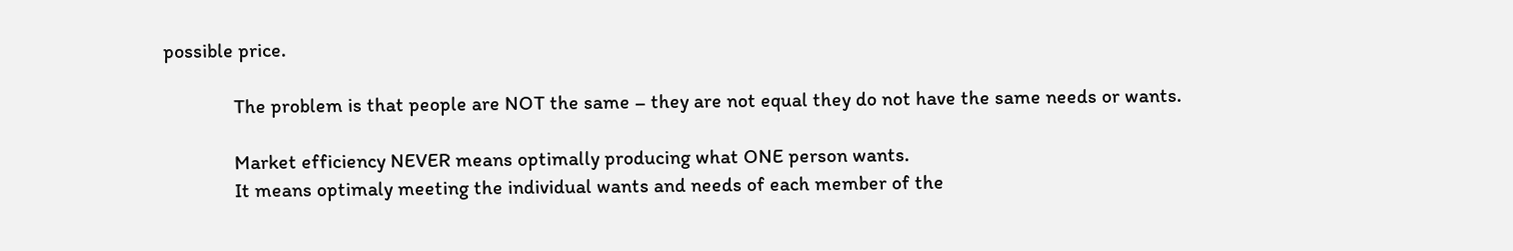possible price.

              The problem is that people are NOT the same – they are not equal they do not have the same needs or wants.

              Market efficiency NEVER means optimally producing what ONE person wants.
              It means optimaly meeting the individual wants and needs of each member of the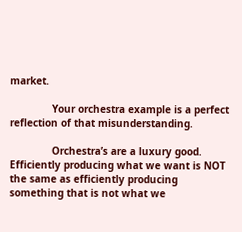market.

              Your orchestra example is a perfect reflection of that misunderstanding.

              Orchestra’s are a luxury good. Efficiently producing what we want is NOT the same as efficiently producing something that is not what we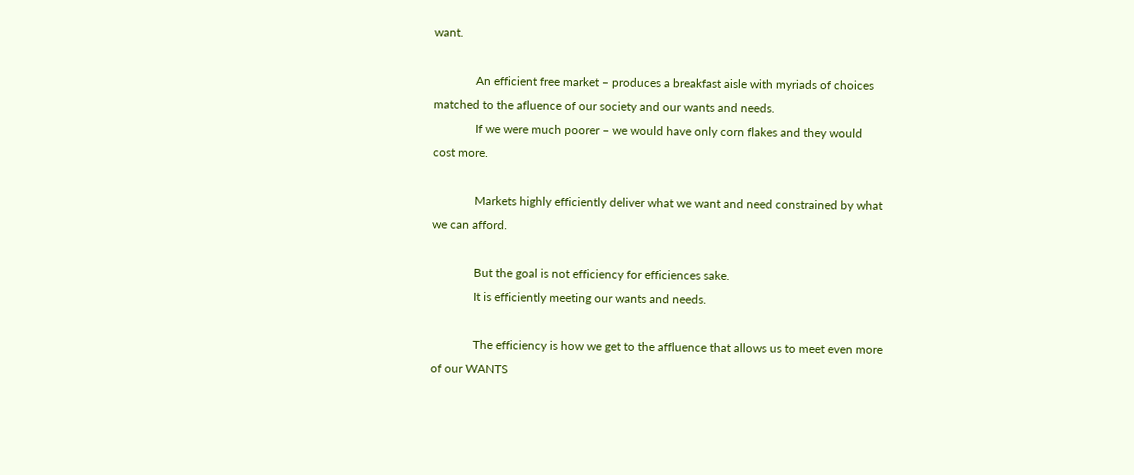want.

              An efficient free market – produces a breakfast aisle with myriads of choices matched to the afluence of our society and our wants and needs.
              If we were much poorer – we would have only corn flakes and they would cost more.

              Markets highly efficiently deliver what we want and need constrained by what we can afford.

              But the goal is not efficiency for efficiences sake.
              It is efficiently meeting our wants and needs.

              The efficiency is how we get to the affluence that allows us to meet even more of our WANTS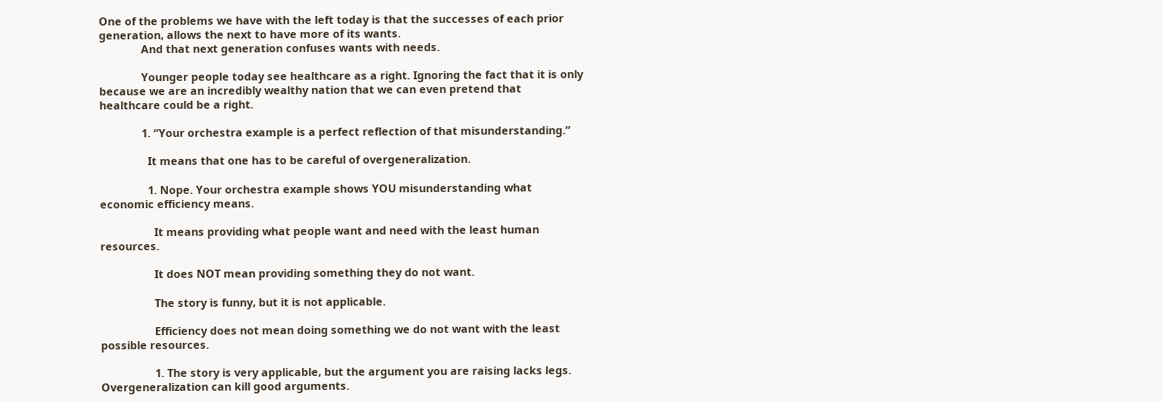One of the problems we have with the left today is that the successes of each prior generation, allows the next to have more of its wants.
              And that next generation confuses wants with needs.

              Younger people today see healthcare as a right. Ignoring the fact that it is only because we are an incredibly wealthy nation that we can even pretend that healthcare could be a right.

              1. “Your orchestra example is a perfect reflection of that misunderstanding.”

                It means that one has to be careful of overgeneralization.

                1. Nope. Your orchestra example shows YOU misunderstanding what economic efficiency means.

                  It means providing what people want and need with the least human resources.

                  It does NOT mean providing something they do not want.

                  The story is funny, but it is not applicable.

                  Efficiency does not mean doing something we do not want with the least possible resources.

                  1. The story is very applicable, but the argument you are raising lacks legs. Overgeneralization can kill good arguments.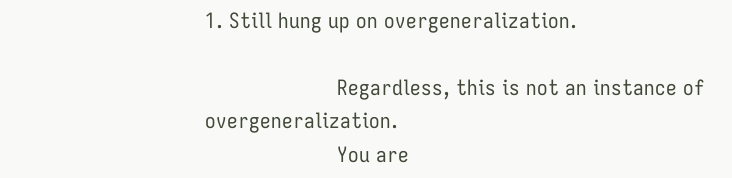1. Still hung up on overgeneralization.

                      Regardless, this is not an instance of overgeneralization.
                      You are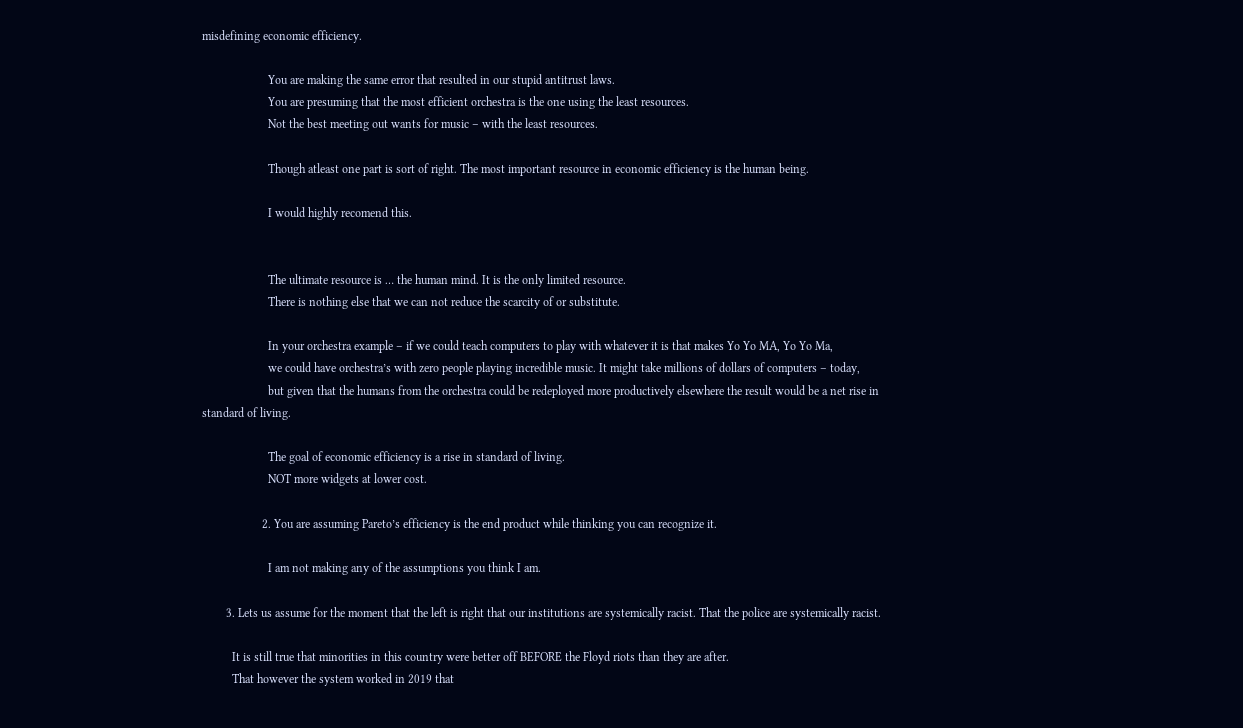misdefining economic efficiency.

                      You are making the same error that resulted in our stupid antitrust laws.
                      You are presuming that the most efficient orchestra is the one using the least resources.
                      Not the best meeting out wants for music – with the least resources.

                      Though atleast one part is sort of right. The most important resource in economic efficiency is the human being.

                      I would highly recomend this.


                      The ultimate resource is … the human mind. It is the only limited resource.
                      There is nothing else that we can not reduce the scarcity of or substitute.

                      In your orchestra example – if we could teach computers to play with whatever it is that makes Yo Yo MA, Yo Yo Ma,
                      we could have orchestra’s with zero people playing incredible music. It might take millions of dollars of computers – today,
                      but given that the humans from the orchestra could be redeployed more productively elsewhere the result would be a net rise in standard of living.

                      The goal of economic efficiency is a rise in standard of living.
                      NOT more widgets at lower cost.

                    2. You are assuming Pareto’s efficiency is the end product while thinking you can recognize it.

                      I am not making any of the assumptions you think I am.

        3. Lets us assume for the moment that the left is right that our institutions are systemically racist. That the police are systemically racist.

          It is still true that minorities in this country were better off BEFORE the Floyd riots than they are after.
          That however the system worked in 2019 that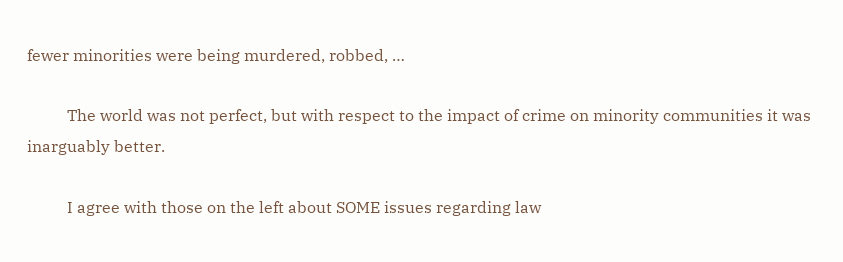fewer minorities were being murdered, robbed, …

          The world was not perfect, but with respect to the impact of crime on minority communities it was inarguably better.

          I agree with those on the left about SOME issues regarding law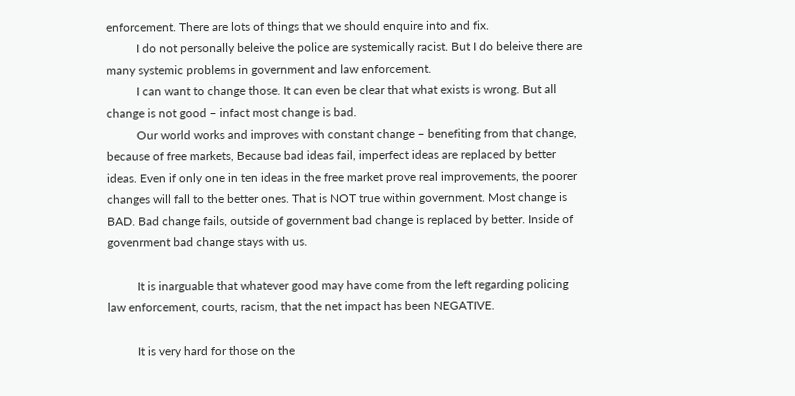enforcement. There are lots of things that we should enquire into and fix.
          I do not personally beleive the police are systemically racist. But I do beleive there are many systemic problems in government and law enforcement.
          I can want to change those. It can even be clear that what exists is wrong. But all change is not good – infact most change is bad.
          Our world works and improves with constant change – benefiting from that change, because of free markets, Because bad ideas fail, imperfect ideas are replaced by better ideas. Even if only one in ten ideas in the free market prove real improvements, the poorer changes will fall to the better ones. That is NOT true within government. Most change is BAD. Bad change fails, outside of government bad change is replaced by better. Inside of govenrment bad change stays with us.

          It is inarguable that whatever good may have come from the left regarding policing law enforcement, courts, racism, that the net impact has been NEGATIVE.

          It is very hard for those on the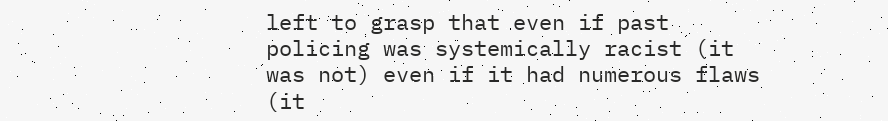left to grasp that even if past policing was systemically racist (it was not) even if it had numerous flaws (it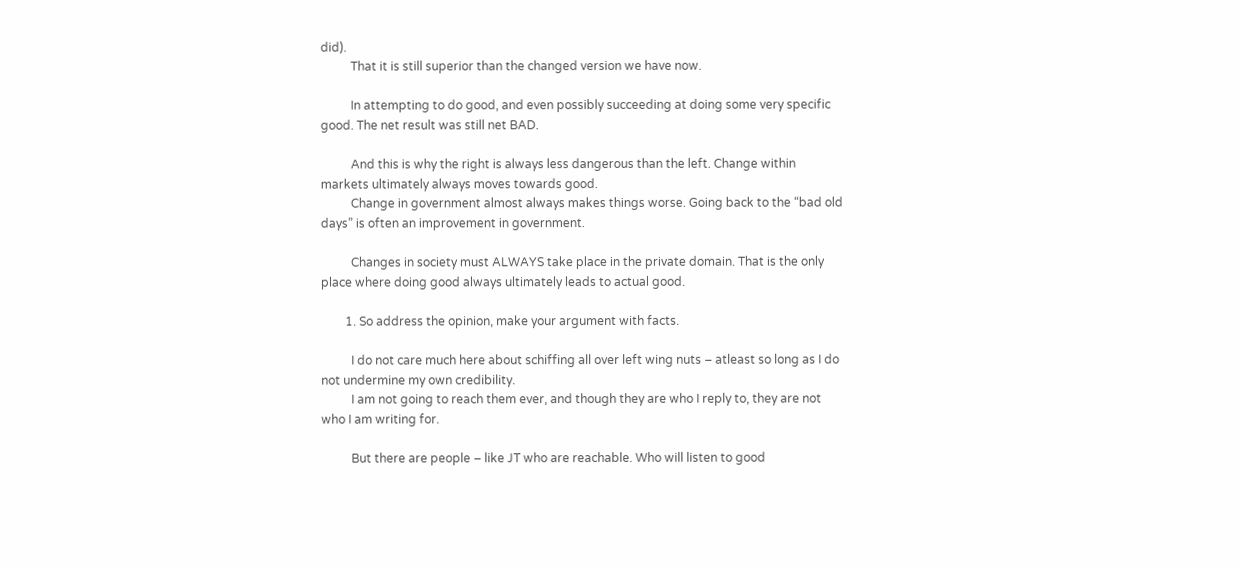did).
          That it is still superior than the changed version we have now.

          In attempting to do good, and even possibly succeeding at doing some very specific good. The net result was still net BAD.

          And this is why the right is always less dangerous than the left. Change within markets ultimately always moves towards good.
          Change in government almost always makes things worse. Going back to the “bad old days” is often an improvement in government.

          Changes in society must ALWAYS take place in the private domain. That is the only place where doing good always ultimately leads to actual good.

        1. So address the opinion, make your argument with facts.

          I do not care much here about schiffing all over left wing nuts – atleast so long as I do not undermine my own credibility.
          I am not going to reach them ever, and though they are who I reply to, they are not who I am writing for.

          But there are people – like JT who are reachable. Who will listen to good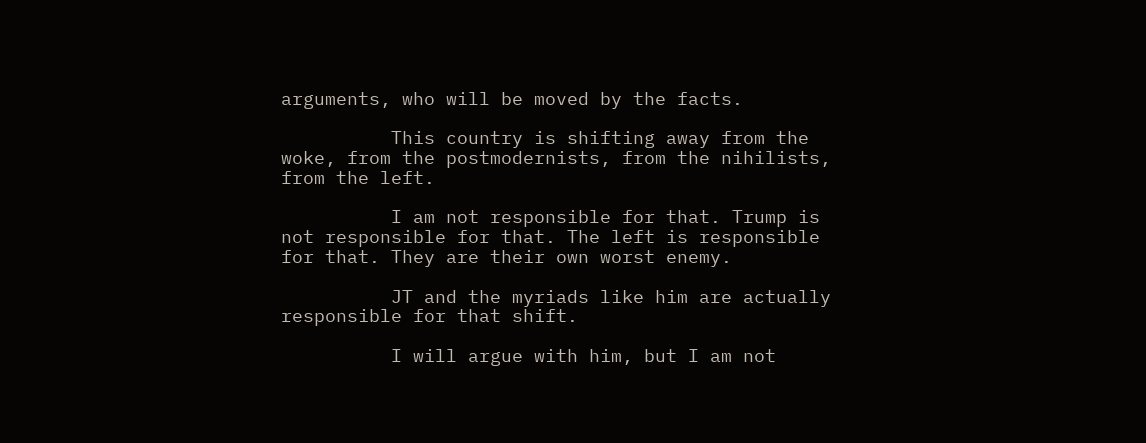arguments, who will be moved by the facts.

          This country is shifting away from the woke, from the postmodernists, from the nihilists, from the left.

          I am not responsible for that. Trump is not responsible for that. The left is responsible for that. They are their own worst enemy.

          JT and the myriads like him are actually responsible for that shift.

          I will argue with him, but I am not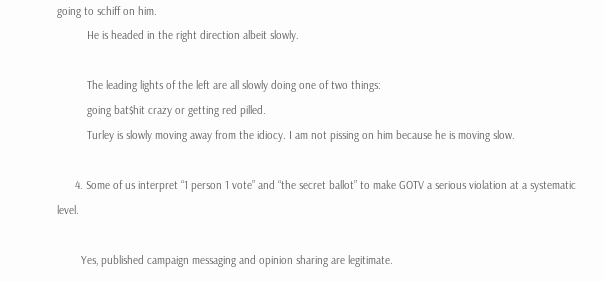going to schiff on him.
          He is headed in the right direction albeit slowly.

          The leading lights of the left are all slowly doing one of two things:
          going bat$hit crazy or getting red pilled.
          Turley is slowly moving away from the idiocy. I am not pissing on him because he is moving slow.

      4. Some of us interpret “1 person 1 vote” and “the secret ballot” to make GOTV a serious violation at a systematic level.

        Yes, published campaign messaging and opinion sharing are legitimate.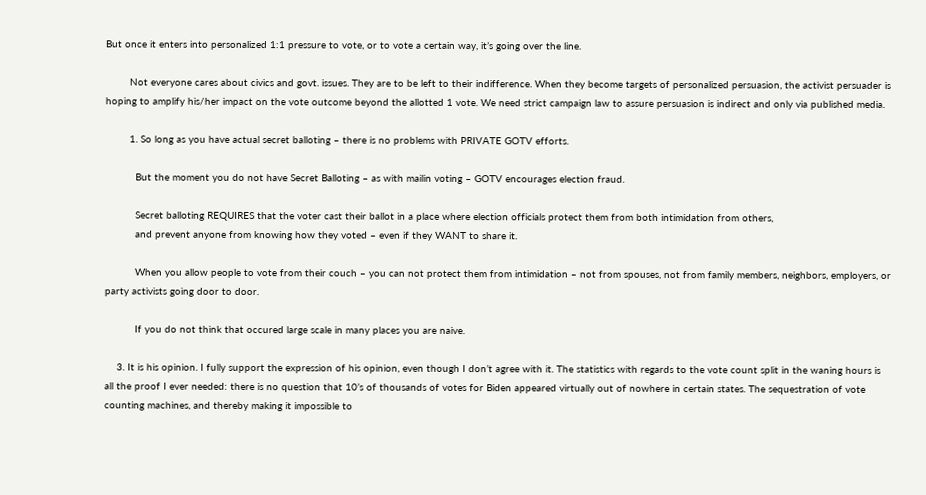But once it enters into personalized 1:1 pressure to vote, or to vote a certain way, it’s going over the line.

        Not everyone cares about civics and govt. issues. They are to be left to their indifference. When they become targets of personalized persuasion, the activist persuader is hoping to amplify his/her impact on the vote outcome beyond the allotted 1 vote. We need strict campaign law to assure persuasion is indirect and only via published media.

        1. So long as you have actual secret balloting – there is no problems with PRIVATE GOTV efforts.

          But the moment you do not have Secret Balloting – as with mailin voting – GOTV encourages election fraud.

          Secret balloting REQUIRES that the voter cast their ballot in a place where election officials protect them from both intimidation from others,
          and prevent anyone from knowing how they voted – even if they WANT to share it.

          When you allow people to vote from their couch – you can not protect them from intimidation – not from spouses, not from family members, neighbors, employers, or party activists going door to door.

          If you do not think that occured large scale in many places you are naive.

    3. It is his opinion. I fully support the expression of his opinion, even though I don’t agree with it. The statistics with regards to the vote count split in the waning hours is all the proof I ever needed: there is no question that 10’s of thousands of votes for Biden appeared virtually out of nowhere in certain states. The sequestration of vote counting machines, and thereby making it impossible to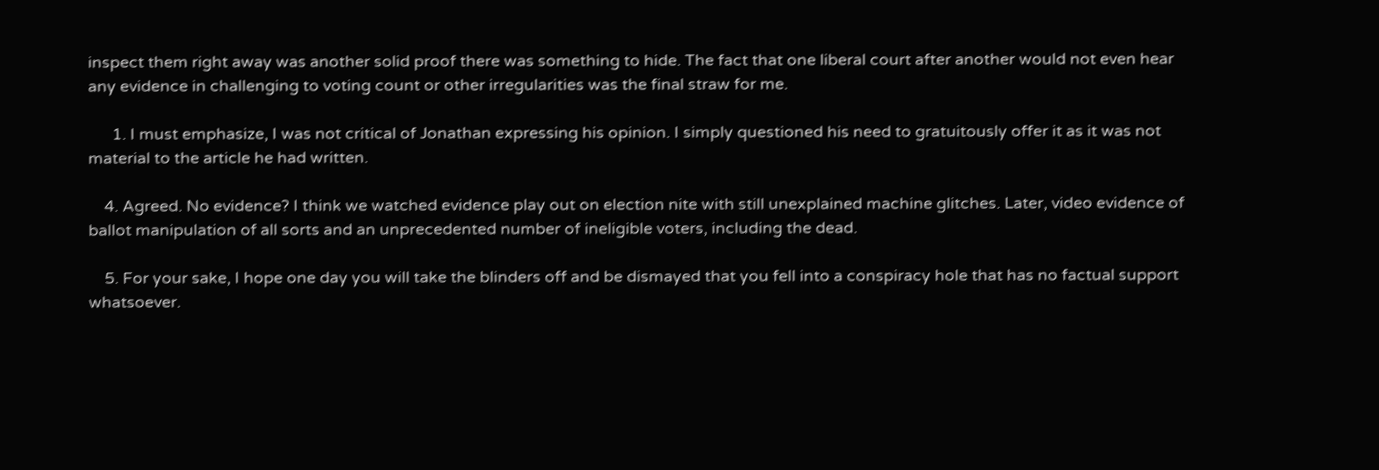inspect them right away was another solid proof there was something to hide. The fact that one liberal court after another would not even hear any evidence in challenging to voting count or other irregularities was the final straw for me.

      1. I must emphasize, I was not critical of Jonathan expressing his opinion. I simply questioned his need to gratuitously offer it as it was not material to the article he had written.

    4. Agreed. No evidence? I think we watched evidence play out on election nite with still unexplained machine glitches. Later, video evidence of ballot manipulation of all sorts and an unprecedented number of ineligible voters, including the dead.

    5. For your sake, I hope one day you will take the blinders off and be dismayed that you fell into a conspiracy hole that has no factual support whatsoever.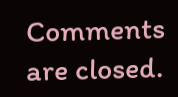Comments are closed.